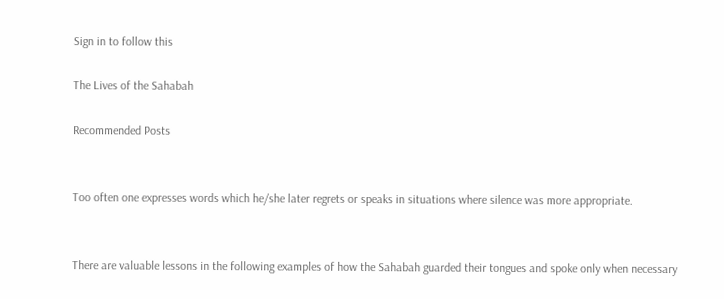Sign in to follow this

The Lives of the Sahabah

Recommended Posts


Too often one expresses words which he/she later regrets or speaks in situations where silence was more appropriate.


There are valuable lessons in the following examples of how the Sahabah guarded their tongues and spoke only when necessary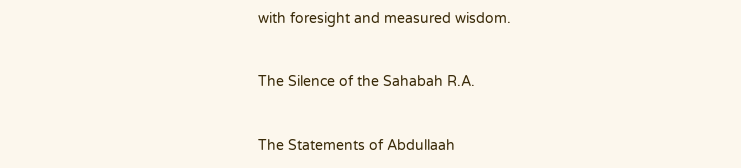with foresight and measured wisdom.


The Silence of the Sahabah R.A.


The Statements of Abdullaah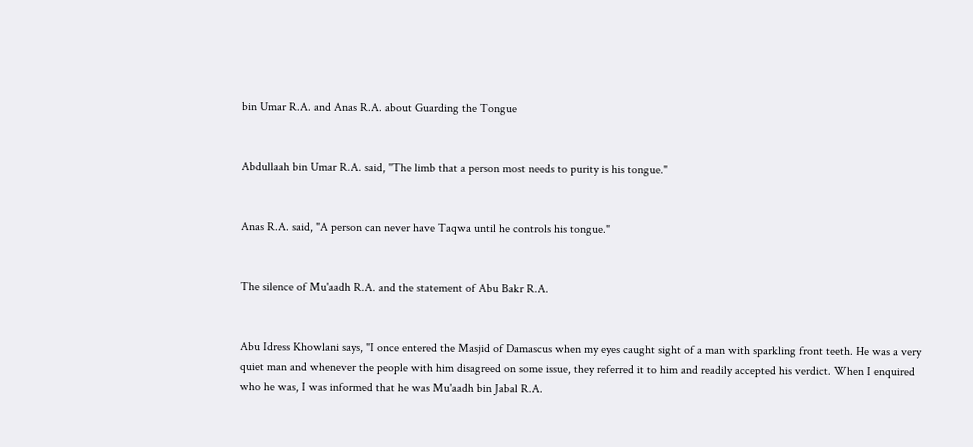bin Umar R.A. and Anas R.A. about Guarding the Tongue


Abdullaah bin Umar R.A. said, ''The limb that a person most needs to purity is his tongue."


Anas R.A. said, "A person can never have Taqwa until he controls his tongue."


The silence of Mu'aadh R.A. and the statement of Abu Bakr R.A.


Abu Idress Khowlani says, "I once entered the Masjid of Damascus when my eyes caught sight of a man with sparkling front teeth. He was a very quiet man and whenever the people with him disagreed on some issue, they referred it to him and readily accepted his verdict. When I enquired who he was, I was informed that he was Mu'aadh bin Jabal R.A.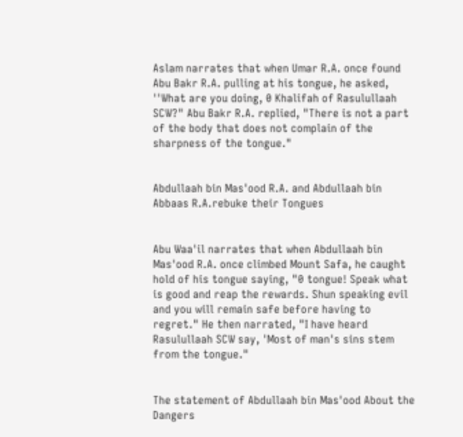Aslam narrates that when Umar R.A. once found Abu Bakr R.A. pulling at his tongue, he asked, ''What are you doing, 0 Khalifah of Rasulullaah SCW?" Abu Bakr R.A. replied, "There is not a part of the body that does not complain of the sharpness of the tongue."


Abdullaah bin Mas'ood R.A. and Abdullaah bin Abbaas R.A.rebuke their Tongues


Abu Waa'il narrates that when Abdullaah bin Mas'ood R.A. once climbed Mount Safa, he caught hold of his tongue saying, "0 tongue! Speak what is good and reap the rewards. Shun speaking evil and you will remain safe before having to regret." He then narrated, "I have heard Rasulullaah SCW say, 'Most of man's sins stem from the tongue."


The statement of Abdullaah bin Mas'ood About the Dangers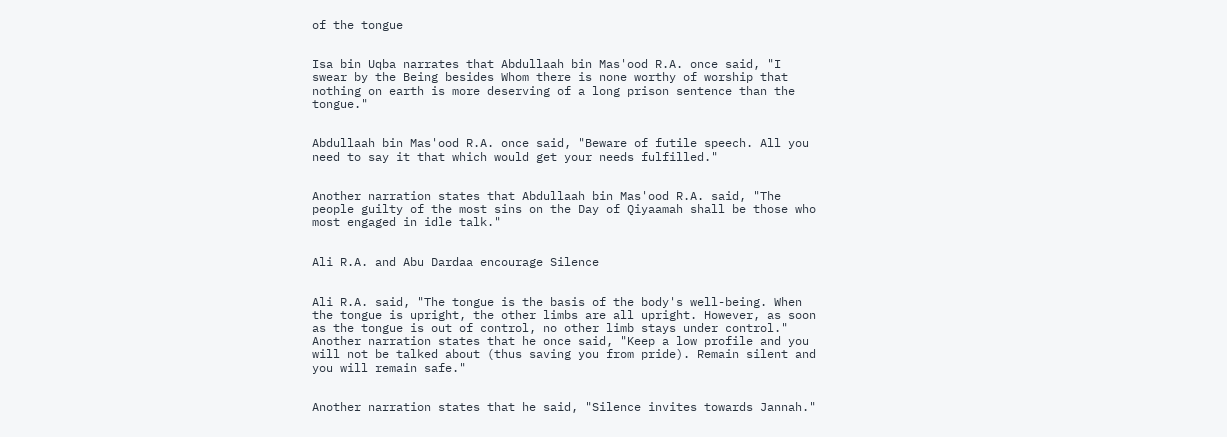of the tongue


Isa bin Uqba narrates that Abdullaah bin Mas'ood R.A. once said, "I swear by the Being besides Whom there is none worthy of worship that nothing on earth is more deserving of a long prison sentence than the tongue."


Abdullaah bin Mas'ood R.A. once said, "Beware of futile speech. All you need to say it that which would get your needs fulfilled."


Another narration states that Abdullaah bin Mas'ood R.A. said, "The people guilty of the most sins on the Day of Qiyaamah shall be those who most engaged in idle talk."


Ali R.A. and Abu Dardaa encourage Silence


Ali R.A. said, "The tongue is the basis of the body's well-being. When the tongue is upright, the other limbs are all upright. However, as soon as the tongue is out of control, no other limb stays under control." Another narration states that he once said, "Keep a low profile and you will not be talked about (thus saving you from pride). Remain silent and you will remain safe."


Another narration states that he said, "Silence invites towards Jannah."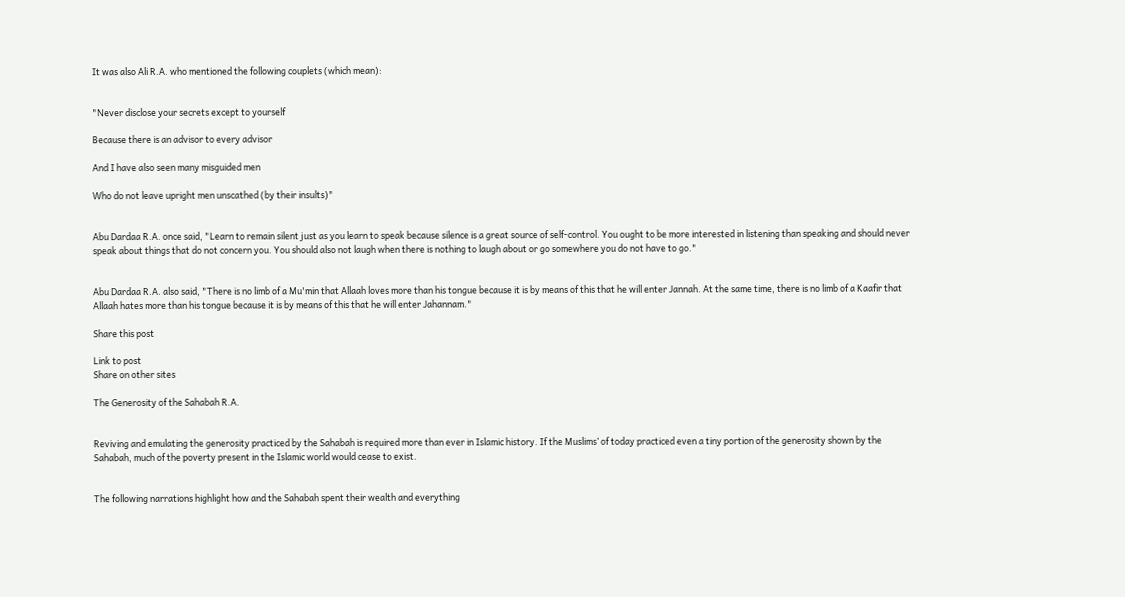It was also Ali R.A. who mentioned the following couplets (which mean):


"Never disclose your secrets except to yourself

Because there is an advisor to every advisor

And I have also seen many misguided men

Who do not leave upright men unscathed (by their insults)"


Abu Dardaa R.A. once said, "Learn to remain silent just as you learn to speak because silence is a great source of self-control. You ought to be more interested in listening than speaking and should never speak about things that do not concern you. You should also not laugh when there is nothing to laugh about or go somewhere you do not have to go."


Abu Dardaa R.A. also said, "There is no limb of a Mu'min that Allaah loves more than his tongue because it is by means of this that he will enter Jannah. At the same time, there is no limb of a Kaafir that Allaah hates more than his tongue because it is by means of this that he will enter Jahannam."

Share this post

Link to post
Share on other sites

The Generosity of the Sahabah R.A.


Reviving and emulating the generosity practiced by the Sahabah is required more than ever in Islamic history. If the Muslims’ of today practiced even a tiny portion of the generosity shown by the Sahabah, much of the poverty present in the Islamic world would cease to exist.


The following narrations highlight how and the Sahabah spent their wealth and everything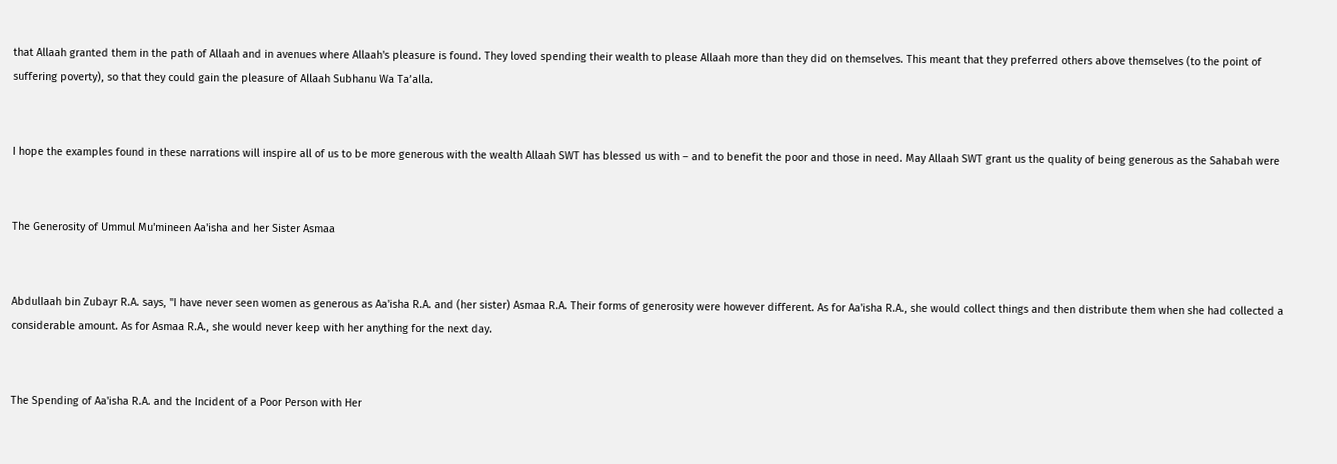that Allaah granted them in the path of Allaah and in avenues where Allaah's pleasure is found. They loved spending their wealth to please Allaah more than they did on themselves. This meant that they preferred others above themselves (to the point of suffering poverty), so that they could gain the pleasure of Allaah Subhanu Wa Ta’alla.


I hope the examples found in these narrations will inspire all of us to be more generous with the wealth Allaah SWT has blessed us with – and to benefit the poor and those in need. May Allaah SWT grant us the quality of being generous as the Sahabah were


The Generosity of Ummul Mu'mineen Aa'isha and her Sister Asmaa


AbdulIaah bin Zubayr R.A. says, "I have never seen women as generous as Aa'isha R.A. and (her sister) Asmaa R.A. Their forms of generosity were however different. As for Aa'isha R.A., she would collect things and then distribute them when she had collected a considerable amount. As for Asmaa R.A., she would never keep with her anything for the next day.


The Spending of Aa'isha R.A. and the Incident of a Poor Person with Her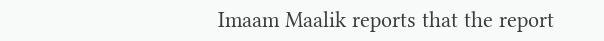Imaam Maalik reports that the report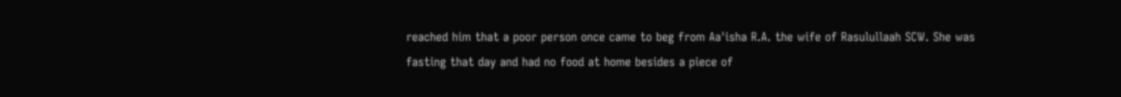reached him that a poor person once came to beg from Aa'isha R.A. the wife of Rasulullaah SCW. She was fasting that day and had no food at home besides a piece of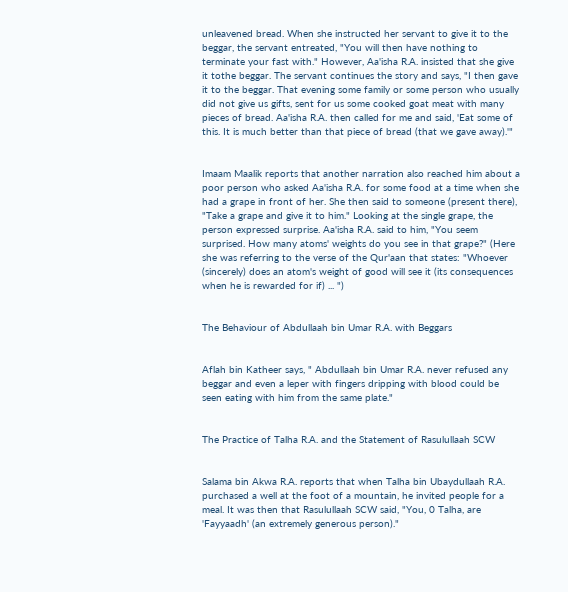unleavened bread. When she instructed her servant to give it to the beggar, the servant entreated, "You will then have nothing to terminate your fast with." However, Aa'isha R.A. insisted that she give it tothe beggar. The servant continues the story and says, "I then gave it to the beggar. That evening some family or some person who usually did not give us gifts, sent for us some cooked goat meat with many pieces of bread. Aa'isha R.A. then called for me and said, 'Eat some of this. It is much better than that piece of bread (that we gave away).'"


Imaam Maalik reports that another narration also reached him about a poor person who asked Aa'isha R.A. for some food at a time when she had a grape in front of her. She then said to someone (present there), "Take a grape and give it to him." Looking at the single grape, the person expressed surprise. Aa'isha R.A. said to him, "You seem surprised. How many atoms' weights do you see in that grape?" (Here she was referring to the verse of the Qur'aan that states: "Whoever (sincerely) does an atom's weight of good will see it (its consequences when he is rewarded for if) ... ")


The Behaviour of Abdullaah bin Umar R.A. with Beggars


Aflah bin Katheer says, " Abdullaah bin Umar R.A. never refused any beggar and even a leper with fingers dripping with blood could be seen eating with him from the same plate."


The Practice of Talha R.A. and the Statement of Rasulullaah SCW


Salama bin Akwa R.A. reports that when Talha bin Ubaydullaah R.A. purchased a well at the foot of a mountain, he invited people for a meal. It was then that Rasulullaah SCW said, "You, 0 Talha, are 'Fayyaadh' (an extremely generous person)."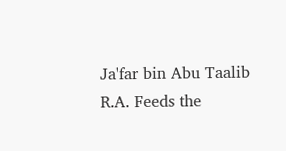Ja'far bin Abu Taalib R.A. Feeds the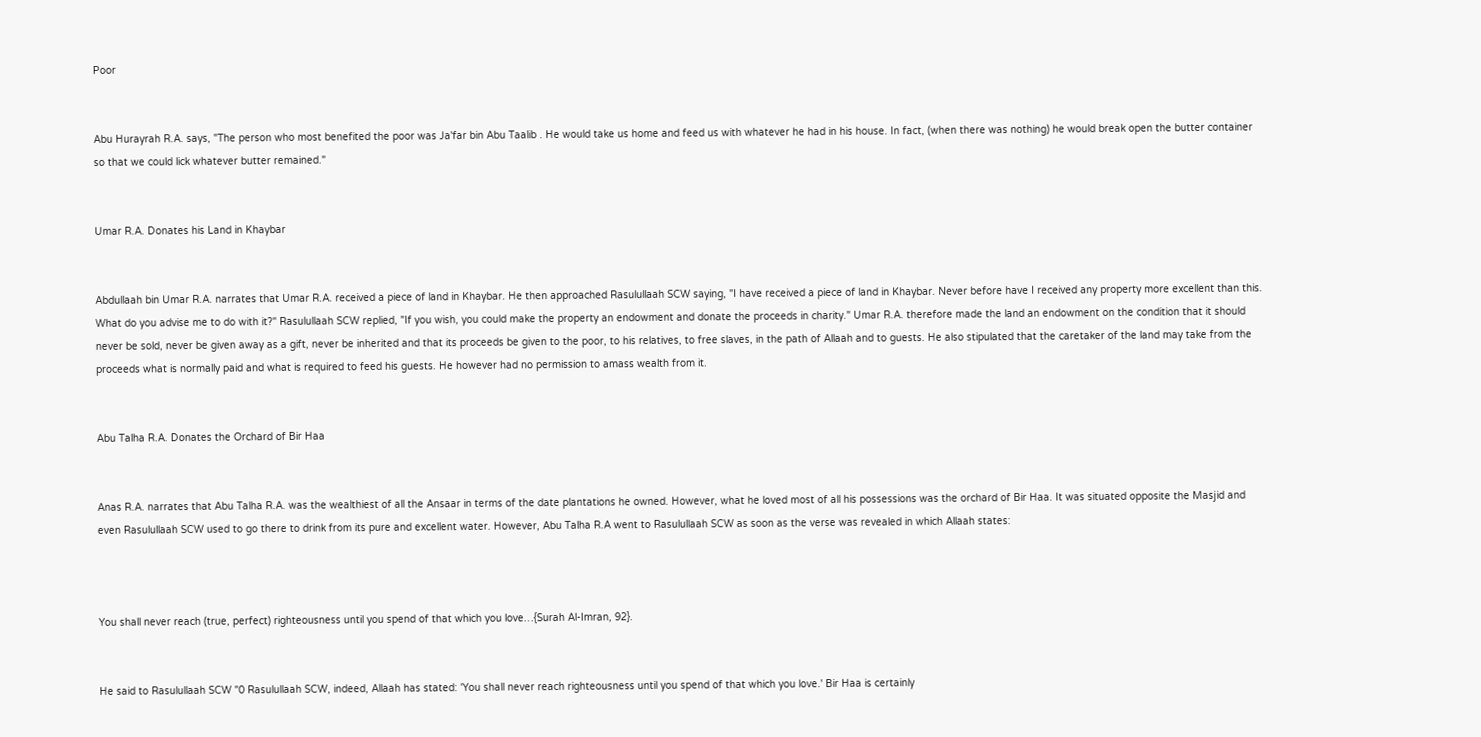Poor


Abu Hurayrah R.A. says, "The person who most benefited the poor was Ja'far bin Abu Taalib . He would take us home and feed us with whatever he had in his house. In fact, (when there was nothing) he would break open the butter container so that we could lick whatever butter remained."


Umar R.A. Donates his Land in Khaybar


Abdullaah bin Umar R.A. narrates that Umar R.A. received a piece of land in Khaybar. He then approached Rasulullaah SCW saying, "I have received a piece of land in Khaybar. Never before have I received any property more excellent than this. What do you advise me to do with it?" Rasulullaah SCW replied, "If you wish, you could make the property an endowment and donate the proceeds in charity." Umar R.A. therefore made the land an endowment on the condition that it should never be sold, never be given away as a gift, never be inherited and that its proceeds be given to the poor, to his relatives, to free slaves, in the path of Allaah and to guests. He also stipulated that the caretaker of the land may take from the proceeds what is normally paid and what is required to feed his guests. He however had no permission to amass wealth from it.


Abu Talha R.A. Donates the Orchard of Bir Haa


Anas R.A. narrates that Abu Talha R.A. was the wealthiest of all the Ansaar in terms of the date plantations he owned. However, what he loved most of all his possessions was the orchard of Bir Haa. It was situated opposite the Masjid and even Rasulullaah SCW used to go there to drink from its pure and excellent water. However, Abu Talha R.A went to Rasulullaah SCW as soon as the verse was revealed in which Allaah states:



You shall never reach (true, perfect) righteousness until you spend of that which you love…{Surah Al-Imran, 92}.


He said to Rasulullaah SCW "0 Rasulullaah SCW, indeed, Allaah has stated: 'You shall never reach righteousness until you spend of that which you love.' Bir Haa is certainly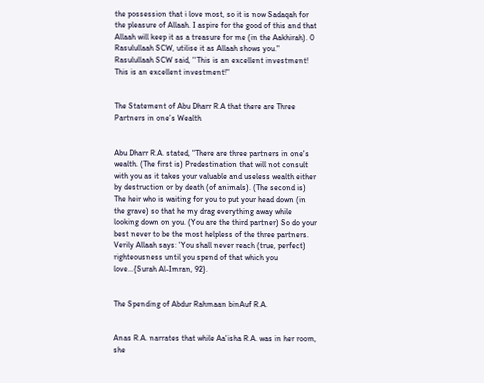the possession that i love most, so it is now Sadaqah for the pleasure of Allaah. I aspire for the good of this and that Allaah will keep it as a treasure for me (in the Aakhirah). 0 Rasulullaah SCW, utilise it as Allaah shows you." Rasulullaah SCW said, ''This is an excellent investment! This is an excellent investment!"


The Statement of Abu Dharr R.A that there are Three Partners in one’s Wealth


Abu Dharr R.A. stated, "There are three partners in one's wealth. (The first is) Predestination that will not consult with you as it takes your valuable and useless wealth either by destruction or by death (of animals). (The second is) The heir who is waiting for you to put your head down (in the grave) so that he my drag everything away while looking down on you. (You are the third partner) So do your best never to be the most helpless of the three partners. Verily Allaah says: 'You shall never reach (true, perfect) righteousness until you spend of that which you love…{Surah Al-Imran, 92}.


The Spending of Abdur Rahmaan binAuf R.A.


Anas R.A. narrates that while Aa'isha R.A. was in her room, she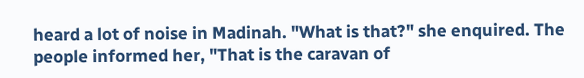heard a lot of noise in Madinah. "What is that?" she enquired. The people informed her, "That is the caravan of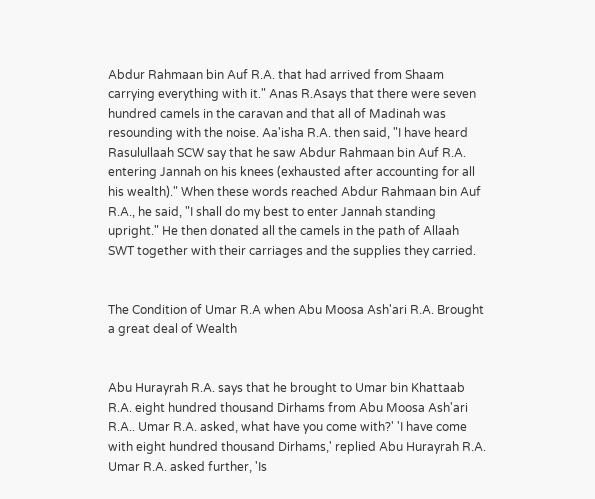Abdur Rahmaan bin Auf R.A. that had arrived from Shaam carrying everything with it." Anas R.Asays that there were seven hundred camels in the caravan and that all of Madinah was resounding with the noise. Aa'isha R.A. then said, "I have heard Rasulullaah SCW say that he saw Abdur Rahmaan bin Auf R.A. entering Jannah on his knees (exhausted after accounting for all his wealth)." When these words reached Abdur Rahmaan bin Auf R.A., he said, "I shall do my best to enter Jannah standing upright." He then donated all the camels in the path of Allaah SWT together with their carriages and the supplies they carried.


The Condition of Umar R.A when Abu Moosa Ash'ari R.A. Brought a great deal of Wealth


Abu Hurayrah R.A. says that he brought to Umar bin Khattaab R.A. eight hundred thousand Dirhams from Abu Moosa Ash'ari R.A.. Umar R.A. asked, what have you come with?' 'I have come with eight hundred thousand Dirhams,' replied Abu Hurayrah R.A. Umar R.A. asked further, 'Is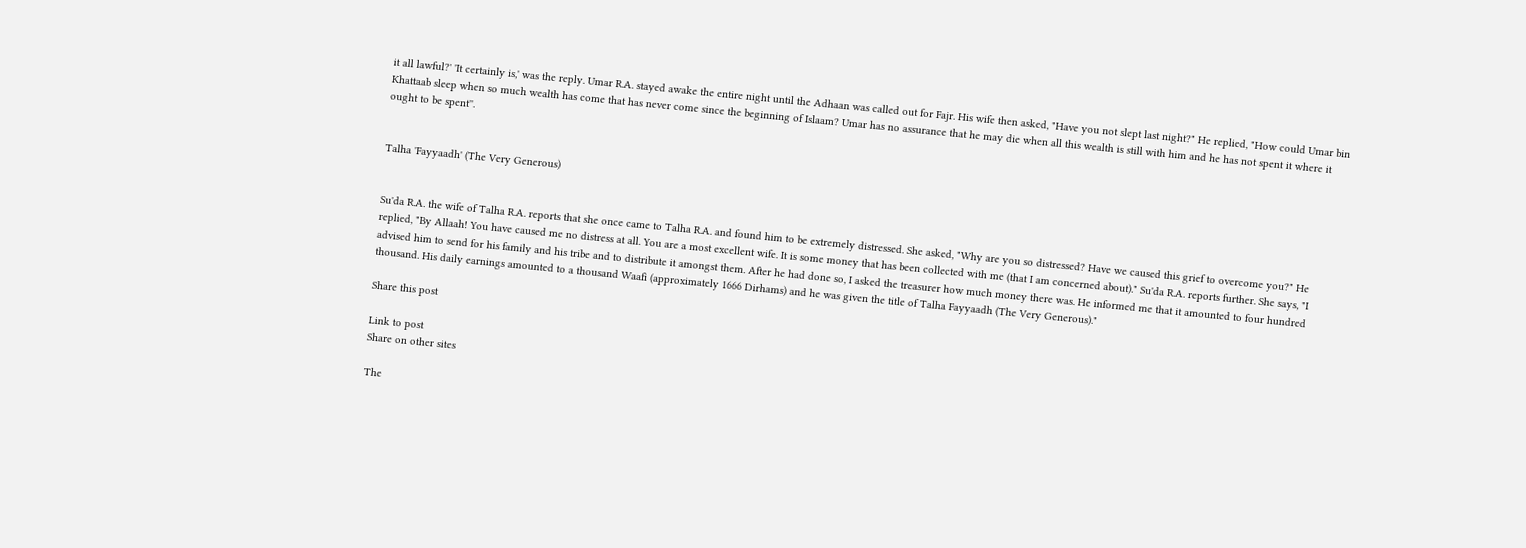it all lawful?' 'It certainly is,' was the reply. Umar R.A. stayed awake the entire night until the Adhaan was called out for Fajr. His wife then asked, "Have you not slept last night?" He replied, "How could Umar bin Khattaab sleep when so much wealth has come that has never come since the beginning of Islaam? Umar has no assurance that he may die when all this wealth is still with him and he has not spent it where it ought to be spent''.


Talha 'Fayyaadh' (The Very Generous)


Su'da R.A. the wife of Talha R.A. reports that she once came to Talha R.A. and found him to be extremely distressed. She asked, "Why are you so distressed? Have we caused this grief to overcome you?" He replied, "By Allaah! You have caused me no distress at all. You are a most excellent wife. It is some money that has been collected with me (that I am concerned about)." Su'da R.A. reports further. She says, "I advised him to send for his family and his tribe and to distribute it amongst them. After he had done so, I asked the treasurer how much money there was. He informed me that it amounted to four hundred thousand. His daily earnings amounted to a thousand Waafi (approximately 1666 Dirhams) and he was given the title of Talha Fayyaadh (The Very Generous)."

Share this post

Link to post
Share on other sites

The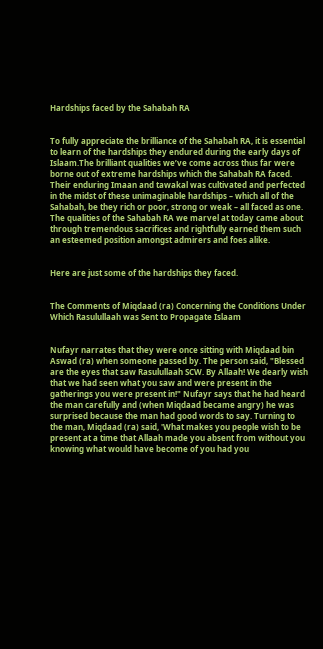Hardships faced by the Sahabah RA


To fully appreciate the brilliance of the Sahabah RA, it is essential to learn of the hardships they endured during the early days of Islaam.The brilliant qualities we’ve come across thus far were borne out of extreme hardships which the Sahabah RA faced. Their enduring Imaan and tawakal was cultivated and perfected in the midst of these unimaginable hardships – which all of the Sahabah, be they rich or poor, strong or weak – all faced as one. The qualities of the Sahabah RA we marvel at today came about through tremendous sacrifices and rightfully earned them such an esteemed position amongst admirers and foes alike.


Here are just some of the hardships they faced.


The Comments of Miqdaad (ra) Concerning the Conditions Under Which Rasulullaah was Sent to Propagate Islaam


Nufayr narrates that they were once sitting with Miqdaad bin Aswad (ra) when someone passed by. The person said, "Blessed are the eyes that saw Rasulullaah SCW. By Allaah! We dearly wish that we had seen what you saw and were present in the gatherings you were present in!" Nufayr says that he had heard the man carefully and (when Miqdaad became angry) he was surprised because the man had good words to say. Turning to the man, Miqdaad (ra) said, 'What makes you people wish to be present at a time that Allaah made you absent from without you knowing what would have become of you had you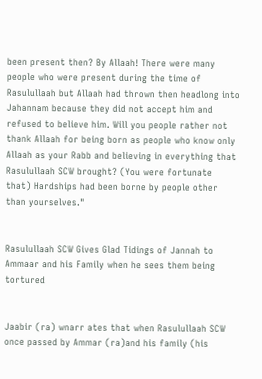been present then? By Allaah! There were many people who were present during the time of Rasulullaah but Allaah had thrown then headlong into Jahannam because they did not accept him and refused to believe him. Will you people rather not thank Allaah for being born as people who know only Allaah as your Rabb and believing in everything that Rasulullaah SCW brought? (You were fortunate that) Hardships had been borne by people other than yourselves."


Rasulullaah SCW Gives Glad Tidings of Jannah to Ammaar and his Family when he sees them being tortured


Jaabir (ra) wnarr ates that when Rasulullaah SCW once passed by Ammar (ra)and his family (his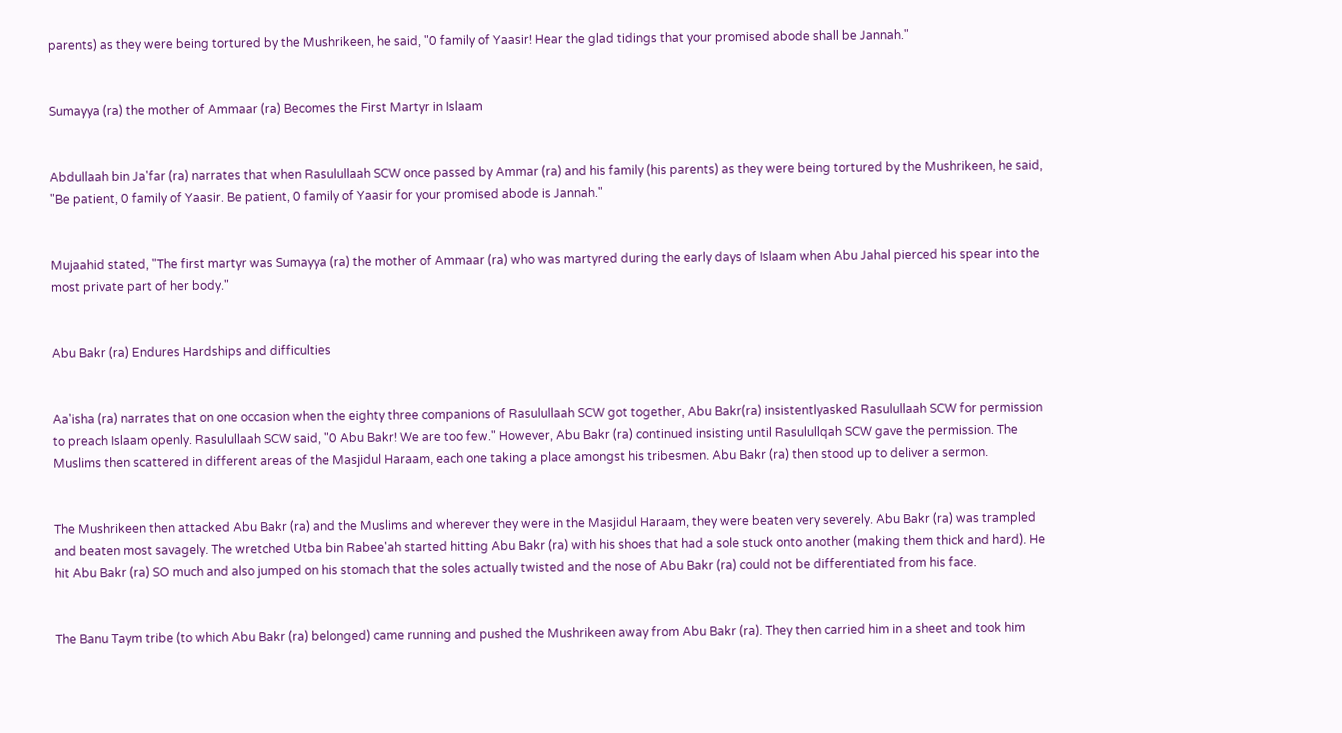parents) as they were being tortured by the Mushrikeen, he said, "0 family of Yaasir! Hear the glad tidings that your promised abode shall be Jannah."


Sumayya (ra) the mother of Ammaar (ra) Becomes the First Martyr in Islaam


Abdullaah bin Ja'far (ra) narrates that when Rasulullaah SCW once passed by Ammar (ra) and his family (his parents) as they were being tortured by the Mushrikeen, he said, "Be patient, 0 family of Yaasir. Be patient, 0 family of Yaasir for your promised abode is Jannah."


Mujaahid stated, "The first martyr was Sumayya (ra) the mother of Ammaar (ra) who was martyred during the early days of Islaam when Abu Jahal pierced his spear into the most private part of her body."


Abu Bakr (ra) Endures Hardships and difficulties


Aa'isha (ra) narrates that on one occasion when the eighty three companions of Rasulullaah SCW got together, Abu Bakr(ra) insistentlyasked Rasulullaah SCW for permission to preach Islaam openly. Rasulullaah SCW said, "0 Abu Bakr! We are too few." However, Abu Bakr (ra) continued insisting until Rasulullqah SCW gave the permission. The Muslims then scattered in different areas of the Masjidul Haraam, each one taking a place amongst his tribesmen. Abu Bakr (ra) then stood up to deliver a sermon.


The Mushrikeen then attacked Abu Bakr (ra) and the Muslims and wherever they were in the Masjidul Haraam, they were beaten very severely. Abu Bakr (ra) was trampled and beaten most savagely. The wretched Utba bin Rabee'ah started hitting Abu Bakr (ra) with his shoes that had a sole stuck onto another (making them thick and hard). He hit Abu Bakr (ra) SO much and also jumped on his stomach that the soles actually twisted and the nose of Abu Bakr (ra) could not be differentiated from his face.


The Banu Taym tribe (to which Abu Bakr (ra) belonged) came running and pushed the Mushrikeen away from Abu Bakr (ra). They then carried him in a sheet and took him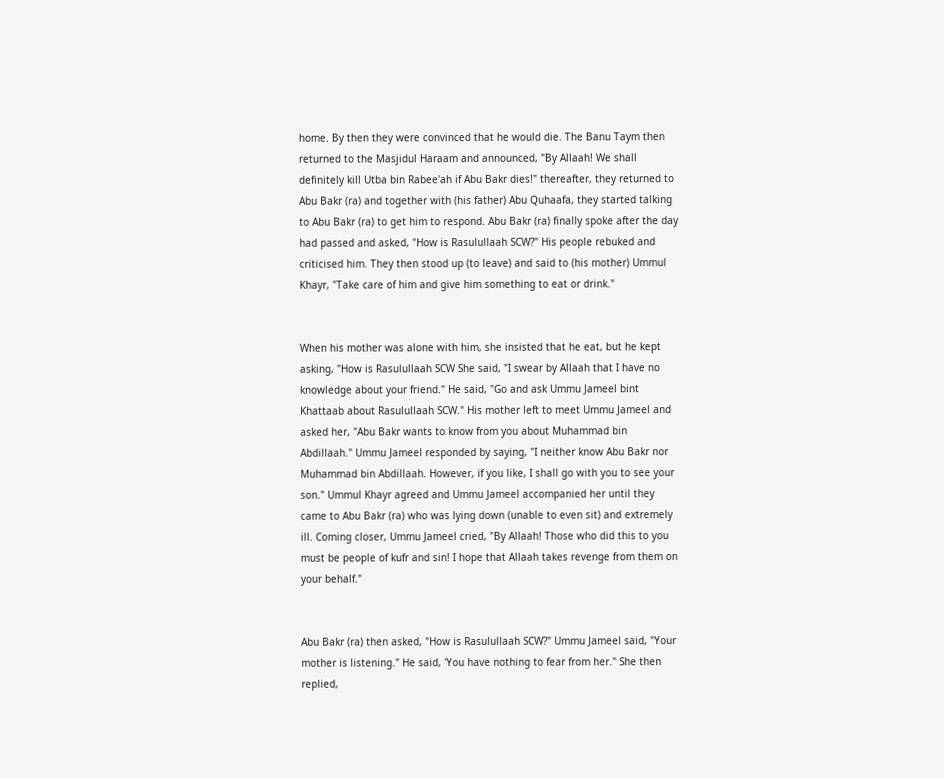home. By then they were convinced that he would die. The Banu Taym then returned to the Masjidul Haraam and announced, "By Allaah! We shall definitely kill Utba bin Rabee'ah if Abu Bakr dies!" thereafter, they returned to Abu Bakr (ra) and together with (his father) Abu Quhaafa, they started talking to Abu Bakr (ra) to get him to respond. Abu Bakr (ra) finally spoke after the day had passed and asked, "How is Rasulullaah SCW?" His people rebuked and criticised him. They then stood up (to leave) and said to (his mother) Ummul Khayr, "Take care of him and give him something to eat or drink."


When his mother was alone with him, she insisted that he eat, but he kept asking, "How is Rasulullaah SCW She said, "I swear by Allaah that I have no knowledge about your friend." He said, "Go and ask Ummu Jameel bint Khattaab about Rasulullaah SCW." His mother left to meet Ummu Jameel and asked her, "Abu Bakr wants to know from you about Muhammad bin Abdillaah." Ummu Jameel responded by saying, "I neither know Abu Bakr nor Muhammad bin Abdillaah. However, if you like, I shall go with you to see your son." Ummul Khayr agreed and Ummu Jameel accompanied her until they came to Abu Bakr (ra) who was lying down (unable to even sit) and extremely ill. Coming closer, Ummu Jameel cried, "By Allaah! Those who did this to you must be people of kufr and sin! I hope that Allaah takes revenge from them on your behalf."


Abu Bakr (ra) then asked, "How is Rasulullaah SCW?" Ummu Jameel said, "Your mother is listening." He said, 'You have nothing to fear from her." She then replied,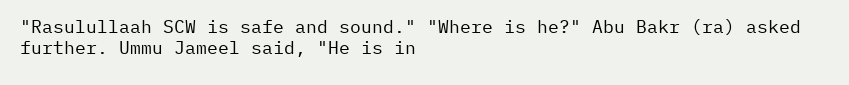"Rasulullaah SCW is safe and sound." "Where is he?" Abu Bakr (ra) asked further. Ummu Jameel said, "He is in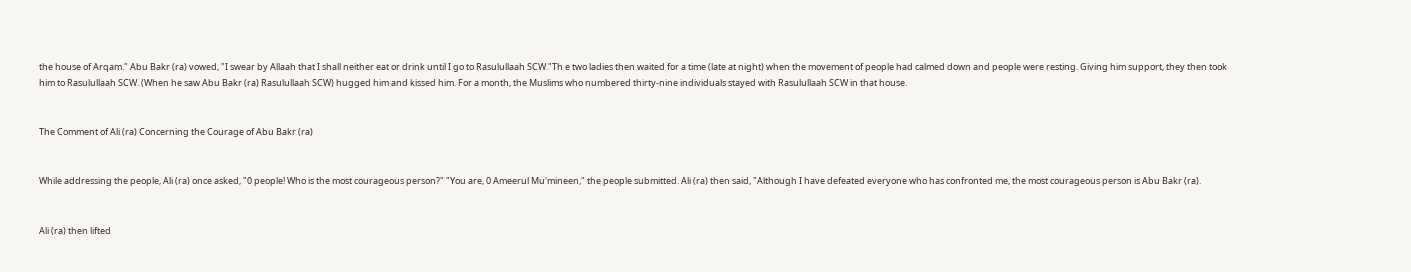the house of Arqam." Abu Bakr (ra) vowed, "I swear by Allaah that I shall neither eat or drink until I go to Rasulullaah SCW."Th e two ladies then waited for a time (late at night) when the movement of people had calmed down and people were resting. Giving him support, they then took him to Rasulullaah SCW. (When he saw Abu Bakr (ra) Rasulullaah SCW) hugged him and kissed him. For a month, the Muslims who numbered thirty-nine individuals stayed with Rasulullaah SCW in that house.


The Comment of Ali (ra) Concerning the Courage of Abu Bakr (ra)


While addressing the people, Ali (ra) once asked, "0 people! Who is the most courageous person?" "You are, 0 Ameerul Mu'mineen," the people submitted. Ali (ra) then said, "Although I have defeated everyone who has confronted me, the most courageous person is Abu Bakr (ra).


Ali (ra) then lifted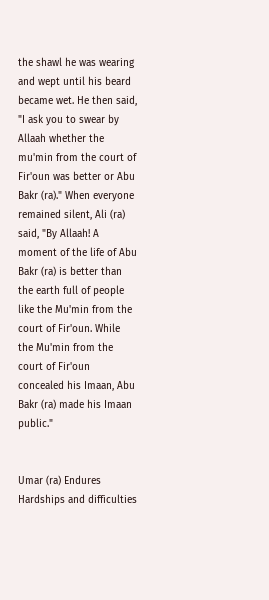the shawl he was wearing and wept until his beard became wet. He then said, "I ask you to swear by Allaah whether the mu'min from the court of Fir'oun was better or Abu Bakr (ra)." When everyone remained silent, Ali (ra) said, "By Allaah! A moment of the life of Abu Bakr (ra) is better than the earth full of people like the Mu'min from the court of Fir'oun. While the Mu'min from the court of Fir'oun concealed his Imaan, Abu Bakr (ra) made his Imaan public."


Umar (ra) Endures Hardships and difficulties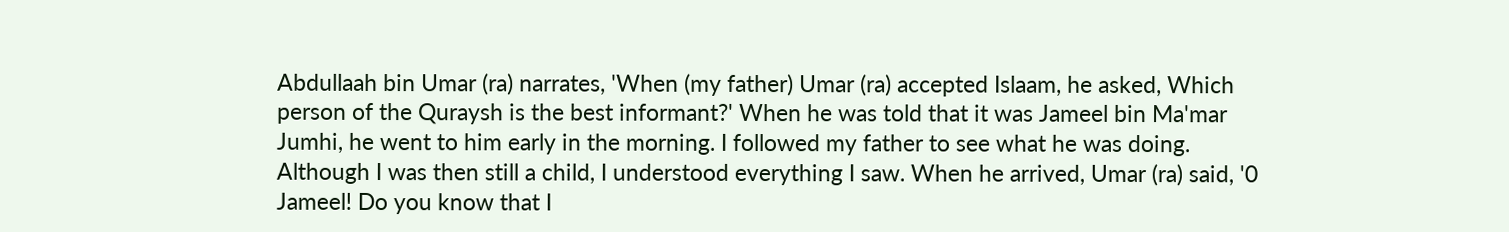Abdullaah bin Umar (ra) narrates, 'When (my father) Umar (ra) accepted Islaam, he asked, Which person of the Quraysh is the best informant?' When he was told that it was Jameel bin Ma'mar Jumhi, he went to him early in the morning. I followed my father to see what he was doing. Although I was then still a child, I understood everything I saw. When he arrived, Umar (ra) said, '0 Jameel! Do you know that I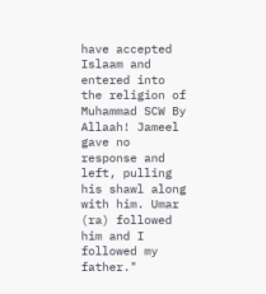have accepted Islaam and entered into the religion of Muhammad SCW By Allaah! Jameel gave no response and left, pulling his shawl along with him. Umar (ra) followed him and I followed my father."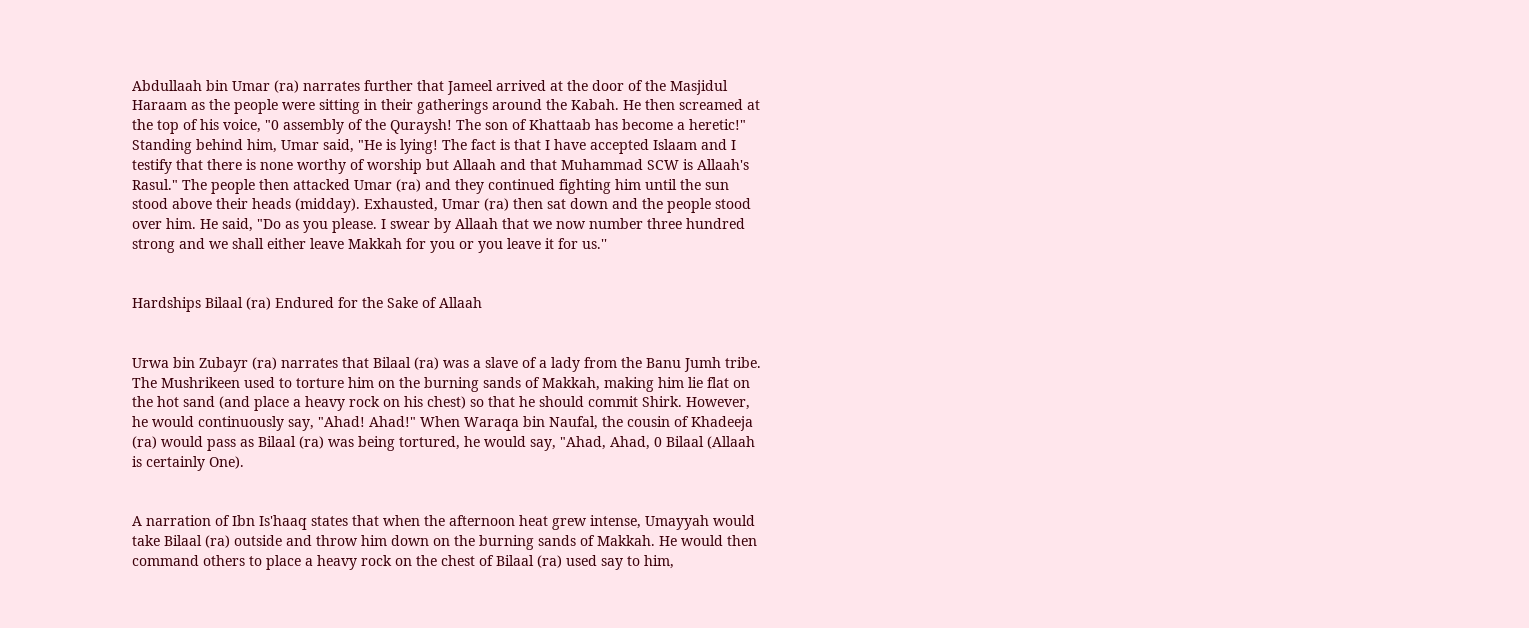Abdullaah bin Umar (ra) narrates further that Jameel arrived at the door of the Masjidul Haraam as the people were sitting in their gatherings around the Kabah. He then screamed at the top of his voice, "0 assembly of the Quraysh! The son of Khattaab has become a heretic!" Standing behind him, Umar said, "He is lying! The fact is that I have accepted Islaam and I testify that there is none worthy of worship but Allaah and that Muhammad SCW is Allaah's Rasul." The people then attacked Umar (ra) and they continued fighting him until the sun stood above their heads (midday). Exhausted, Umar (ra) then sat down and the people stood over him. He said, "Do as you please. I swear by Allaah that we now number three hundred strong and we shall either leave Makkah for you or you leave it for us.''


Hardships Bilaal (ra) Endured for the Sake of Allaah


Urwa bin Zubayr (ra) narrates that Bilaal (ra) was a slave of a lady from the Banu Jumh tribe. The Mushrikeen used to torture him on the burning sands of Makkah, making him lie flat on the hot sand (and place a heavy rock on his chest) so that he should commit Shirk. However, he would continuously say, "Ahad! Ahad!" When Waraqa bin Naufal, the cousin of Khadeeja (ra) would pass as Bilaal (ra) was being tortured, he would say, "Ahad, Ahad, 0 Bilaal (Allaah is certainly One).


A narration of Ibn Is'haaq states that when the afternoon heat grew intense, Umayyah would take Bilaal (ra) outside and throw him down on the burning sands of Makkah. He would then command others to place a heavy rock on the chest of Bilaal (ra) used say to him,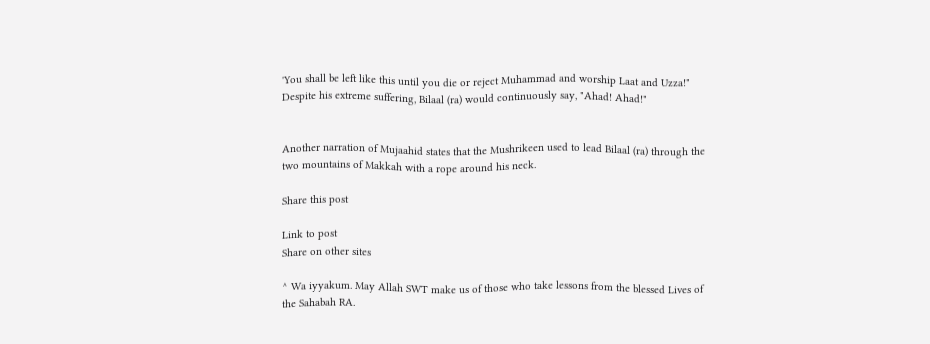'You shall be left like this until you die or reject Muhammad and worship Laat and Uzza!" Despite his extreme suffering, Bilaal (ra) would continuously say, "Ahad! Ahad!"


Another narration of Mujaahid states that the Mushrikeen used to lead Bilaal (ra) through the two mountains of Makkah with a rope around his neck.

Share this post

Link to post
Share on other sites

^ Wa iyyakum. May Allah SWT make us of those who take lessons from the blessed Lives of the Sahabah RA.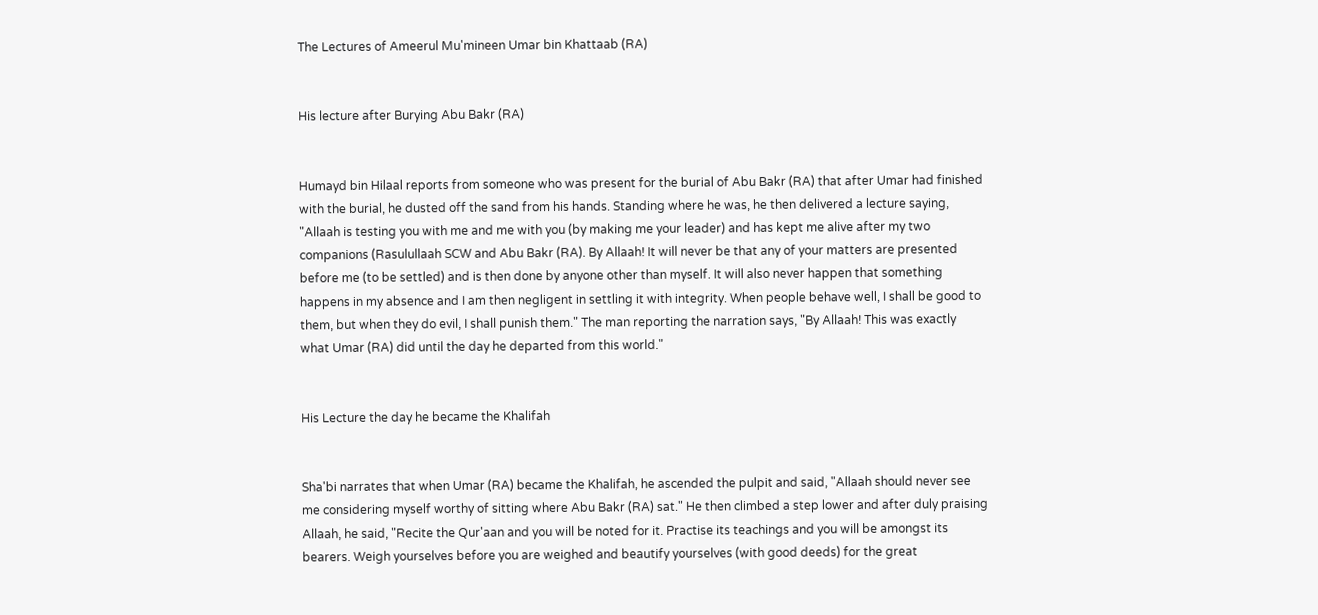The Lectures of Ameerul Mu'mineen Umar bin Khattaab (RA)


His lecture after Burying Abu Bakr (RA)


Humayd bin Hilaal reports from someone who was present for the burial of Abu Bakr (RA) that after Umar had finished with the burial, he dusted off the sand from his hands. Standing where he was, he then delivered a lecture saying, "Allaah is testing you with me and me with you (by making me your leader) and has kept me alive after my two companions (Rasulullaah SCW and Abu Bakr (RA). By Allaah! It will never be that any of your matters are presented before me (to be settled) and is then done by anyone other than myself. It will also never happen that something happens in my absence and I am then negligent in settling it with integrity. When people behave well, I shall be good to them, but when they do evil, I shall punish them." The man reporting the narration says, "By Allaah! This was exactly what Umar (RA) did until the day he departed from this world."


His Lecture the day he became the Khalifah


Sha'bi narrates that when Umar (RA) became the Khalifah, he ascended the pulpit and said, "Allaah should never see me considering myself worthy of sitting where Abu Bakr (RA) sat." He then climbed a step lower and after duly praising Allaah, he said, "Recite the Qur'aan and you will be noted for it. Practise its teachings and you will be amongst its bearers. Weigh yourselves before you are weighed and beautify yourselves (with good deeds) for the great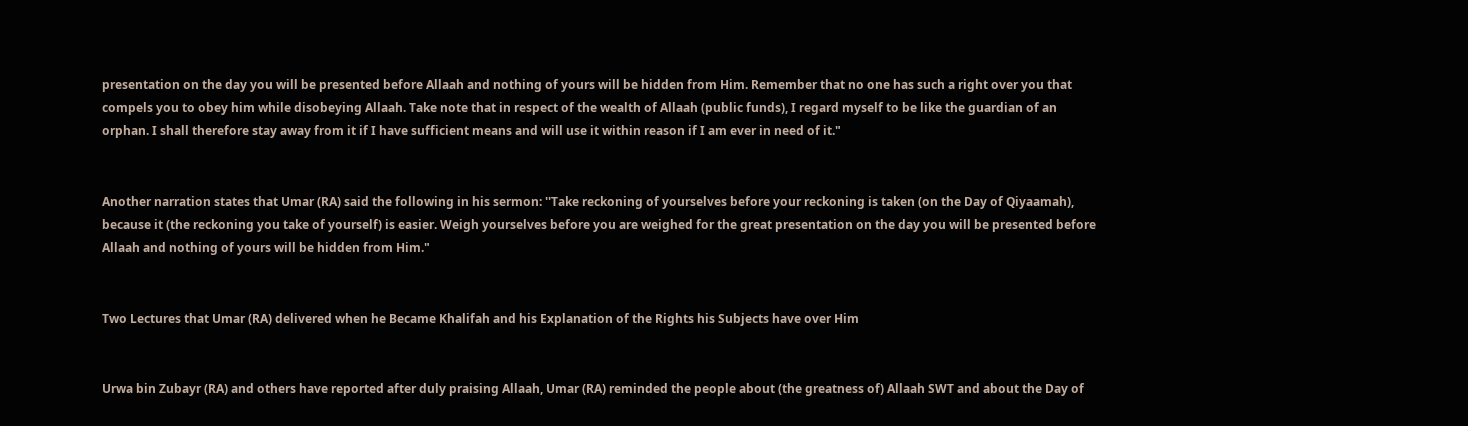presentation on the day you will be presented before Allaah and nothing of yours will be hidden from Him. Remember that no one has such a right over you that compels you to obey him while disobeying Allaah. Take note that in respect of the wealth of Allaah (public funds), I regard myself to be like the guardian of an orphan. I shall therefore stay away from it if I have sufficient means and will use it within reason if I am ever in need of it."


Another narration states that Umar (RA) said the following in his sermon: ''Take reckoning of yourselves before your reckoning is taken (on the Day of Qiyaamah), because it (the reckoning you take of yourself) is easier. Weigh yourselves before you are weighed for the great presentation on the day you will be presented before Allaah and nothing of yours will be hidden from Him."


Two Lectures that Umar (RA) delivered when he Became Khalifah and his Explanation of the Rights his Subjects have over Him


Urwa bin Zubayr (RA) and others have reported after duly praising Allaah, Umar (RA) reminded the people about (the greatness of) Allaah SWT and about the Day of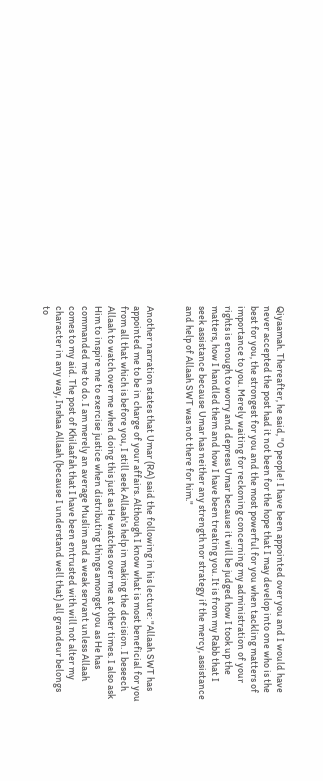Qiyaamah. Thereafter, he said, "0 people! I have been appointed over you and I would have never accepted the post had it not been for the hope that I may develop into one who is the best for you, the strongest for you and the most powerful for you when tackling matters of importance to you. Merely waiting for reckoning concerning my administration of your rights is enough to worry and depress Umar because it will be judged how I took up the matters, how I handled them and how I have been treating you. It is from my Rabb that I seek assistance because Umar has neither any strength nor strategy if the mercy, assistance and help of Allaah SWT was not there for him."


Another narration states that Umar (RA) said the following in his lecture: "Allaah SWT has appointed me to be in charge of your affairs. Although I know what is most beneficial for you from all that which is before you, I still seek Allaah's help in making the decision. I beseech Allaah to watch over me when doing this just as He watches over me at other times. I also ask Him to inspire me to exercise justice when distributing things amongst you as He has commanded me to do. I am merely an average Muslim and a weak servant unless Allaah comes to my aid. The post of Khilaafah that I have been entrusted with will not alter my character in any way, Inshaa Allaah (because I understand well that) all grandeur belongs to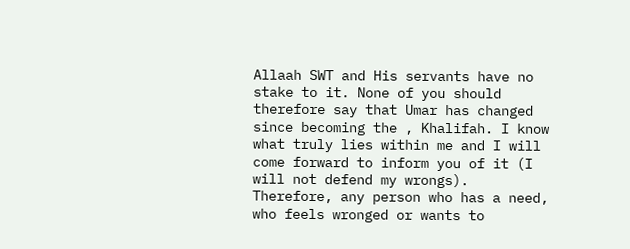Allaah SWT and His servants have no stake to it. None of you should therefore say that Umar has changed since becoming the , Khalifah. I know what truly lies within me and I will come forward to inform you of it (I will not defend my wrongs). Therefore, any person who has a need, who feels wronged or wants to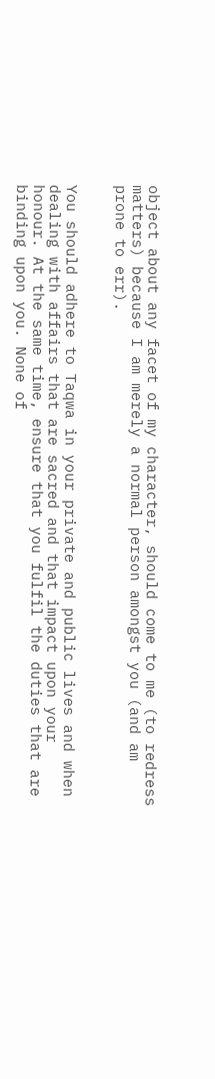object about any facet of my character, should come to me (to redress matters) because I am merely a normal person amongst you (and am prone to err).


You should adhere to Taqwa in your private and public lives and when dealing with affairs that are sacred and that impact upon your honour. At the same time, ensure that you fulfil the duties that are binding upon you. None of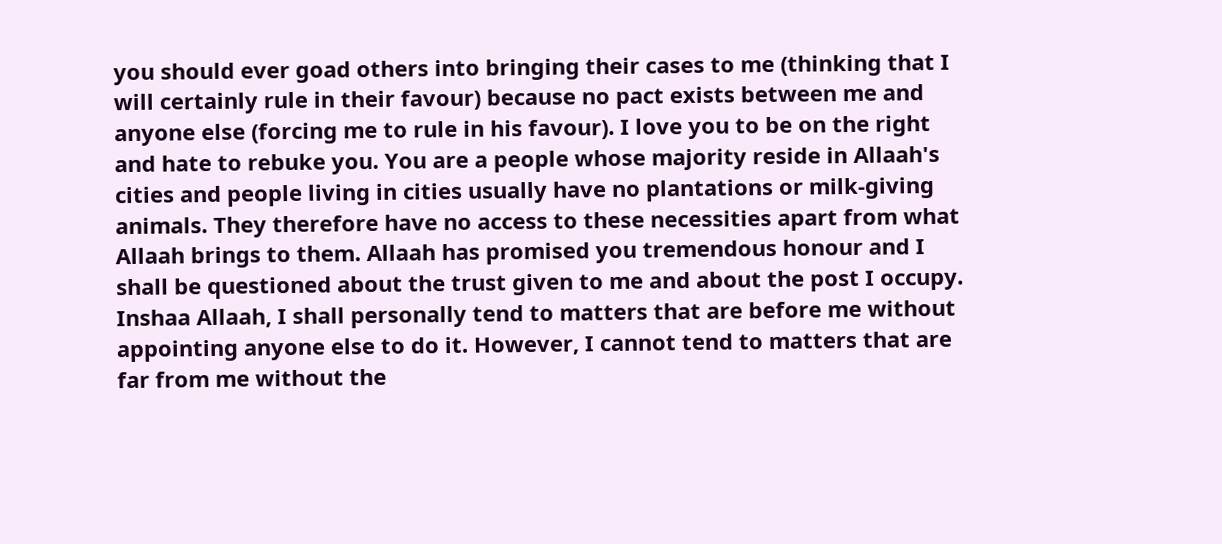you should ever goad others into bringing their cases to me (thinking that I will certainly rule in their favour) because no pact exists between me and anyone else (forcing me to rule in his favour). I love you to be on the right and hate to rebuke you. You are a people whose majority reside in Allaah's cities and people living in cities usually have no plantations or milk-giving animals. They therefore have no access to these necessities apart from what Allaah brings to them. Allaah has promised you tremendous honour and I shall be questioned about the trust given to me and about the post I occupy. Inshaa Allaah, I shall personally tend to matters that are before me without appointing anyone else to do it. However, I cannot tend to matters that are far from me without the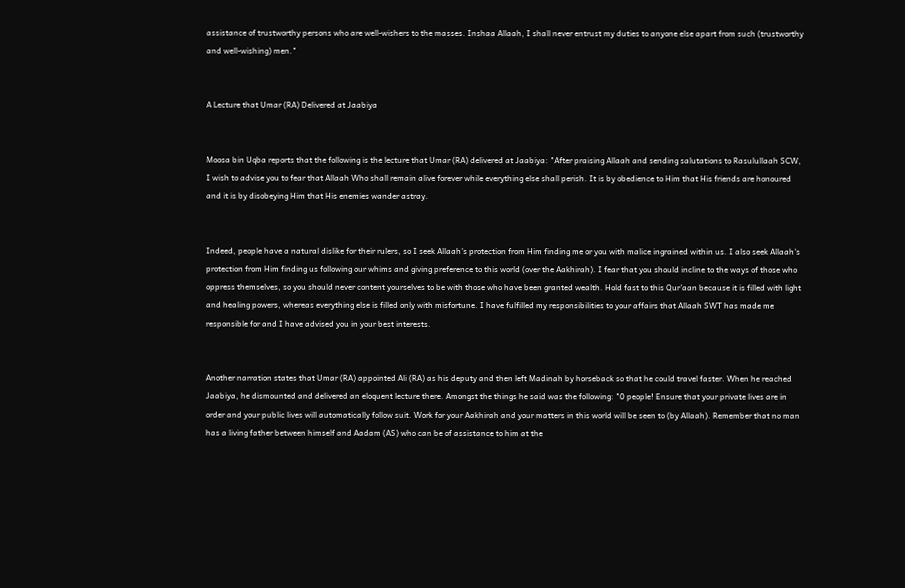assistance of trustworthy persons who are well-wishers to the masses. Inshaa Allaah, I shall never entrust my duties to anyone else apart from such (trustworthy and well-wishing) men."


A Lecture that Umar (RA) Delivered at Jaabiya


Moosa bin Uqba reports that the following is the lecture that Umar (RA) delivered at Jaabiya: "After praising Allaah and sending salutations to Rasulullaah SCW, I wish to advise you to fear that Allaah Who shall remain alive forever while everything else shall perish. It is by obedience to Him that His friends are honoured and it is by disobeying Him that His enemies wander astray.


Indeed, people have a natural dislike for their rulers, so I seek Allaah's protection from Him finding me or you with malice ingrained within us. I also seek Allaah's protection from Him finding us following our whims and giving preference to this world (over the Aakhirah). I fear that you should incline to the ways of those who oppress themselves, so you should never content yourselves to be with those who have been granted wealth. Hold fast to this Qur'aan because it is filled with light and healing powers, whereas everything else is filled only with misfortune. I have fulfilled my responsibilities to your affairs that Allaah SWT has made me responsible for and I have advised you in your best interests.


Another narration states that Umar (RA) appointed Ali (RA) as his deputy and then left Madinah by horseback so that he could travel faster. When he reached Jaabiya, he dismounted and delivered an eloquent lecture there. Amongst the things he said was the following: "0 people! Ensure that your private lives are in order and your public lives will automatically follow suit. Work for your Aakhirah and your matters in this world will be seen to (by Allaah). Remember that no man has a living father between himself and Aadam (AS) who can be of assistance to him at the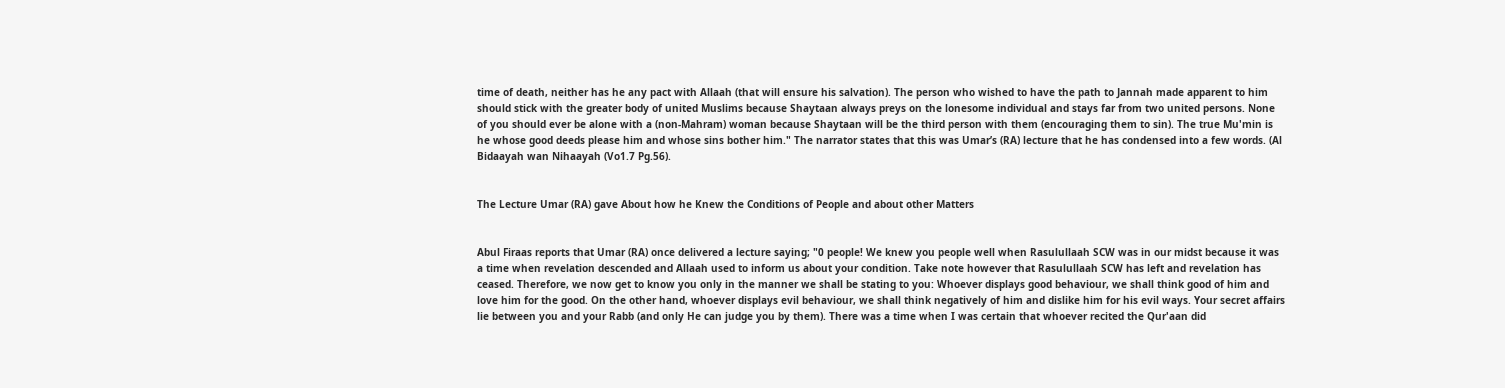time of death, neither has he any pact with Allaah (that will ensure his salvation). The person who wished to have the path to Jannah made apparent to him should stick with the greater body of united Muslims because Shaytaan always preys on the lonesome individual and stays far from two united persons. None of you should ever be alone with a (non-Mahram) woman because Shaytaan will be the third person with them (encouraging them to sin). The true Mu'min is he whose good deeds please him and whose sins bother him." The narrator states that this was Umar’s (RA) lecture that he has condensed into a few words. (Al Bidaayah wan Nihaayah (Vo1.7 Pg.56).


The Lecture Umar (RA) gave About how he Knew the Conditions of People and about other Matters


Abul Firaas reports that Umar (RA) once delivered a lecture saying; "0 people! We knew you people well when Rasulullaah SCW was in our midst because it was a time when revelation descended and Allaah used to inform us about your condition. Take note however that Rasulullaah SCW has left and revelation has ceased. Therefore, we now get to know you only in the manner we shall be stating to you: Whoever displays good behaviour, we shall think good of him and love him for the good. On the other hand, whoever displays evil behaviour, we shall think negatively of him and dislike him for his evil ways. Your secret affairs lie between you and your Rabb (and only He can judge you by them). There was a time when I was certain that whoever recited the Qur'aan did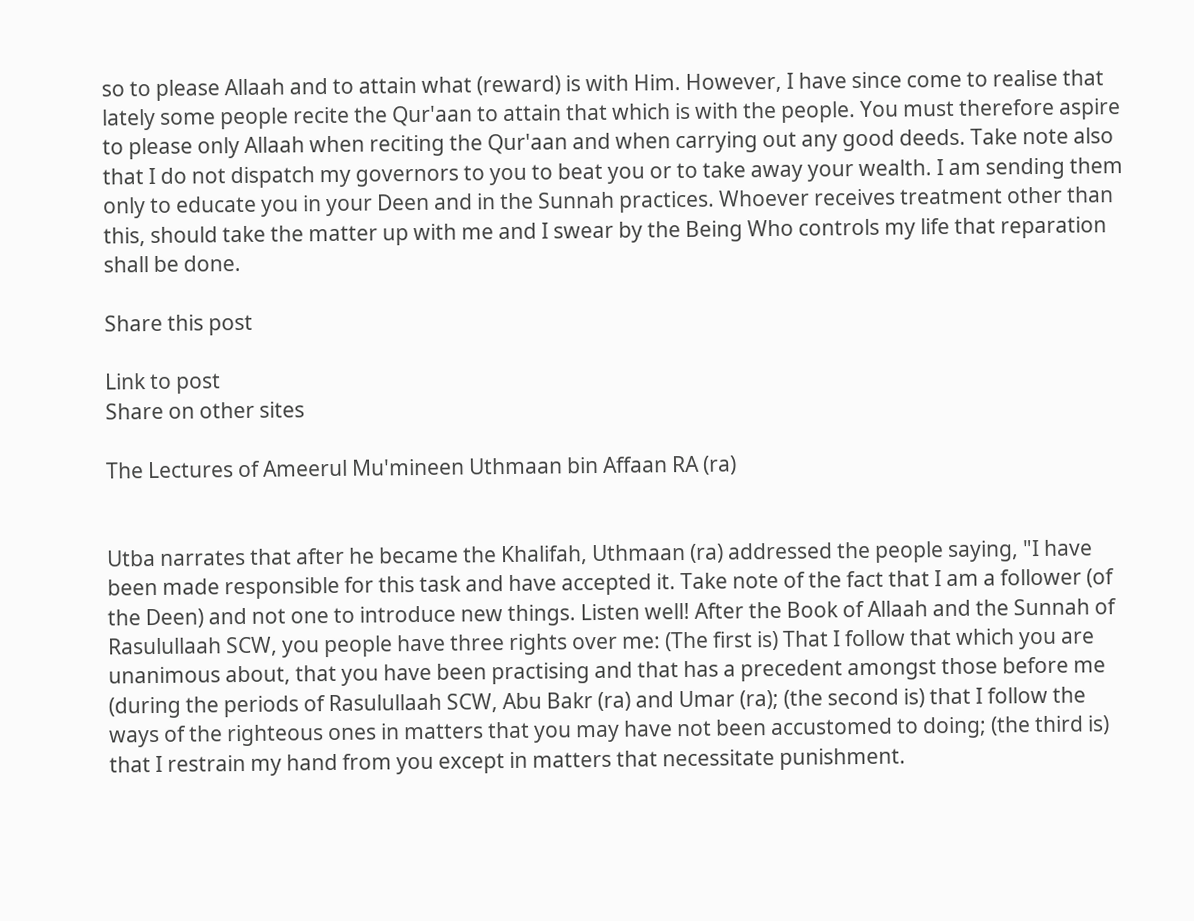so to please Allaah and to attain what (reward) is with Him. However, I have since come to realise that lately some people recite the Qur'aan to attain that which is with the people. You must therefore aspire to please only Allaah when reciting the Qur'aan and when carrying out any good deeds. Take note also that I do not dispatch my governors to you to beat you or to take away your wealth. I am sending them only to educate you in your Deen and in the Sunnah practices. Whoever receives treatment other than this, should take the matter up with me and I swear by the Being Who controls my life that reparation shall be done.

Share this post

Link to post
Share on other sites

The Lectures of Ameerul Mu'mineen Uthmaan bin Affaan RA (ra)


Utba narrates that after he became the Khalifah, Uthmaan (ra) addressed the people saying, "I have been made responsible for this task and have accepted it. Take note of the fact that I am a follower (of the Deen) and not one to introduce new things. Listen well! After the Book of Allaah and the Sunnah of Rasulullaah SCW, you people have three rights over me: (The first is) That I follow that which you are unanimous about, that you have been practising and that has a precedent amongst those before me (during the periods of Rasulullaah SCW, Abu Bakr (ra) and Umar (ra); (the second is) that I follow the ways of the righteous ones in matters that you may have not been accustomed to doing; (the third is) that I restrain my hand from you except in matters that necessitate punishment.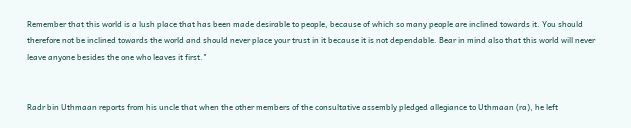Remember that this world is a lush place that has been made desirable to people, because of which so many people are inclined towards it. You should therefore not be inclined towards the world and should never place your trust in it because it is not dependable. Bear in mind also that this world will never leave anyone besides the one who leaves it first."


Radr bin Uthmaan reports from his uncle that when the other members of the consultative assembly pledged allegiance to Uthmaan (ra), he left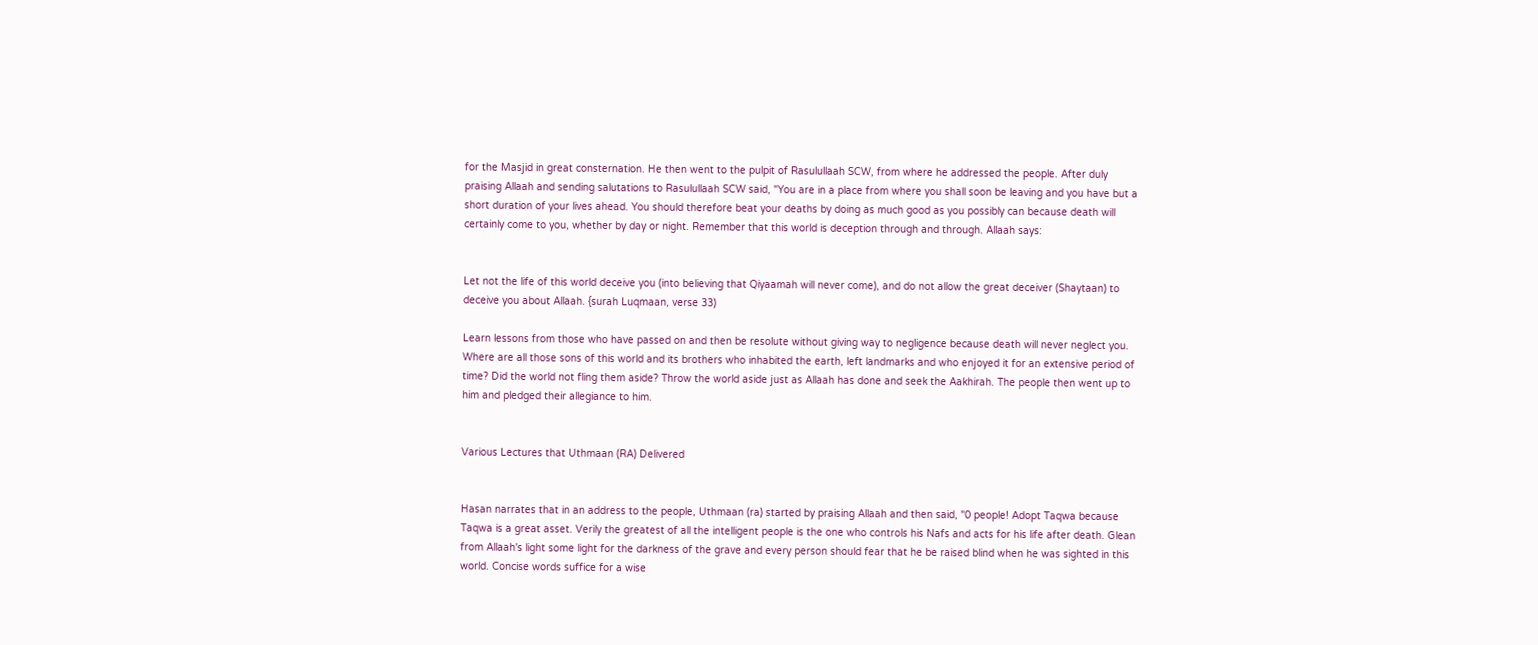for the Masjid in great consternation. He then went to the pulpit of Rasulullaah SCW, from where he addressed the people. After duly praising Allaah and sending salutations to Rasulullaah SCW said, "You are in a place from where you shall soon be leaving and you have but a short duration of your lives ahead. You should therefore beat your deaths by doing as much good as you possibly can because death will certainly come to you, whether by day or night. Remember that this world is deception through and through. Allaah says:


Let not the life of this world deceive you (into believing that Qiyaamah will never come), and do not allow the great deceiver (Shaytaan) to deceive you about Allaah. {surah Luqmaan, verse 33)

Learn lessons from those who have passed on and then be resolute without giving way to negligence because death will never neglect you. Where are all those sons of this world and its brothers who inhabited the earth, left landmarks and who enjoyed it for an extensive period of time? Did the world not fling them aside? Throw the world aside just as Allaah has done and seek the Aakhirah. The people then went up to him and pledged their allegiance to him.


Various Lectures that Uthmaan (RA) Delivered


Hasan narrates that in an address to the people, Uthmaan (ra) started by praising Allaah and then said, "0 people! Adopt Taqwa because Taqwa is a great asset. Verily the greatest of all the intelligent people is the one who controls his Nafs and acts for his life after death. Glean from Allaah's light some light for the darkness of the grave and every person should fear that he be raised blind when he was sighted in this world. Concise words suffice for a wise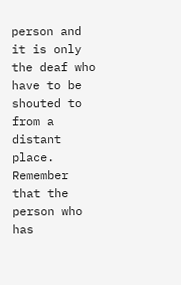person and it is only the deaf who have to be shouted to from a distant place. Remember that the person who has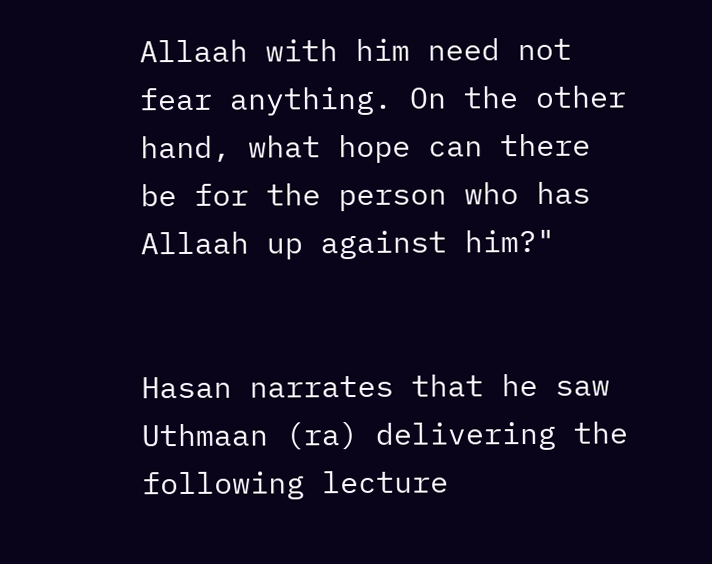Allaah with him need not fear anything. On the other hand, what hope can there be for the person who has Allaah up against him?"


Hasan narrates that he saw Uthmaan (ra) delivering the following lecture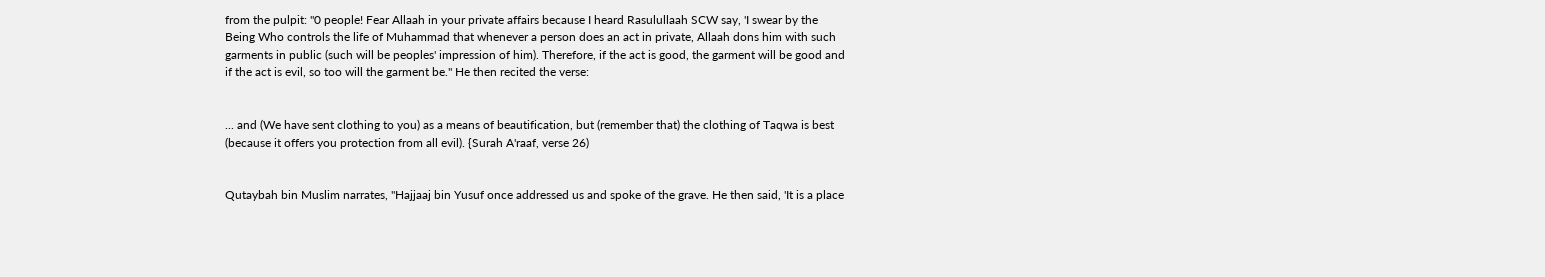from the pulpit: "0 people! Fear Allaah in your private affairs because I heard Rasulullaah SCW say, 'I swear by the Being Who controls the life of Muhammad that whenever a person does an act in private, Allaah dons him with such garments in public (such will be peoples' impression of him). Therefore, if the act is good, the garment will be good and if the act is evil, so too will the garment be." He then recited the verse:


... and (We have sent clothing to you) as a means of beautification, but (remember that) the clothing of Taqwa is best (because it offers you protection from all evil). {Surah A'raaf, verse 26)


Qutaybah bin Muslim narrates, "Hajjaaj bin Yusuf once addressed us and spoke of the grave. He then said, 'It is a place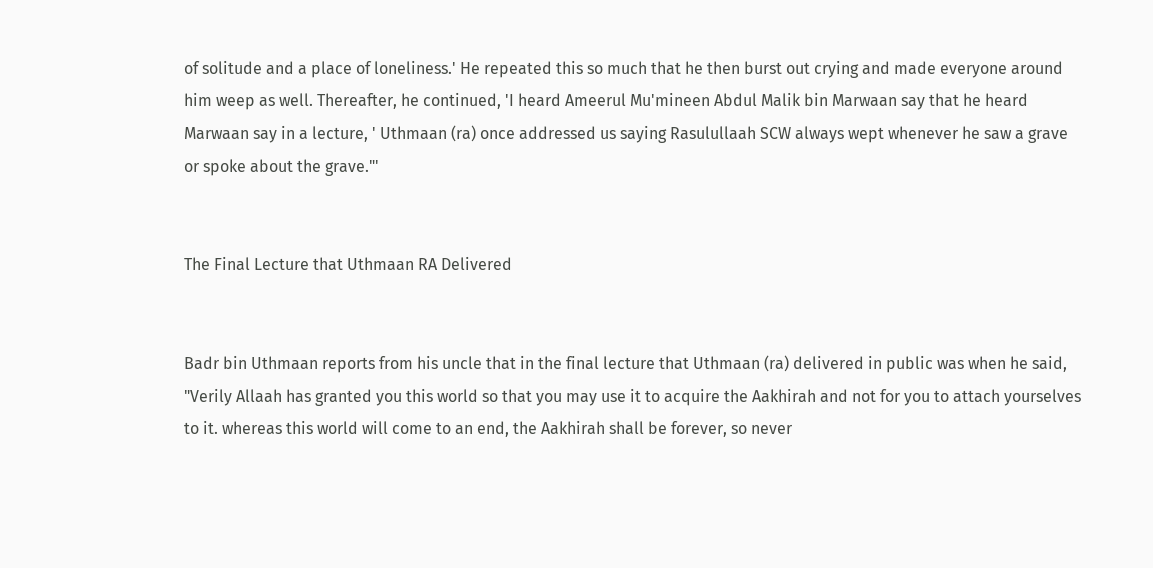of solitude and a place of loneliness.' He repeated this so much that he then burst out crying and made everyone around him weep as well. Thereafter, he continued, 'I heard Ameerul Mu'mineen Abdul Malik bin Marwaan say that he heard Marwaan say in a lecture, ' Uthmaan (ra) once addressed us saying Rasulullaah SCW always wept whenever he saw a grave or spoke about the grave."'


The Final Lecture that Uthmaan RA Delivered


Badr bin Uthmaan reports from his uncle that in the final lecture that Uthmaan (ra) delivered in public was when he said, "Verily Allaah has granted you this world so that you may use it to acquire the Aakhirah and not for you to attach yourselves to it. whereas this world will come to an end, the Aakhirah shall be forever, so never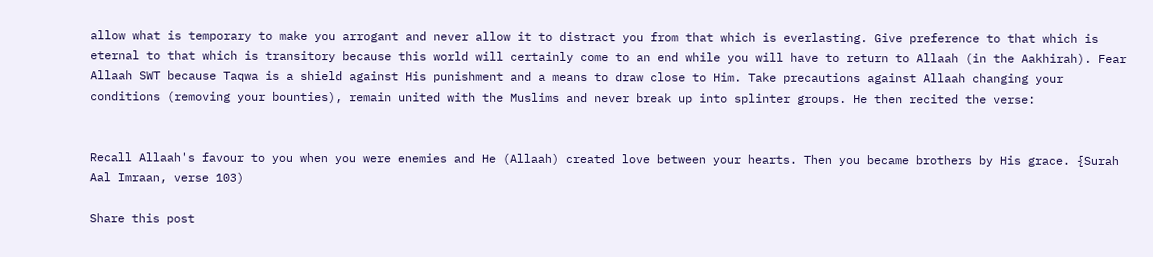allow what is temporary to make you arrogant and never allow it to distract you from that which is everlasting. Give preference to that which is eternal to that which is transitory because this world will certainly come to an end while you will have to return to Allaah (in the Aakhirah). Fear Allaah SWT because Taqwa is a shield against His punishment and a means to draw close to Him. Take precautions against Allaah changing your conditions (removing your bounties), remain united with the Muslims and never break up into splinter groups. He then recited the verse:


Recall Allaah's favour to you when you were enemies and He (Allaah) created love between your hearts. Then you became brothers by His grace. {Surah Aal Imraan, verse 103)

Share this post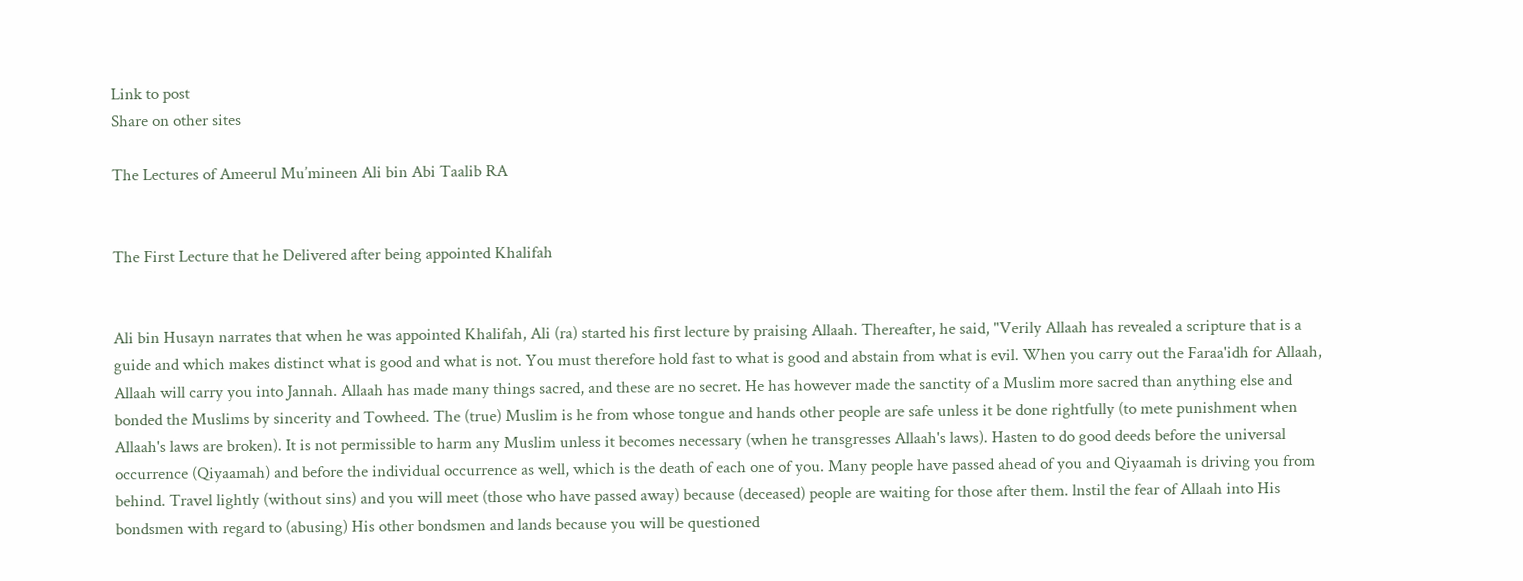Link to post
Share on other sites

The Lectures of Ameerul Mu’mineen Ali bin Abi Taalib RA


The First Lecture that he Delivered after being appointed Khalifah


Ali bin Husayn narrates that when he was appointed Khalifah, Ali (ra) started his first lecture by praising Allaah. Thereafter, he said, "Verily Allaah has revealed a scripture that is a guide and which makes distinct what is good and what is not. You must therefore hold fast to what is good and abstain from what is evil. When you carry out the Faraa'idh for Allaah, Allaah will carry you into Jannah. Allaah has made many things sacred, and these are no secret. He has however made the sanctity of a Muslim more sacred than anything else and bonded the Muslims by sincerity and Towheed. The (true) Muslim is he from whose tongue and hands other people are safe unless it be done rightfully (to mete punishment when Allaah's laws are broken). It is not permissible to harm any Muslim unless it becomes necessary (when he transgresses Allaah's laws). Hasten to do good deeds before the universal occurrence (Qiyaamah) and before the individual occurrence as well, which is the death of each one of you. Many people have passed ahead of you and Qiyaamah is driving you from behind. Travel lightly (without sins) and you will meet (those who have passed away) because (deceased) people are waiting for those after them. lnstil the fear of Allaah into His bondsmen with regard to (abusing) His other bondsmen and lands because you will be questioned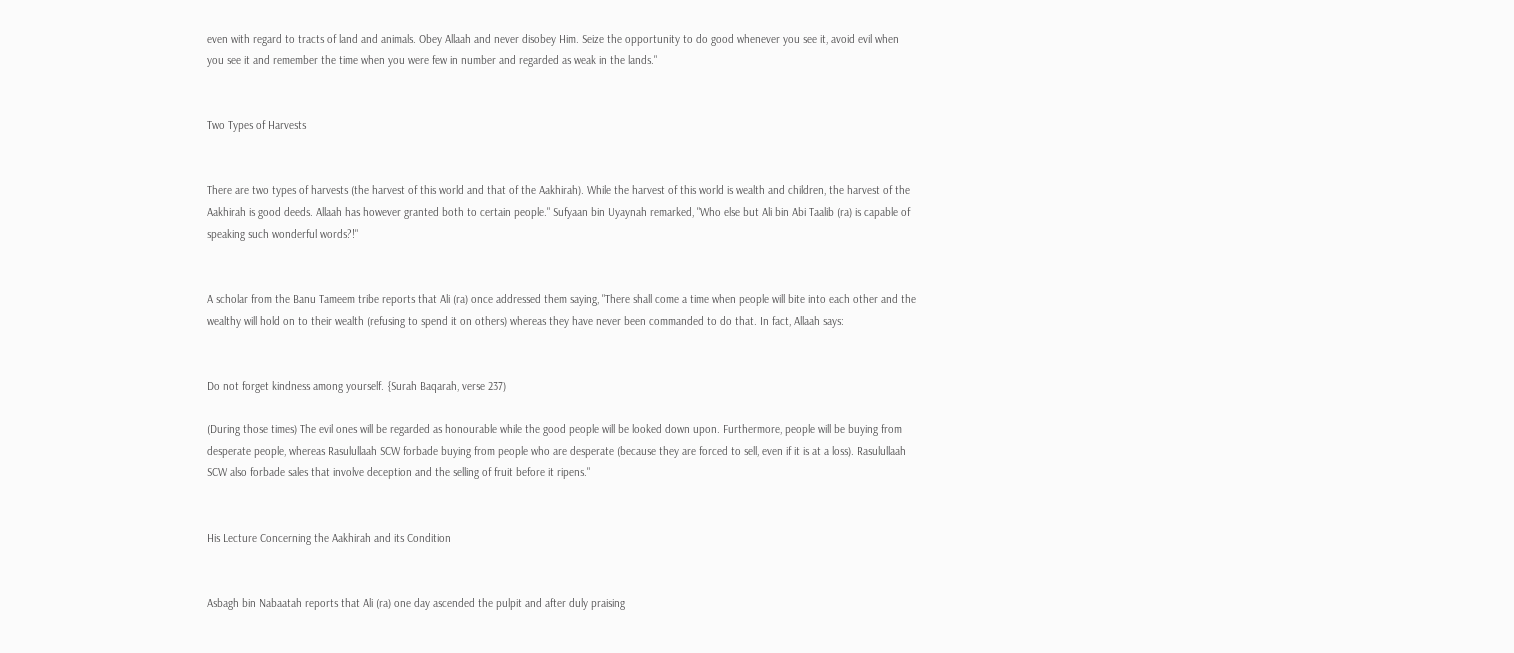even with regard to tracts of land and animals. Obey Allaah and never disobey Him. Seize the opportunity to do good whenever you see it, avoid evil when you see it and remember the time when you were few in number and regarded as weak in the lands."


Two Types of Harvests


There are two types of harvests (the harvest of this world and that of the Aakhirah). While the harvest of this world is wealth and children, the harvest of the Aakhirah is good deeds. Allaah has however granted both to certain people." Sufyaan bin Uyaynah remarked, "Who else but Ali bin Abi Taalib (ra) is capable of speaking such wonderful words?!"


A scholar from the Banu Tameem tribe reports that Ali (ra) once addressed them saying, "There shall come a time when people will bite into each other and the wealthy will hold on to their wealth (refusing to spend it on others) whereas they have never been commanded to do that. In fact, Allaah says:


Do not forget kindness among yourself. {Surah Baqarah, verse 237)

(During those times) The evil ones will be regarded as honourable while the good people will be looked down upon. Furthermore, people will be buying from desperate people, whereas Rasulullaah SCW forbade buying from people who are desperate (because they are forced to sell, even if it is at a loss). Rasulullaah SCW also forbade sales that involve deception and the selling of fruit before it ripens."


His Lecture Concerning the Aakhirah and its Condition


Asbagh bin Nabaatah reports that Ali (ra) one day ascended the pulpit and after duly praising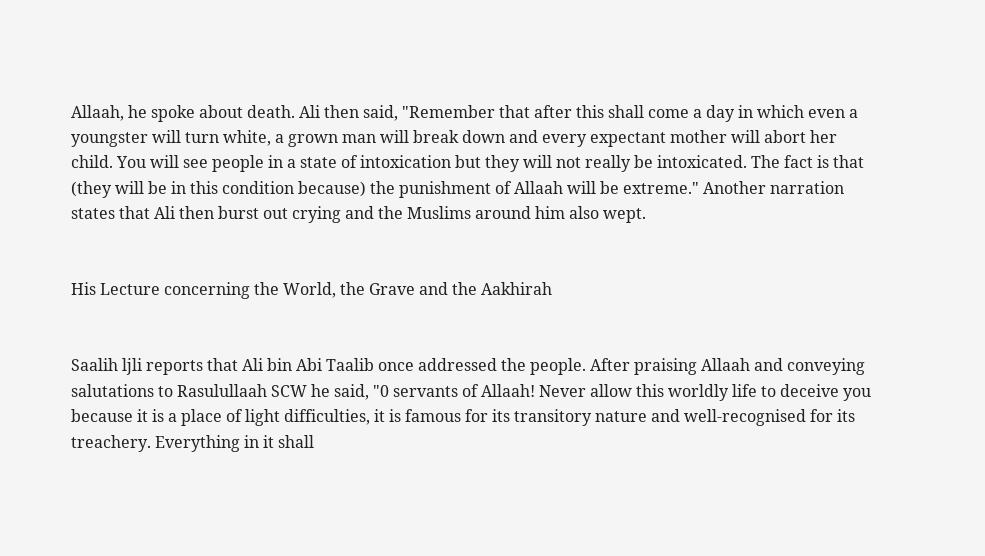Allaah, he spoke about death. Ali then said, "Remember that after this shall come a day in which even a youngster will turn white, a grown man will break down and every expectant mother will abort her child. You will see people in a state of intoxication but they will not really be intoxicated. The fact is that (they will be in this condition because) the punishment of Allaah will be extreme." Another narration states that Ali then burst out crying and the Muslims around him also wept.


His Lecture concerning the World, the Grave and the Aakhirah


Saalih ljli reports that Ali bin Abi Taalib once addressed the people. After praising Allaah and conveying salutations to Rasulullaah SCW he said, "0 servants of Allaah! Never allow this worldly life to deceive you because it is a place of light difficulties, it is famous for its transitory nature and well-recognised for its treachery. Everything in it shall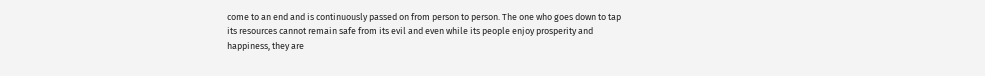come to an end and is continuously passed on from person to person. The one who goes down to tap its resources cannot remain safe from its evil and even while its people enjoy prosperity and happiness, they are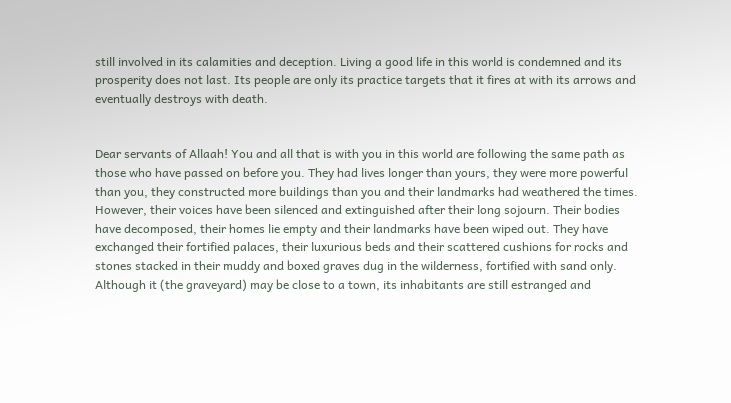still involved in its calamities and deception. Living a good life in this world is condemned and its prosperity does not last. Its people are only its practice targets that it fires at with its arrows and eventually destroys with death.


Dear servants of Allaah! You and all that is with you in this world are following the same path as those who have passed on before you. They had lives longer than yours, they were more powerful than you, they constructed more buildings than you and their landmarks had weathered the times. However, their voices have been silenced and extinguished after their long sojourn. Their bodies have decomposed, their homes lie empty and their landmarks have been wiped out. They have exchanged their fortified palaces, their luxurious beds and their scattered cushions for rocks and stones stacked in their muddy and boxed graves dug in the wilderness, fortified with sand only. Although it (the graveyard) may be close to a town, its inhabitants are still estranged and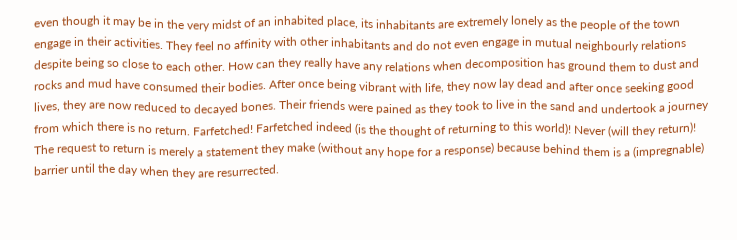even though it may be in the very midst of an inhabited place, its inhabitants are extremely lonely as the people of the town engage in their activities. They feel no affinity with other inhabitants and do not even engage in mutual neighbourly relations despite being so close to each other. How can they really have any relations when decomposition has ground them to dust and rocks and mud have consumed their bodies. After once being vibrant with life, they now lay dead and after once seeking good lives, they are now reduced to decayed bones. Their friends were pained as they took to live in the sand and undertook a journey from which there is no return. Farfetched! Farfetched indeed (is the thought of returning to this world)! Never (will they return)! The request to return is merely a statement they make (without any hope for a response) because behind them is a (impregnable) barrier until the day when they are resurrected.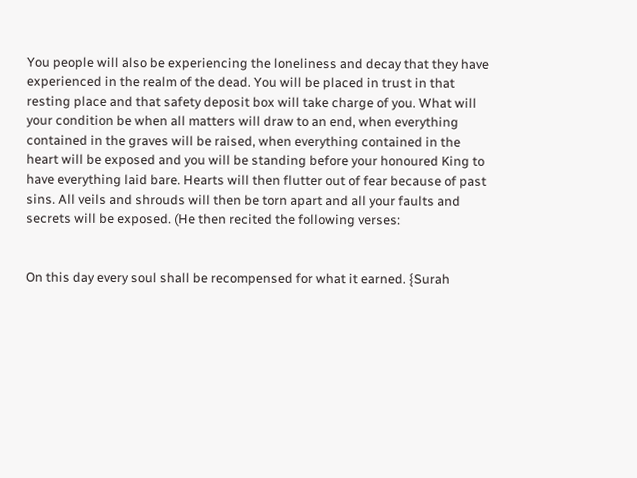You people will also be experiencing the loneliness and decay that they have experienced in the realm of the dead. You will be placed in trust in that resting place and that safety deposit box will take charge of you. What will your condition be when all matters will draw to an end, when everything contained in the graves will be raised, when everything contained in the heart will be exposed and you will be standing before your honoured King to have everything laid bare. Hearts will then flutter out of fear because of past sins. All veils and shrouds will then be torn apart and all your faults and secrets will be exposed. (He then recited the following verses:


On this day every soul shall be recompensed for what it earned. {Surah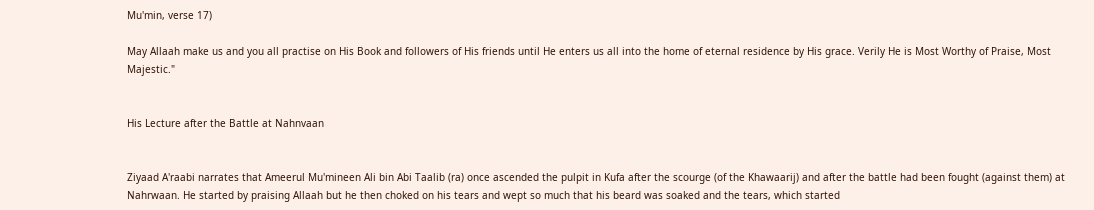Mu'min, verse 17)

May Allaah make us and you all practise on His Book and followers of His friends until He enters us all into the home of eternal residence by His grace. Verily He is Most Worthy of Praise, Most Majestic."


His Lecture after the Battle at Nahnvaan


Ziyaad A'raabi narrates that Ameerul Mu'mineen Ali bin Abi Taalib (ra) once ascended the pulpit in Kufa after the scourge (of the Khawaarij) and after the battle had been fought (against them) at Nahrwaan. He started by praising Allaah but he then choked on his tears and wept so much that his beard was soaked and the tears, which started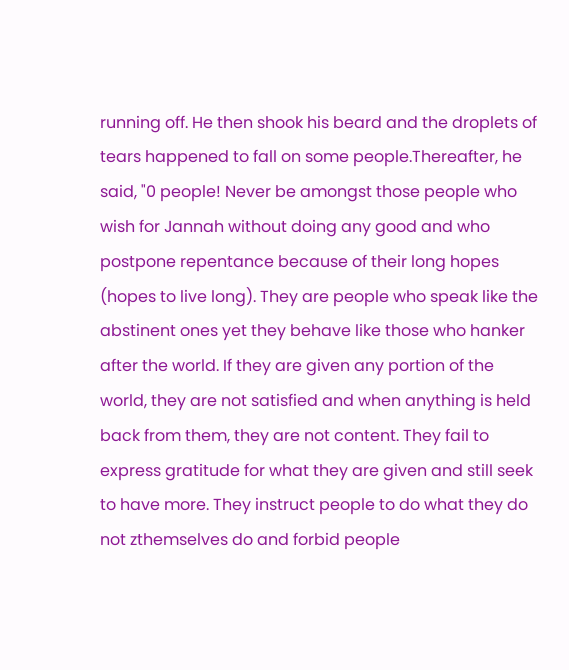running off. He then shook his beard and the droplets of tears happened to fall on some people.Thereafter, he said, "0 people! Never be amongst those people who wish for Jannah without doing any good and who postpone repentance because of their long hopes (hopes to live long). They are people who speak like the abstinent ones yet they behave like those who hanker after the world. If they are given any portion of the world, they are not satisfied and when anything is held back from them, they are not content. They fail to express gratitude for what they are given and still seek to have more. They instruct people to do what they do not zthemselves do and forbid people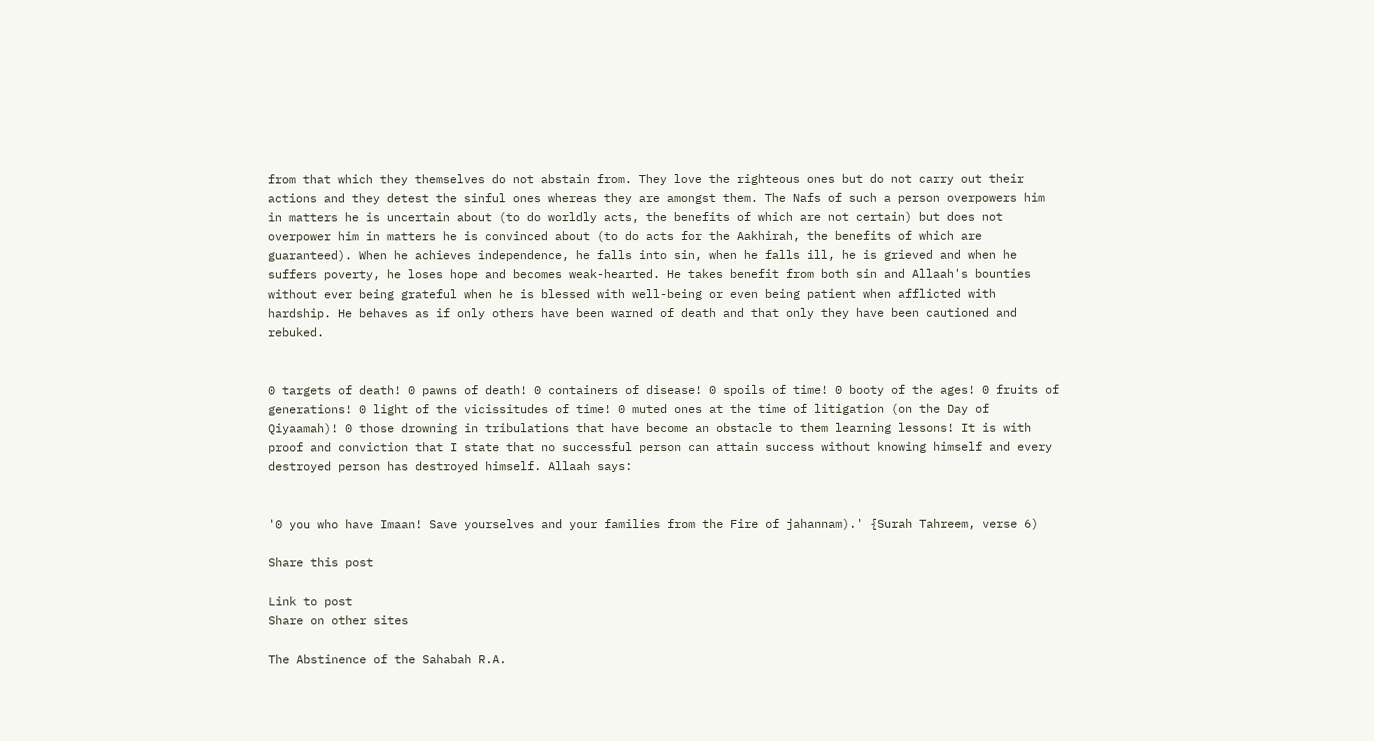from that which they themselves do not abstain from. They love the righteous ones but do not carry out their actions and they detest the sinful ones whereas they are amongst them. The Nafs of such a person overpowers him in matters he is uncertain about (to do worldly acts, the benefits of which are not certain) but does not overpower him in matters he is convinced about (to do acts for the Aakhirah, the benefits of which are guaranteed). When he achieves independence, he falls into sin, when he falls ill, he is grieved and when he suffers poverty, he loses hope and becomes weak-hearted. He takes benefit from both sin and Allaah's bounties without ever being grateful when he is blessed with well-being or even being patient when afflicted with hardship. He behaves as if only others have been warned of death and that only they have been cautioned and rebuked.


0 targets of death! 0 pawns of death! 0 containers of disease! 0 spoils of time! 0 booty of the ages! 0 fruits of generations! 0 light of the vicissitudes of time! 0 muted ones at the time of litigation (on the Day of Qiyaamah)! 0 those drowning in tribulations that have become an obstacle to them learning lessons! It is with proof and conviction that I state that no successful person can attain success without knowing himself and every destroyed person has destroyed himself. Allaah says:


'0 you who have Imaan! Save yourselves and your families from the Fire of jahannam).' {Surah Tahreem, verse 6)

Share this post

Link to post
Share on other sites

The Abstinence of the Sahabah R.A.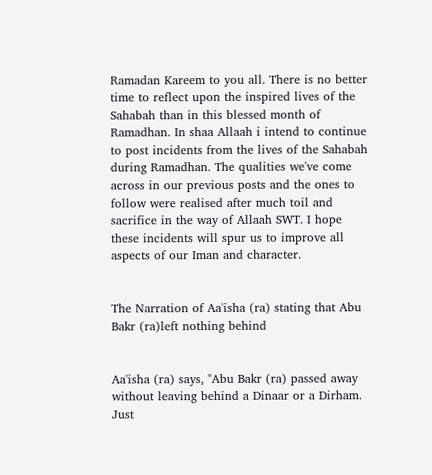Ramadan Kareem to you all. There is no better time to reflect upon the inspired lives of the Sahabah than in this blessed month of Ramadhan. In shaa Allaah i intend to continue to post incidents from the lives of the Sahabah during Ramadhan. The qualities we've come across in our previous posts and the ones to follow were realised after much toil and sacrifice in the way of Allaah SWT. I hope these incidents will spur us to improve all aspects of our Iman and character.


The Narration of Aa'isha (ra) stating that Abu Bakr (ra)left nothing behind


Aa'isha (ra) says, "Abu Bakr (ra) passed away without leaving behind a Dinaar or a Dirham. Just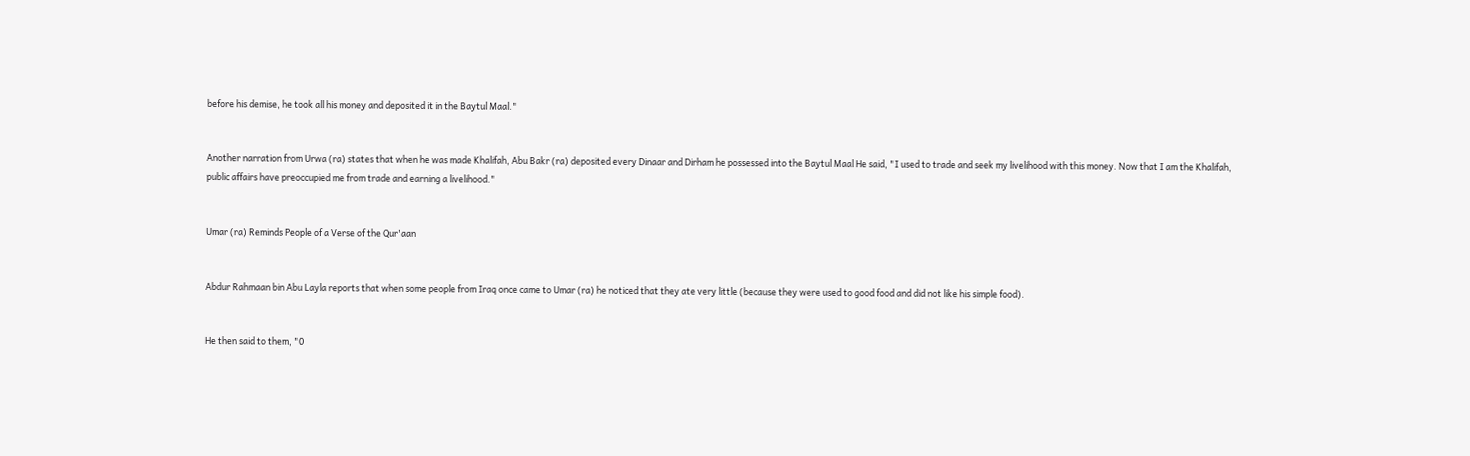before his demise, he took all his money and deposited it in the Baytul Maal."


Another narration from Urwa (ra) states that when he was made Khalifah, Abu Bakr (ra) deposited every Dinaar and Dirham he possessed into the Baytul Maal He said, "I used to trade and seek my livelihood with this money. Now that I am the Khalifah, public affairs have preoccupied me from trade and earning a livelihood."


Umar (ra) Reminds People of a Verse of the Qur'aan


Abdur Rahmaan bin Abu Layla reports that when some people from Iraq once came to Umar (ra) he noticed that they ate very little (because they were used to good food and did not like his simple food).


He then said to them, "0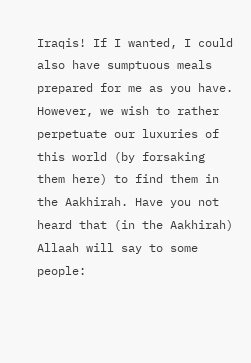Iraqis! If I wanted, I could also have sumptuous meals prepared for me as you have. However, we wish to rather perpetuate our luxuries of this world (by forsaking them here) to find them in the Aakhirah. Have you not heard that (in the Aakhirah) Allaah will say to some people: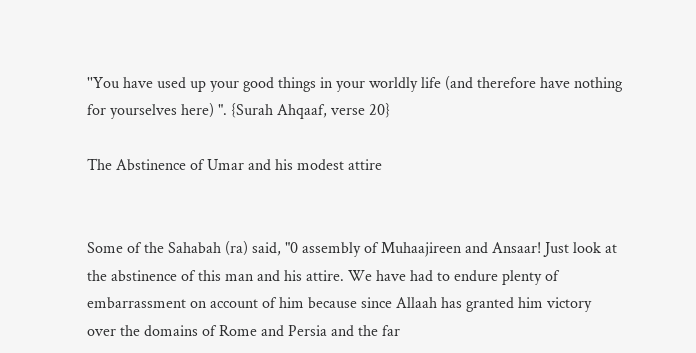''You have used up your good things in your worldly life (and therefore have nothing for yourselves here) ". {Surah Ahqaaf, verse 20}

The Abstinence of Umar and his modest attire


Some of the Sahabah (ra) said, "0 assembly of Muhaajireen and Ansaar! Just look at the abstinence of this man and his attire. We have had to endure plenty of embarrassment on account of him because since Allaah has granted him victory over the domains of Rome and Persia and the far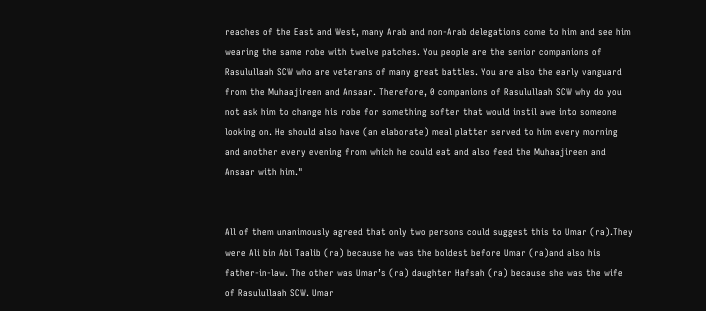reaches of the East and West, many Arab and non-Arab delegations come to him and see him wearing the same robe with twelve patches. You people are the senior companions of Rasulullaah SCW who are veterans of many great battles. You are also the early vanguard from the Muhaajireen and Ansaar. Therefore, 0 companions of Rasulullaah SCW why do you not ask him to change his robe for something softer that would instil awe into someone looking on. He should also have (an elaborate) meal platter served to him every morning and another every evening from which he could eat and also feed the Muhaajireen and Ansaar with him."


All of them unanimously agreed that only two persons could suggest this to Umar (ra).They were Ali bin Abi Taalib (ra) because he was the boldest before Umar (ra)and also his father-in-law. The other was Umar’s (ra) daughter Hafsah (ra) because she was the wife of Rasulullaah SCW. Umar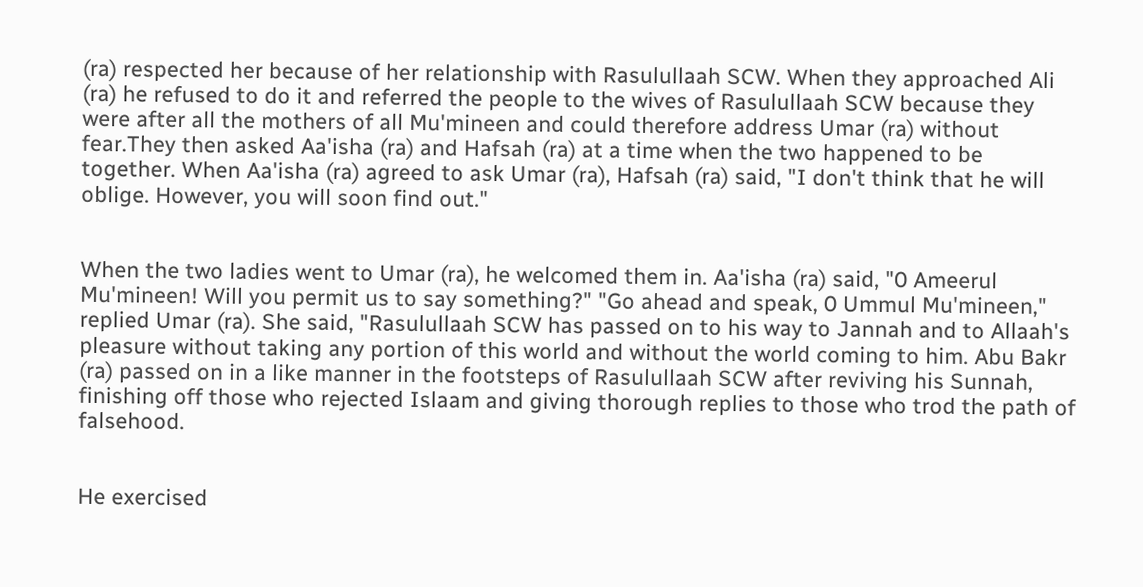(ra) respected her because of her relationship with Rasulullaah SCW. When they approached Ali (ra) he refused to do it and referred the people to the wives of Rasulullaah SCW because they were after all the mothers of all Mu'mineen and could therefore address Umar (ra) without fear.They then asked Aa'isha (ra) and Hafsah (ra) at a time when the two happened to be together. When Aa'isha (ra) agreed to ask Umar (ra), Hafsah (ra) said, "I don't think that he will oblige. However, you will soon find out."


When the two ladies went to Umar (ra), he welcomed them in. Aa'isha (ra) said, "0 Ameerul Mu'mineen! Will you permit us to say something?" "Go ahead and speak, 0 Ummul Mu'mineen," replied Umar (ra). She said, "Rasulullaah SCW has passed on to his way to Jannah and to Allaah's pleasure without taking any portion of this world and without the world coming to him. Abu Bakr (ra) passed on in a like manner in the footsteps of Rasulullaah SCW after reviving his Sunnah, finishing off those who rejected Islaam and giving thorough replies to those who trod the path of falsehood.


He exercised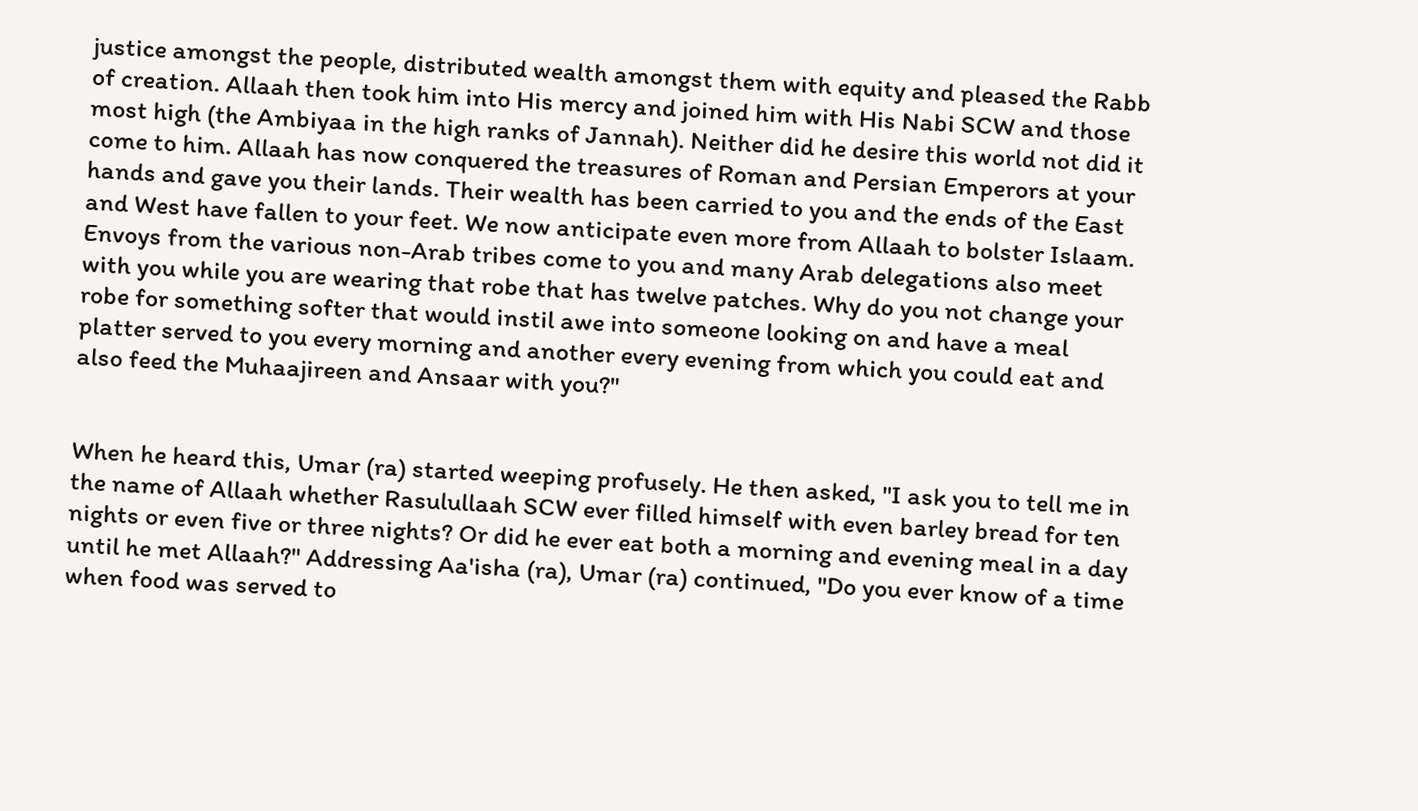justice amongst the people, distributed wealth amongst them with equity and pleased the Rabb of creation. Allaah then took him into His mercy and joined him with His Nabi SCW and those most high (the Ambiyaa in the high ranks of Jannah). Neither did he desire this world not did it come to him. Allaah has now conquered the treasures of Roman and Persian Emperors at your hands and gave you their lands. Their wealth has been carried to you and the ends of the East and West have fallen to your feet. We now anticipate even more from Allaah to bolster Islaam. Envoys from the various non-Arab tribes come to you and many Arab delegations also meet with you while you are wearing that robe that has twelve patches. Why do you not change your robe for something softer that would instil awe into someone looking on and have a meal platter served to you every morning and another every evening from which you could eat and also feed the Muhaajireen and Ansaar with you?"


When he heard this, Umar (ra) started weeping profusely. He then asked, "I ask you to tell me in the name of Allaah whether Rasulullaah SCW ever filled himself with even barley bread for ten nights or even five or three nights? Or did he ever eat both a morning and evening meal in a day until he met Allaah?" Addressing Aa'isha (ra), Umar (ra) continued, "Do you ever know of a time when food was served to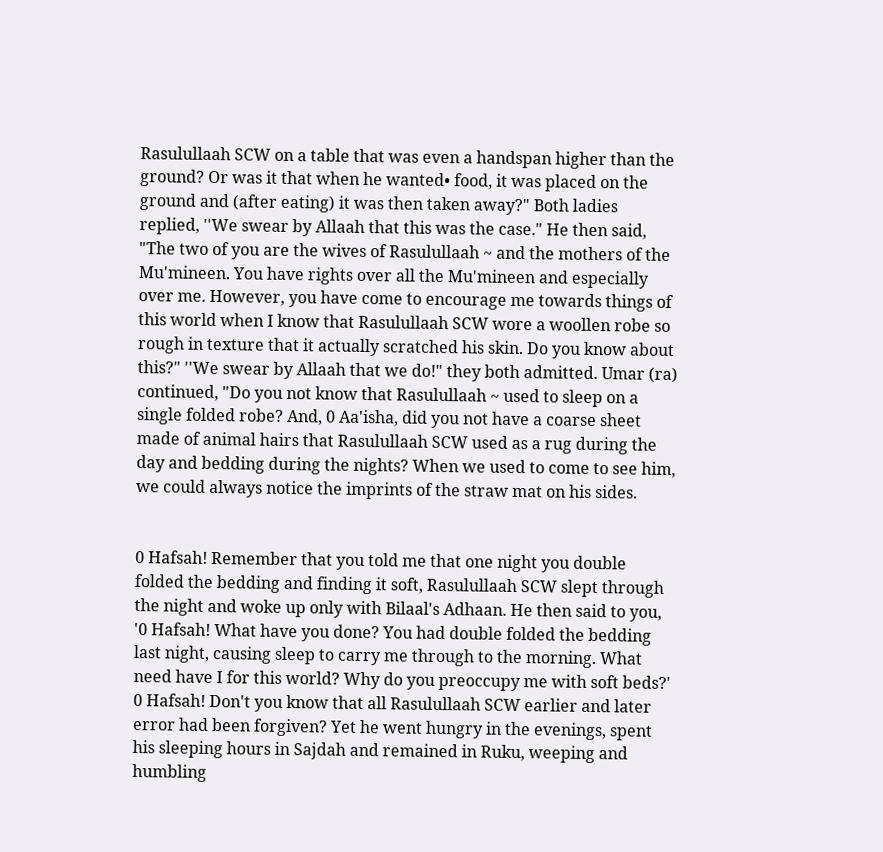Rasulullaah SCW on a table that was even a handspan higher than the ground? Or was it that when he wanted• food, it was placed on the ground and (after eating) it was then taken away?" Both ladies replied, ''We swear by Allaah that this was the case." He then said, "The two of you are the wives of Rasulullaah ~ and the mothers of the Mu'mineen. You have rights over all the Mu'mineen and especially over me. However, you have come to encourage me towards things of this world when I know that Rasulullaah SCW wore a woollen robe so rough in texture that it actually scratched his skin. Do you know about this?" ''We swear by Allaah that we do!" they both admitted. Umar (ra) continued, "Do you not know that Rasulullaah ~ used to sleep on a single folded robe? And, 0 Aa'isha, did you not have a coarse sheet made of animal hairs that Rasulullaah SCW used as a rug during the day and bedding during the nights? When we used to come to see him, we could always notice the imprints of the straw mat on his sides.


0 Hafsah! Remember that you told me that one night you double folded the bedding and finding it soft, Rasulullaah SCW slept through the night and woke up only with Bilaal's Adhaan. He then said to you, '0 Hafsah! What have you done? You had double folded the bedding last night, causing sleep to carry me through to the morning. What need have I for this world? Why do you preoccupy me with soft beds?' 0 Hafsah! Don't you know that all Rasulullaah SCW earlier and later error had been forgiven? Yet he went hungry in the evenings, spent his sleeping hours in Sajdah and remained in Ruku, weeping and humbling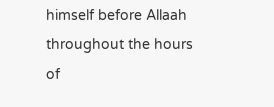himself before Allaah throughout the hours of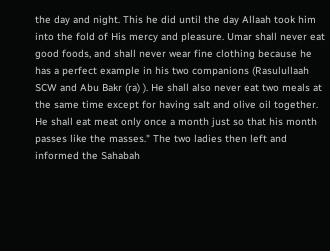the day and night. This he did until the day Allaah took him into the fold of His mercy and pleasure. Umar shall never eat good foods, and shall never wear fine clothing because he has a perfect example in his two companions (Rasulullaah SCW and Abu Bakr (ra) ). He shall also never eat two meals at the same time except for having salt and olive oil together. He shall eat meat only once a month just so that his month passes like the masses." The two ladies then left and informed the Sahabah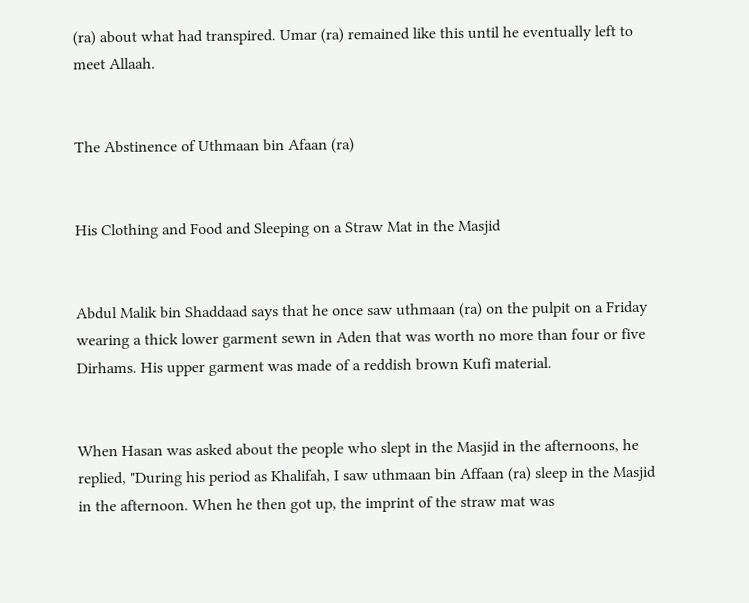(ra) about what had transpired. Umar (ra) remained like this until he eventually left to meet Allaah.


The Abstinence of Uthmaan bin Afaan (ra)


His Clothing and Food and Sleeping on a Straw Mat in the Masjid


Abdul Malik bin Shaddaad says that he once saw uthmaan (ra) on the pulpit on a Friday wearing a thick lower garment sewn in Aden that was worth no more than four or five Dirhams. His upper garment was made of a reddish brown Kufi material.


When Hasan was asked about the people who slept in the Masjid in the afternoons, he replied, "During his period as Khalifah, I saw uthmaan bin Affaan (ra) sleep in the Masjid in the afternoon. When he then got up, the imprint of the straw mat was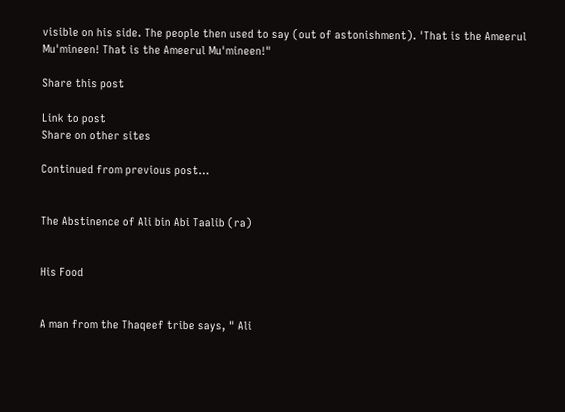visible on his side. The people then used to say (out of astonishment). 'That is the Ameerul Mu'mineen! That is the Ameerul Mu'mineen!"

Share this post

Link to post
Share on other sites

Continued from previous post…


The Abstinence of Ali bin Abi Taalib (ra)


His Food


A man from the Thaqeef tribe says, " Ali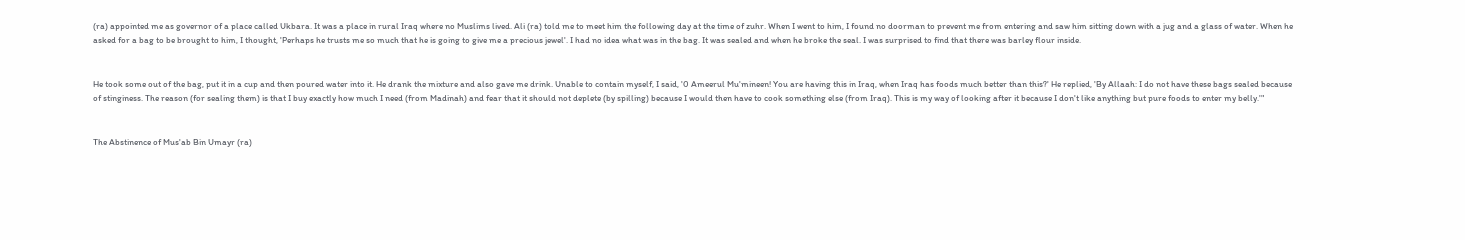(ra) appointed me as governor of a place called Ukbara. It was a place in rural Iraq where no Muslims lived. Ali (ra) told me to meet him the following day at the time of zuhr. When I went to him, I found no doorman to prevent me from entering and saw him sitting down with a jug and a glass of water. When he asked for a bag to be brought to him, I thought, 'Perhaps he trusts me so much that he is going to give me a precious jewel'. I had no idea what was in the bag. It was sealed and when he broke the seal. I was surprised to find that there was barley flour inside.


He took some out of the bag, put it in a cup and then poured water into it. He drank the mixture and also gave me drink. Unable to contain myself, I said, '0 Ameerul Mu'mineen! You are having this in Iraq, when Iraq has foods much better than this?' He replied, 'By Allaah: I do not have these bags sealed because of stinginess. The reason (for sealing them) is that I buy exactly how much I need (from Madinah) and fear that it should not deplete (by spilling) because I would then have to cook something else (from Iraq). This is my way of looking after it because I don't like anything but pure foods to enter my belly.'"


The Abstinence of Mus'ab Bin Umayr (ra)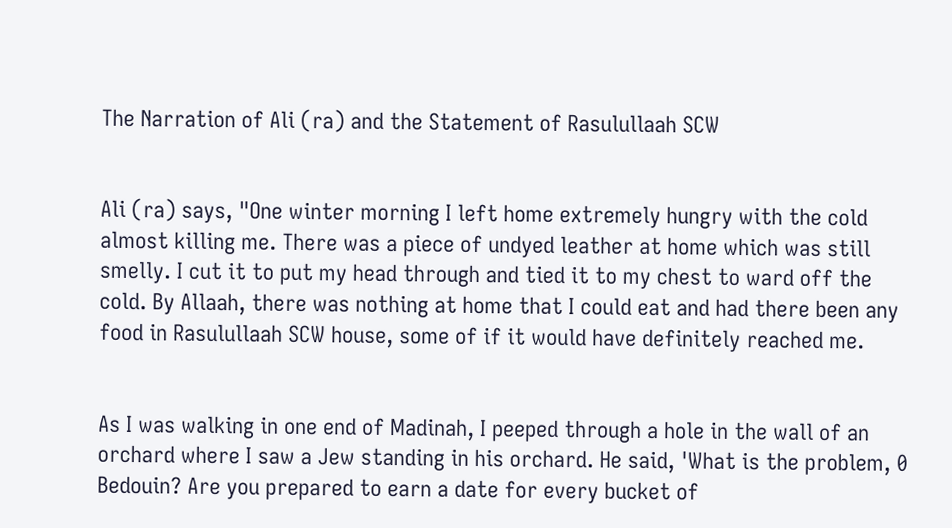The Narration of Ali (ra) and the Statement of Rasulullaah SCW


Ali (ra) says, "One winter morning I left home extremely hungry with the cold almost killing me. There was a piece of undyed leather at home which was still smelly. I cut it to put my head through and tied it to my chest to ward off the cold. By Allaah, there was nothing at home that I could eat and had there been any food in Rasulullaah SCW house, some of if it would have definitely reached me.


As I was walking in one end of Madinah, I peeped through a hole in the wall of an orchard where I saw a Jew standing in his orchard. He said, 'What is the problem, 0 Bedouin? Are you prepared to earn a date for every bucket of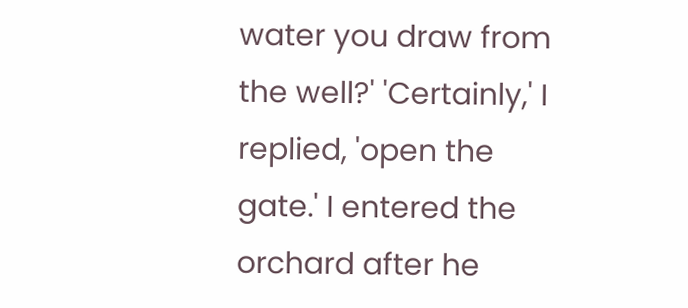water you draw from the well?' 'Certainly,' I replied, 'open the gate.' I entered the orchard after he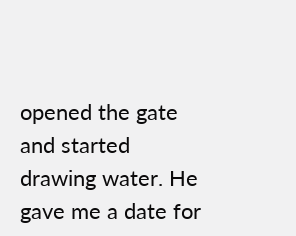opened the gate and started drawing water. He gave me a date for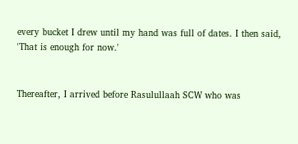every bucket I drew until my hand was full of dates. I then said, 'That is enough for now.'


Thereafter, I arrived before Rasulullaah SCW who was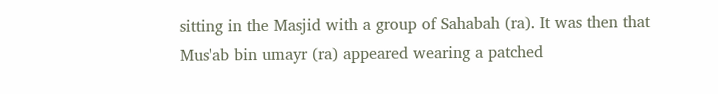sitting in the Masjid with a group of Sahabah (ra). It was then that Mus'ab bin umayr (ra) appeared wearing a patched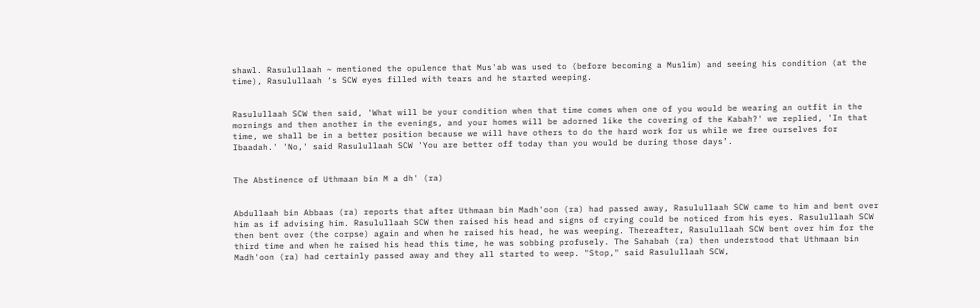shawl. Rasulullaah ~ mentioned the opulence that Mus'ab was used to (before becoming a Muslim) and seeing his condition (at the time), Rasulullaah ‘s SCW eyes filled with tears and he started weeping.


Rasulullaah SCW then said, 'What will be your condition when that time comes when one of you would be wearing an outfit in the mornings and then another in the evenings, and your homes will be adorned like the covering of the Kabah?' we replied, 'In that time, we shall be in a better position because we will have others to do the hard work for us while we free ourselves for Ibaadah.' 'No,' said Rasulullaah SCW 'You are better off today than you would be during those days’.


The Abstinence of Uthmaan bin M a dh' (ra)


Abdullaah bin Abbaas (ra) reports that after Uthmaan bin Madh'oon (ra) had passed away, Rasulullaah SCW came to him and bent over him as if advising him. Rasulullaah SCW then raised his head and signs of crying could be noticed from his eyes. Rasulullaah SCW then bent over (the corpse) again and when he raised his head, he was weeping. Thereafter, Rasulullaah SCW bent over him for the third time and when he raised his head this time, he was sobbing profusely. The Sahabah (ra) then understood that Uthmaan bin Madh'oon (ra) had certainly passed away and they all started to weep. "Stop," said Rasulullaah SCW,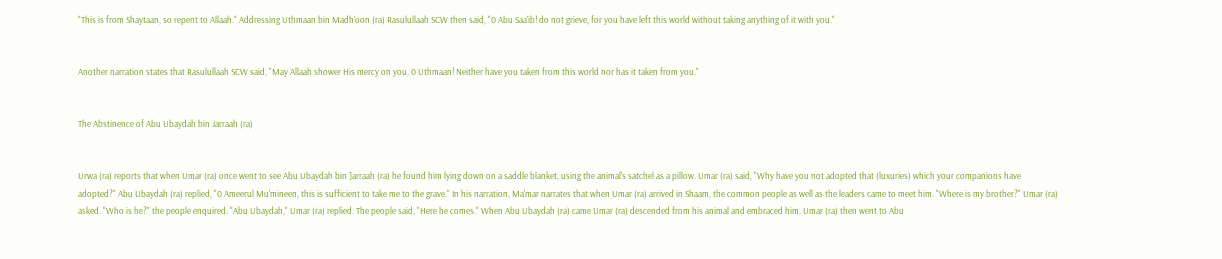"This is from Shaytaan, so repent to Allaah." Addressing Uthmaan bin Madh'oon (ra) Rasulullaah SCW then said, "0 Abu Saa'ib! do not grieve, for you have left this world without taking anything of it with you."


Another narration states that Rasulullaah SCW said, "May Allaah shower His mercy on you, 0 Uthmaan! Neither have you taken from this world nor has it taken from you."


The Abstinence of Abu Ubaydah bin Jarraah (ra)


Urwa (ra) reports that when Umar (ra) once went to see Abu Ubaydah bin ]arraah (ra) he found him lying down on a saddle blanket, using the animal's satchel as a pillow. Umar (ra) said, "Why have you not adopted that (luxuries) which your companions have adopted?" Abu Ubaydah (ra) replied, "0 Ameerul Mu'mineen, this is sufficient to take me to the grave." In his narration, Ma'mar narrates that when Umar (ra) arrived in Shaam, the common people as well as the leaders came to meet him. "Where is my brother?" Umar (ra) asked. "Who is he?" the people enquired. "Abu Ubaydah," Umar (ra) replied. The people said, "Here he comes." When Abu Ubaydah (ra) came Umar (ra) descended from his animal and embraced him. Umar (ra) then went to Abu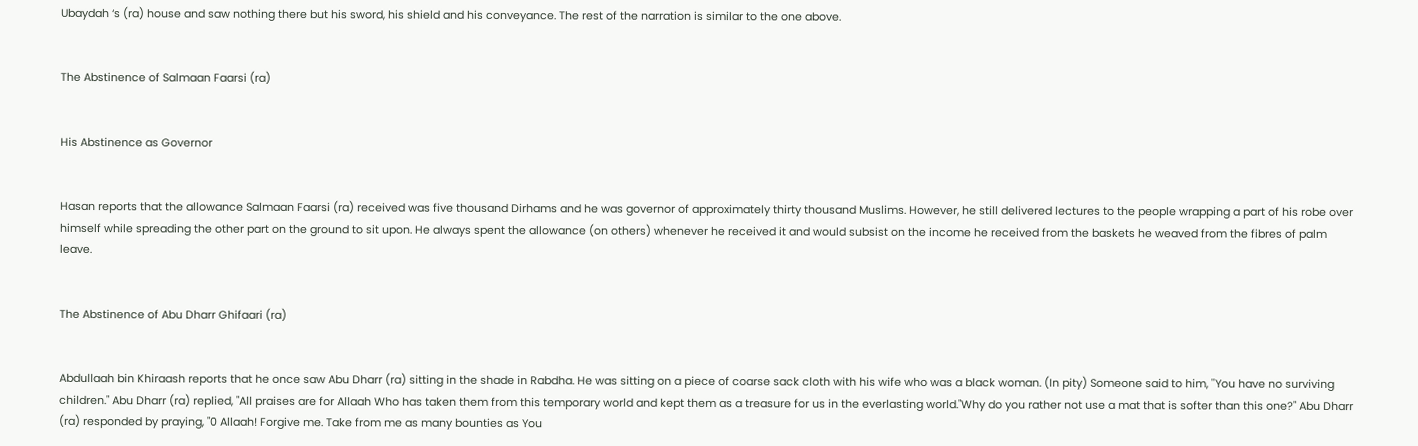Ubaydah ‘s (ra) house and saw nothing there but his sword, his shield and his conveyance. The rest of the narration is similar to the one above.


The Abstinence of Salmaan Faarsi (ra)


His Abstinence as Governor


Hasan reports that the allowance Salmaan Faarsi (ra) received was five thousand Dirhams and he was governor of approximately thirty thousand Muslims. However, he still delivered lectures to the people wrapping a part of his robe over himself while spreading the other part on the ground to sit upon. He always spent the allowance (on others) whenever he received it and would subsist on the income he received from the baskets he weaved from the fibres of palm leave.


The Abstinence of Abu Dharr Ghifaari (ra)


Abdullaah bin Khiraash reports that he once saw Abu Dharr (ra) sitting in the shade in Rabdha. He was sitting on a piece of coarse sack cloth with his wife who was a black woman. (In pity) Someone said to him, ''You have no surviving children." Abu Dharr (ra) replied, "All praises are for Allaah Who has taken them from this temporary world and kept them as a treasure for us in the everlasting world."Why do you rather not use a mat that is softer than this one?" Abu Dharr (ra) responded by praying, "0 Allaah! Forgive me. Take from me as many bounties as You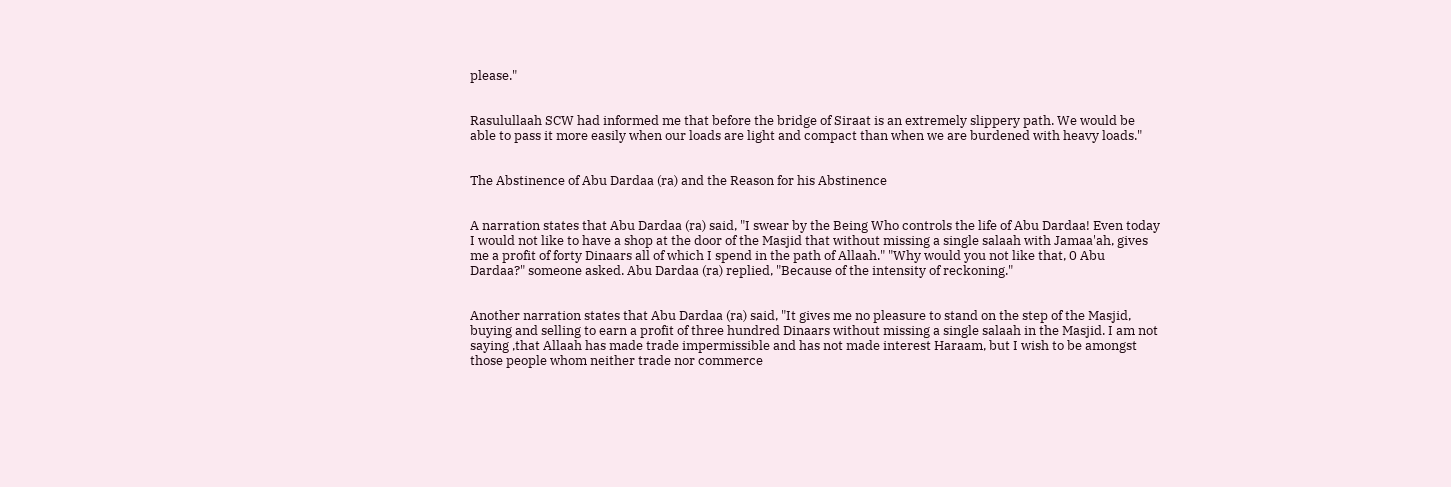please."


Rasulullaah SCW had informed me that before the bridge of Siraat is an extremely slippery path. We would be able to pass it more easily when our loads are light and compact than when we are burdened with heavy loads."


The Abstinence of Abu Dardaa (ra) and the Reason for his Abstinence


A narration states that Abu Dardaa (ra) said, "I swear by the Being Who controls the life of Abu Dardaa! Even today I would not like to have a shop at the door of the Masjid that without missing a single salaah with Jamaa'ah, gives me a profit of forty Dinaars all of which I spend in the path of Allaah." "Why would you not like that, 0 Abu Dardaa?" someone asked. Abu Dardaa (ra) replied, "Because of the intensity of reckoning."


Another narration states that Abu Dardaa (ra) said, "It gives me no pleasure to stand on the step of the Masjid, buying and selling to earn a profit of three hundred Dinaars without missing a single salaah in the Masjid. I am not saying ,that Allaah has made trade impermissible and has not made interest Haraam, but I wish to be amongst those people whom neither trade nor commerce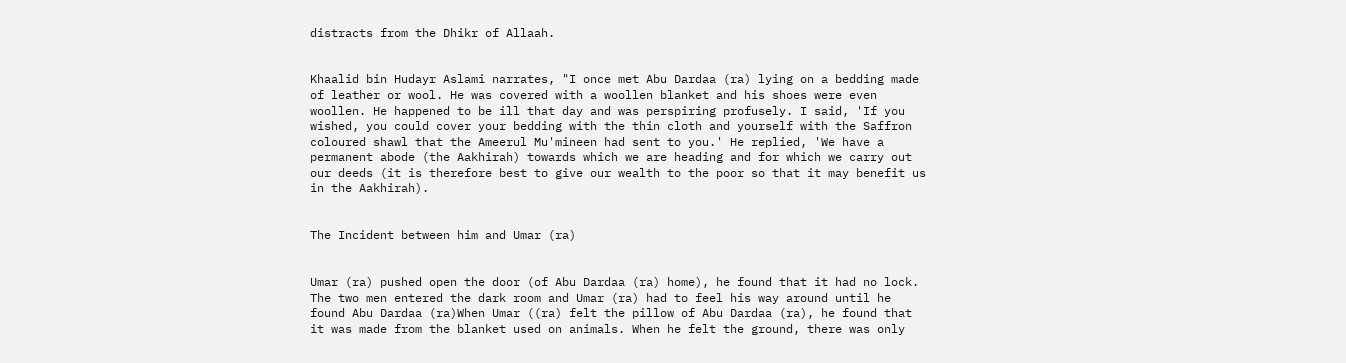distracts from the Dhikr of Allaah.


Khaalid bin Hudayr Aslami narrates, "I once met Abu Dardaa (ra) lying on a bedding made of leather or wool. He was covered with a woollen blanket and his shoes were even woollen. He happened to be ill that day and was perspiring profusely. I said, 'If you wished, you could cover your bedding with the thin cloth and yourself with the Saffron coloured shawl that the Ameerul Mu'mineen had sent to you.' He replied, 'We have a permanent abode (the Aakhirah) towards which we are heading and for which we carry out our deeds (it is therefore best to give our wealth to the poor so that it may benefit us in the Aakhirah).


The Incident between him and Umar (ra)


Umar (ra) pushed open the door (of Abu Dardaa (ra) home), he found that it had no lock. The two men entered the dark room and Umar (ra) had to feel his way around until he found Abu Dardaa (ra)When Umar ((ra) felt the pillow of Abu Dardaa (ra), he found that it was made from the blanket used on animals. When he felt the ground, there was only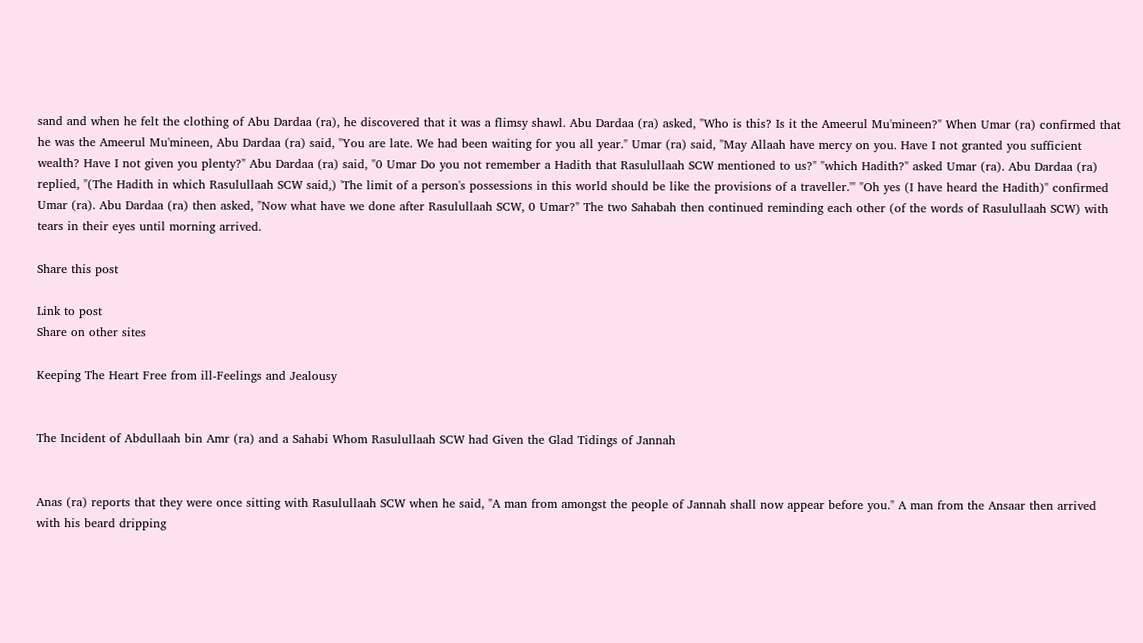sand and when he felt the clothing of Abu Dardaa (ra), he discovered that it was a flimsy shawl. Abu Dardaa (ra) asked, "Who is this? Is it the Ameerul Mu'mineen?" When Umar (ra) confirmed that he was the Ameerul Mu'mineen, Abu Dardaa (ra) said, ''You are late. We had been waiting for you all year." Umar (ra) said, "May Allaah have mercy on you. Have I not granted you sufficient wealth? Have I not given you plenty?" Abu Dardaa (ra) said, "0 Umar Do you not remember a Hadith that Rasulullaah SCW mentioned to us?" "which Hadith?" asked Umar (ra). Abu Dardaa (ra) replied, "(The Hadith in which Rasulullaah SCW said,) 'The limit of a person's possessions in this world should be like the provisions of a traveller.'" "Oh yes (I have heard the Hadith)" confirmed Umar (ra). Abu Dardaa (ra) then asked, "Now what have we done after Rasulullaah SCW, 0 Umar?" The two Sahabah then continued reminding each other (of the words of Rasulullaah SCW) with tears in their eyes until morning arrived.

Share this post

Link to post
Share on other sites

Keeping The Heart Free from ill-Feelings and Jealousy


The Incident of Abdullaah bin Amr (ra) and a Sahabi Whom Rasulullaah SCW had Given the Glad Tidings of Jannah


Anas (ra) reports that they were once sitting with Rasulullaah SCW when he said, "A man from amongst the people of Jannah shall now appear before you." A man from the Ansaar then arrived with his beard dripping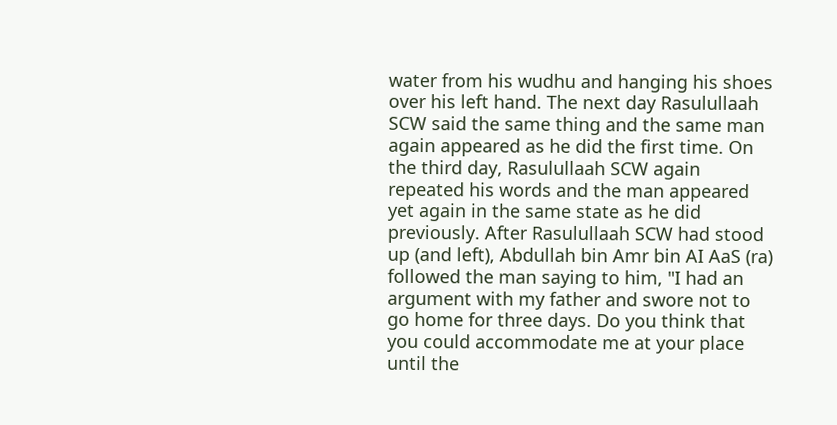water from his wudhu and hanging his shoes over his left hand. The next day Rasulullaah SCW said the same thing and the same man again appeared as he did the first time. On the third day, Rasulullaah SCW again repeated his words and the man appeared yet again in the same state as he did previously. After Rasulullaah SCW had stood up (and left), Abdullah bin Amr bin AI AaS (ra) followed the man saying to him, "I had an argument with my father and swore not to go home for three days. Do you think that you could accommodate me at your place until the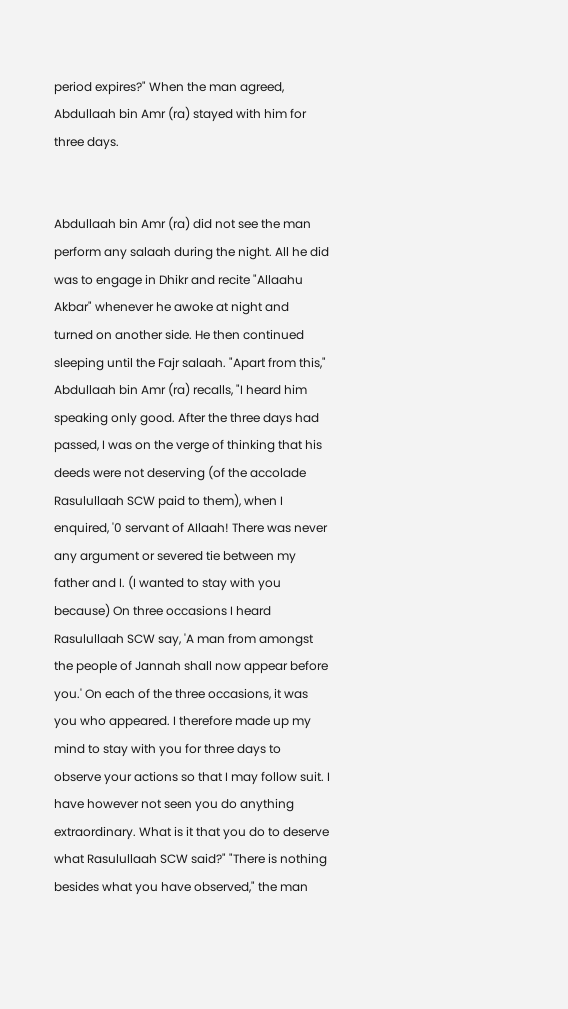period expires?" When the man agreed, Abdullaah bin Amr (ra) stayed with him for three days.


Abdullaah bin Amr (ra) did not see the man perform any salaah during the night. All he did was to engage in Dhikr and recite "Allaahu Akbar" whenever he awoke at night and turned on another side. He then continued sleeping until the Fajr salaah. "Apart from this," Abdullaah bin Amr (ra) recalls, "I heard him speaking only good. After the three days had passed, I was on the verge of thinking that his deeds were not deserving (of the accolade Rasulullaah SCW paid to them), when I enquired, '0 servant of AIlaah! There was never any argument or severed tie between my father and I. (I wanted to stay with you because) On three occasions I heard Rasulullaah SCW say, 'A man from amongst the people of Jannah shall now appear before you.' On each of the three occasions, it was you who appeared. I therefore made up my mind to stay with you for three days to observe your actions so that I may follow suit. I have however not seen you do anything extraordinary. What is it that you do to deserve what Rasulullaah SCW said?" "There is nothing besides what you have observed," the man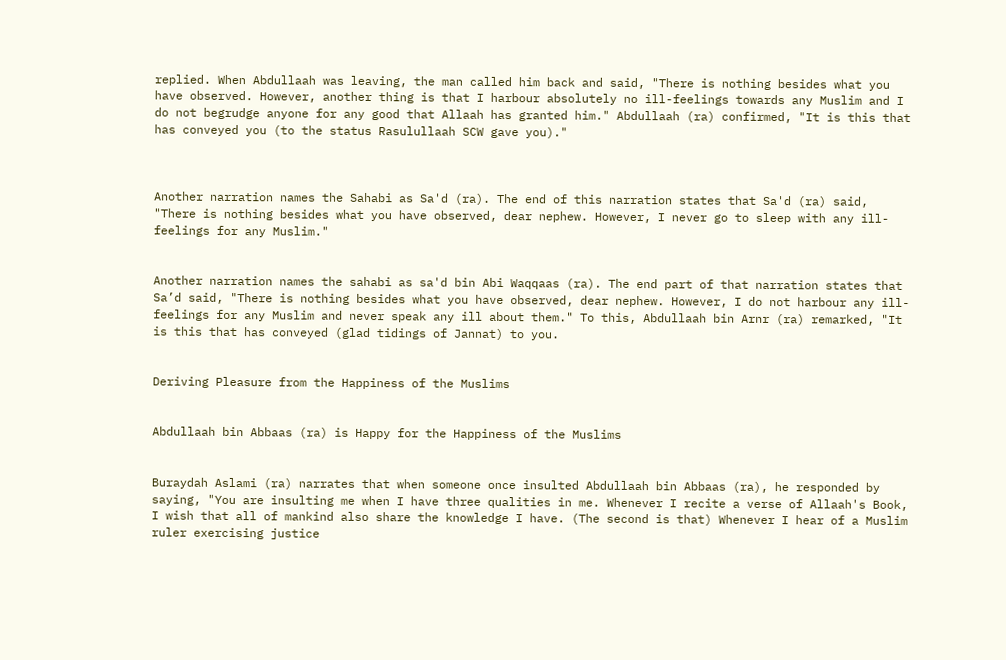replied. When Abdullaah was leaving, the man called him back and said, "There is nothing besides what you have observed. However, another thing is that I harbour absolutely no ill-feelings towards any Muslim and I do not begrudge anyone for any good that Allaah has granted him." Abdullaah (ra) confirmed, "It is this that has conveyed you (to the status Rasulullaah SCW gave you)."



Another narration names the Sahabi as Sa'd (ra). The end of this narration states that Sa'd (ra) said, "There is nothing besides what you have observed, dear nephew. However, I never go to sleep with any ill-feelings for any Muslim."


Another narration names the sahabi as sa'd bin Abi Waqqaas (ra). The end part of that narration states that Sa’d said, "There is nothing besides what you have observed, dear nephew. However, I do not harbour any ill-feelings for any Muslim and never speak any ill about them." To this, Abdullaah bin Arnr (ra) remarked, "It is this that has conveyed (glad tidings of Jannat) to you.


Deriving Pleasure from the Happiness of the Muslims


Abdullaah bin Abbaas (ra) is Happy for the Happiness of the Muslims


Buraydah Aslami (ra) narrates that when someone once insulted Abdullaah bin Abbaas (ra), he responded by saying, "You are insulting me when I have three qualities in me. Whenever I recite a verse of Allaah's Book, I wish that all of mankind also share the knowledge I have. (The second is that) Whenever I hear of a Muslim ruler exercising justice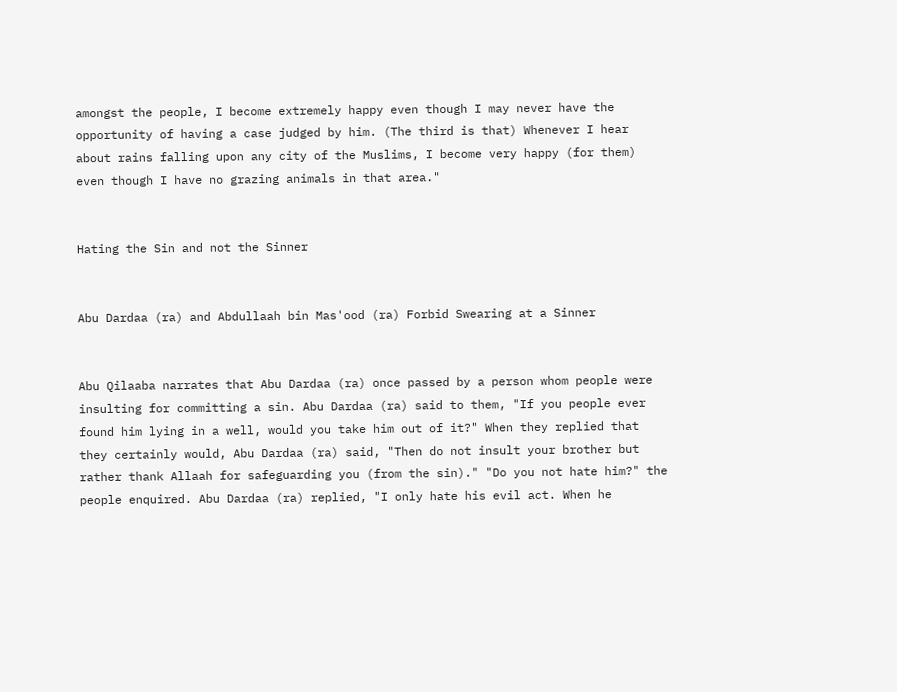amongst the people, I become extremely happy even though I may never have the opportunity of having a case judged by him. (The third is that) Whenever I hear about rains falling upon any city of the Muslims, I become very happy (for them) even though I have no grazing animals in that area."


Hating the Sin and not the Sinner


Abu Dardaa (ra) and Abdullaah bin Mas'ood (ra) Forbid Swearing at a Sinner


Abu Qilaaba narrates that Abu Dardaa (ra) once passed by a person whom people were insulting for committing a sin. Abu Dardaa (ra) said to them, "If you people ever found him lying in a well, would you take him out of it?" When they replied that they certainly would, Abu Dardaa (ra) said, "Then do not insult your brother but rather thank Allaah for safeguarding you (from the sin)." "Do you not hate him?" the people enquired. Abu Dardaa (ra) replied, "I only hate his evil act. When he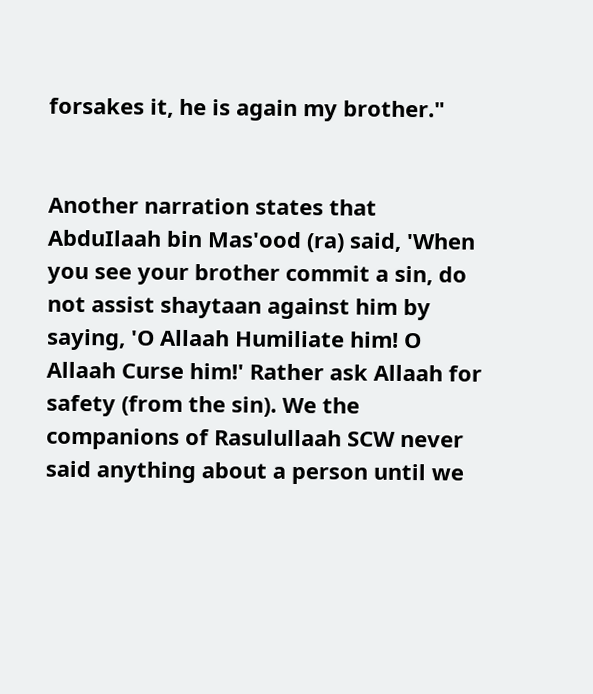forsakes it, he is again my brother."


Another narration states that AbduIlaah bin Mas'ood (ra) said, 'When you see your brother commit a sin, do not assist shaytaan against him by saying, 'O Allaah Humiliate him! O Allaah Curse him!' Rather ask Allaah for safety (from the sin). We the companions of Rasulullaah SCW never said anything about a person until we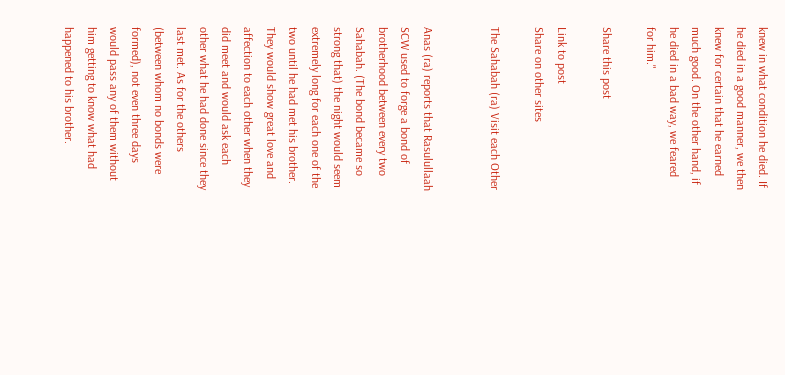knew in what condition he died. If he died in a good manner, we then knew for certain that he earned much good. On the other hand, if he died in a bad way, we feared for him."

Share this post

Link to post
Share on other sites

The Sahabah (ra) Visit each Other


Anas (ra) reports that Rasulullaah SCW used to forge a bond of brotherhood between every two Sahabah. (The bond became so strong that) the night would seem extremely long for each one of the two until he had met his brother. They would show great love and affection to each other when they did meet and would ask each other what he had done since they last met. As for the others (between whom no bonds were formed), not even three days would pass any of them without him getting to know what had happened to his brother.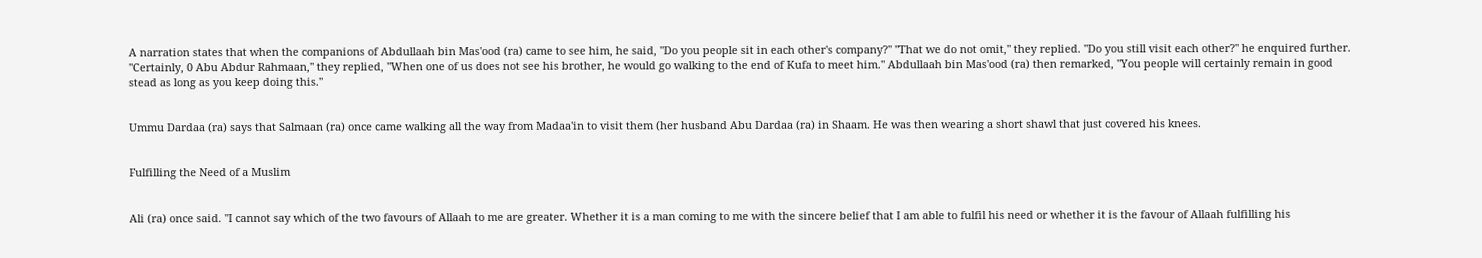A narration states that when the companions of Abdullaah bin Mas'ood (ra) came to see him, he said, "Do you people sit in each other's company?" "That we do not omit," they replied. "Do you still visit each other?" he enquired further. "Certainly, 0 Abu Abdur Rahmaan," they replied, "When one of us does not see his brother, he would go walking to the end of Kufa to meet him." Abdullaah bin Mas'ood (ra) then remarked, "You people will certainly remain in good stead as long as you keep doing this."


Ummu Dardaa (ra) says that Salmaan (ra) once came walking all the way from Madaa'in to visit them (her husband Abu Dardaa (ra) in Shaam. He was then wearing a short shawl that just covered his knees.


Fulfilling the Need of a Muslim


Ali (ra) once said. "I cannot say which of the two favours of Allaah to me are greater. Whether it is a man coming to me with the sincere belief that I am able to fulfil his need or whether it is the favour of Allaah fulfilling his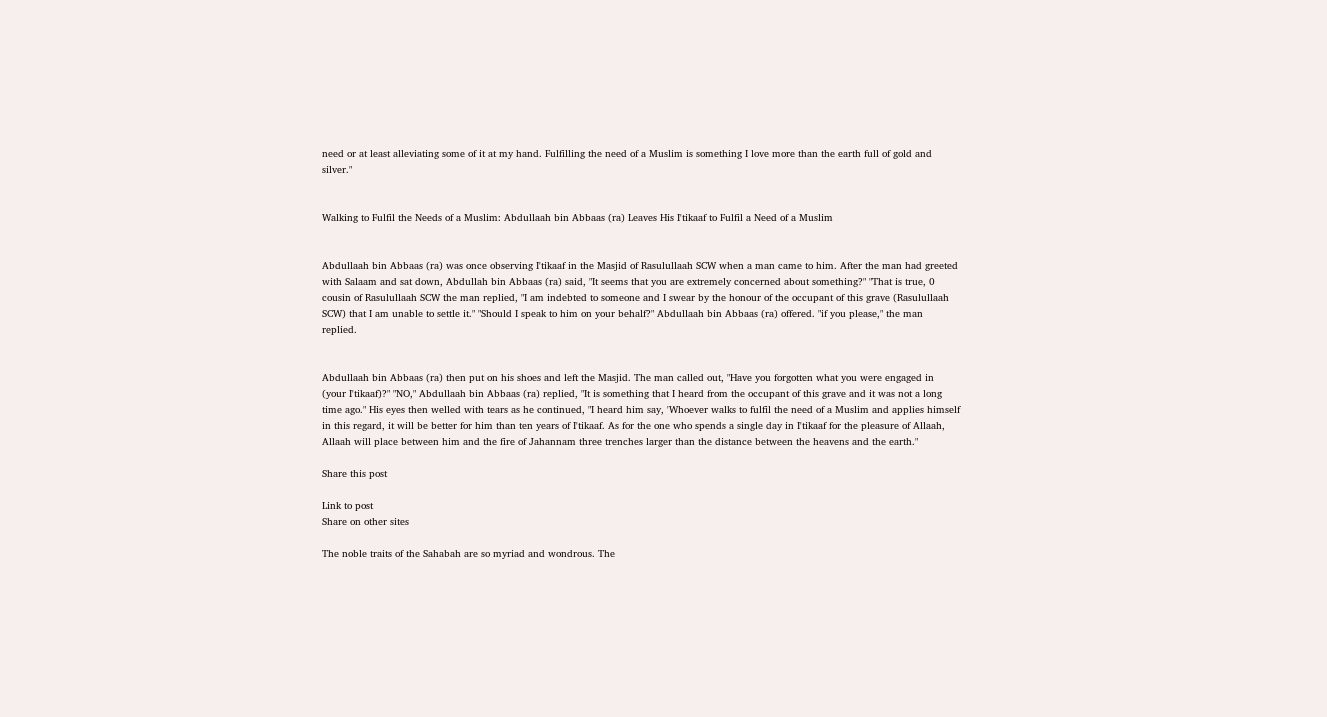need or at least alleviating some of it at my hand. Fulfilling the need of a Muslim is something I love more than the earth full of gold and silver."


Walking to Fulfil the Needs of a Muslim: Abdullaah bin Abbaas (ra) Leaves His I'tikaaf to Fulfil a Need of a Muslim


Abdullaah bin Abbaas (ra) was once observing I'tikaaf in the Masjid of Rasulullaah SCW when a man came to him. After the man had greeted with Salaam and sat down, Abdullah bin Abbaas (ra) said, "It seems that you are extremely concerned about something?" "That is true, 0 cousin of Rasulullaah SCW the man replied, "I am indebted to someone and I swear by the honour of the occupant of this grave (Rasulullaah SCW) that I am unable to settle it." "Should I speak to him on your behalf?" Abdullaah bin Abbaas (ra) offered. "if you please," the man replied.


Abdullaah bin Abbaas (ra) then put on his shoes and left the Masjid. The man called out, "Have you forgotten what you were engaged in (your I'tikaaf)?" "NO," Abdullaah bin Abbaas (ra) replied, "It is something that I heard from the occupant of this grave and it was not a long time ago." His eyes then welled with tears as he continued, "I heard him say, 'Whoever walks to fulfil the need of a Muslim and applies himself in this regard, it will be better for him than ten years of I'tikaaf. As for the one who spends a single day in I'tikaaf for the pleasure of Allaah, Allaah will place between him and the fire of Jahannam three trenches larger than the distance between the heavens and the earth."

Share this post

Link to post
Share on other sites

The noble traits of the Sahabah are so myriad and wondrous. The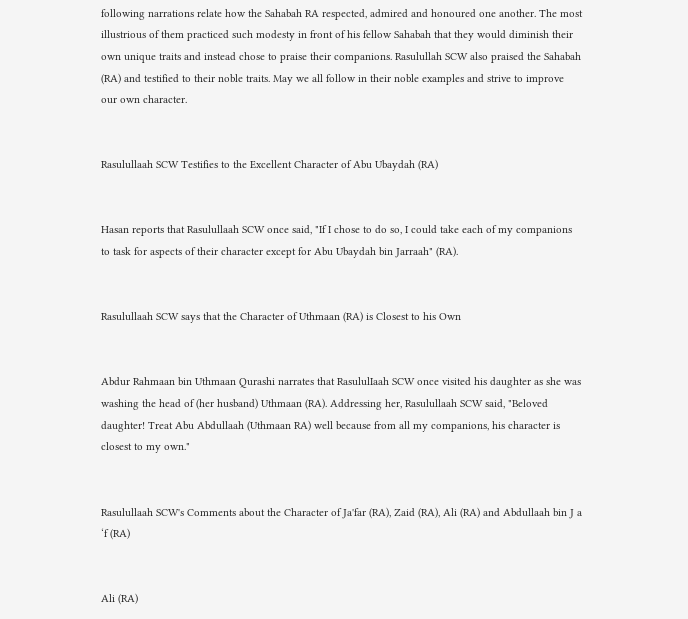following narrations relate how the Sahabah RA respected, admired and honoured one another. The most illustrious of them practiced such modesty in front of his fellow Sahabah that they would diminish their own unique traits and instead chose to praise their companions. Rasulullah SCW also praised the Sahabah (RA) and testified to their noble traits. May we all follow in their noble examples and strive to improve our own character.


Rasulullaah SCW Testifies to the Excellent Character of Abu Ubaydah (RA)


Hasan reports that Rasulullaah SCW once said, "If I chose to do so, I could take each of my companions to task for aspects of their character except for Abu Ubaydah bin Jarraah" (RA).


Rasulullaah SCW says that the Character of Uthmaan (RA) is Closest to his Own


Abdur Rahmaan bin Uthmaan Qurashi narrates that RasululIaah SCW once visited his daughter as she was washing the head of (her husband) Uthmaan (RA). Addressing her, Rasulullaah SCW said, "Beloved daughter! Treat Abu Abdullaah (Uthmaan RA) well because from all my companions, his character is closest to my own."


Rasulullaah SCW's Comments about the Character of Ja'far (RA), Zaid (RA), Ali (RA) and Abdullaah bin J a ‘f (RA)


Ali (RA)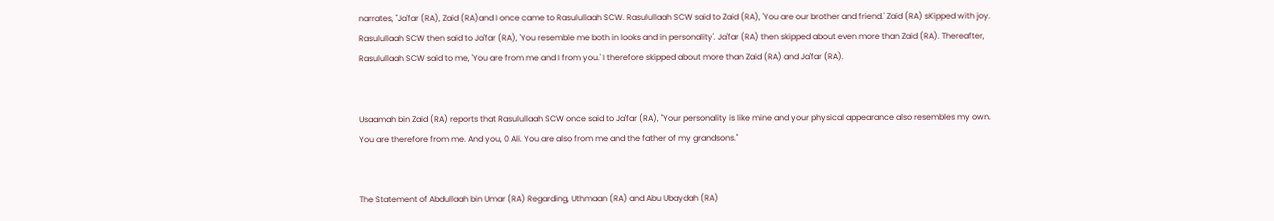narrates, "Ja'far (RA), Zaid (RA)and I once came to Rasulullaah SCW. Rasulullaah SCW said to Zaid (RA), 'You are our brother and friend.' Zaid (RA) sKipped with joy. Rasulullaah SCW then said to Ja'far (RA), 'You resemble me both in looks and in personality'. Ja'far (RA) then skipped about even more than Zaid (RA). Thereafter, Rasulullaah SCW said to me, 'You are from me and I from you.' I therefore skipped about more than Zaid (RA) and Ja'far (RA).


Usaamah bin Zaid (RA) reports that Rasulullaah SCW once said to Ja'far (RA), "Your personality is like mine and your physical appearance also resembles my own. You are therefore from me. And you, 0 Ali. You are also from me and the father of my grandsons."


The Statement of Abdullaah bin Umar (RA) Regarding, Uthmaan (RA) and Abu Ubaydah (RA)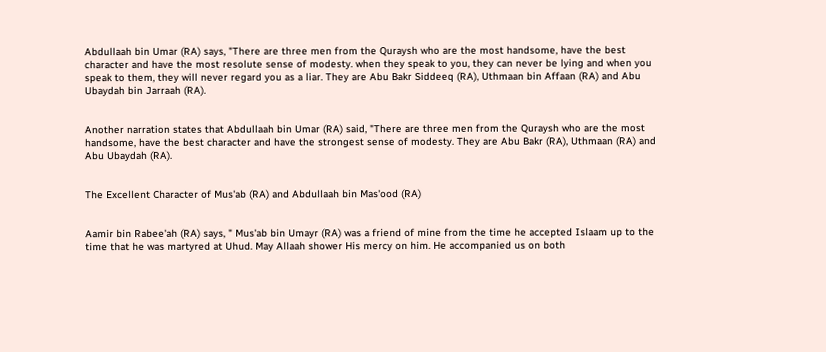Abdullaah bin Umar (RA) says, "There are three men from the Quraysh who are the most handsome, have the best character and have the most resolute sense of modesty. when they speak to you, they can never be lying and when you speak to them, they will never regard you as a liar. They are Abu Bakr Siddeeq (RA), Uthmaan bin Affaan (RA) and Abu Ubaydah bin Jarraah (RA).


Another narration states that Abdullaah bin Umar (RA) said, "There are three men from the Quraysh who are the most handsome, have the best character and have the strongest sense of modesty. They are Abu Bakr (RA), Uthmaan (RA) and Abu Ubaydah (RA).


The Excellent Character of Mus'ab (RA) and Abdullaah bin Mas'ood (RA)


Aamir bin Rabee'ah (RA) says, " Mus'ab bin Umayr (RA) was a friend of mine from the time he accepted Islaam up to the time that he was martyred at Uhud. May Allaah shower His mercy on him. He accompanied us on both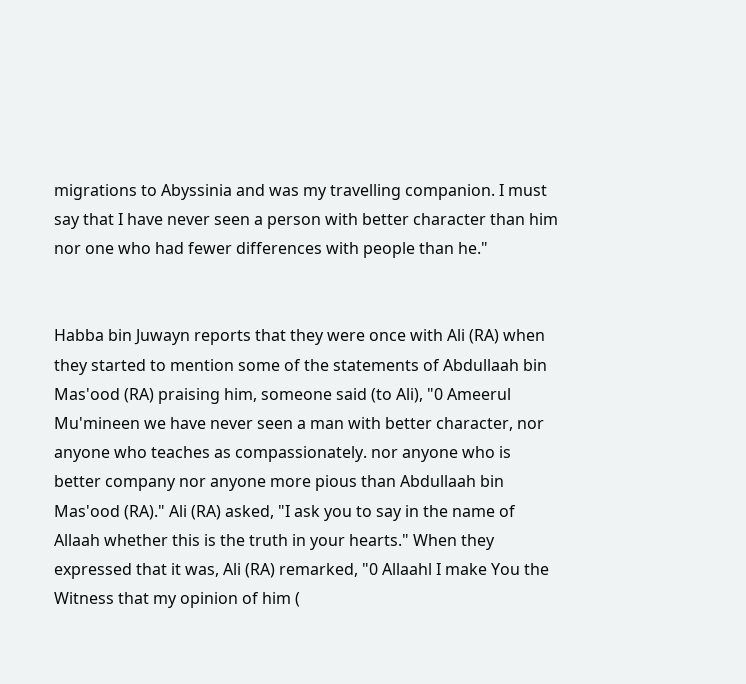migrations to Abyssinia and was my travelling companion. I must say that I have never seen a person with better character than him nor one who had fewer differences with people than he."


Habba bin Juwayn reports that they were once with Ali (RA) when they started to mention some of the statements of Abdullaah bin Mas'ood (RA) praising him, someone said (to Ali), "0 Ameerul Mu'mineen we have never seen a man with better character, nor anyone who teaches as compassionately. nor anyone who is better company nor anyone more pious than Abdullaah bin Mas'ood (RA)." Ali (RA) asked, "I ask you to say in the name of Allaah whether this is the truth in your hearts." When they expressed that it was, Ali (RA) remarked, "0 Allaahl I make You the Witness that my opinion of him (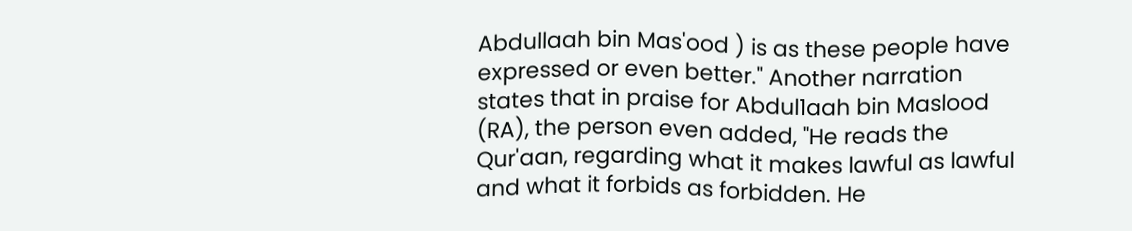Abdullaah bin Mas'ood ) is as these people have expressed or even better." Another narration states that in praise for Abdul1aah bin Maslood (RA), the person even added, "He reads the Qur'aan, regarding what it makes lawful as lawful and what it forbids as forbidden. He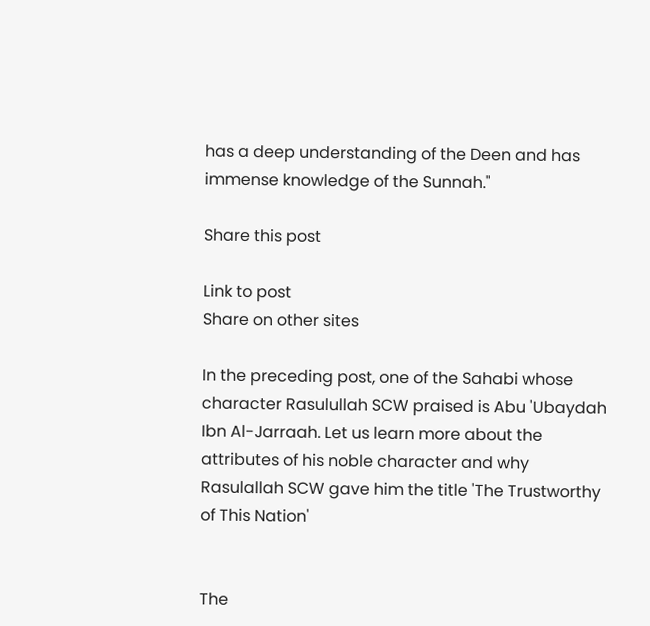has a deep understanding of the Deen and has immense knowledge of the Sunnah."

Share this post

Link to post
Share on other sites

In the preceding post, one of the Sahabi whose character Rasulullah SCW praised is Abu 'Ubaydah Ibn Al-Jarraah. Let us learn more about the attributes of his noble character and why Rasulallah SCW gave him the title 'The Trustworthy of This Nation'


The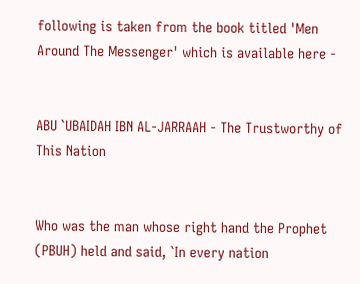following is taken from the book titled 'Men Around The Messenger' which is available here -


ABU `UBAIDAH IBN AL-JARRAAH - The Trustworthy of This Nation


Who was the man whose right hand the Prophet (PBUH) held and said, `In every nation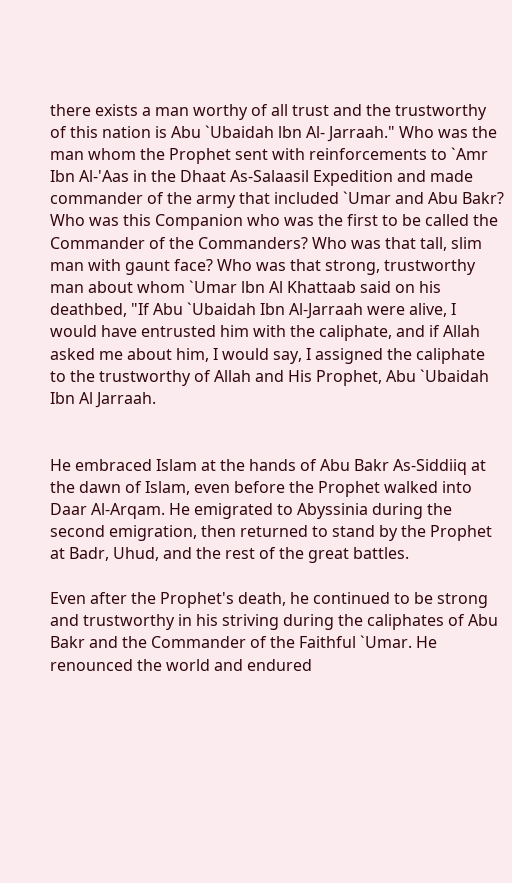there exists a man worthy of all trust and the trustworthy of this nation is Abu `Ubaidah lbn Al- Jarraah." Who was the man whom the Prophet sent with reinforcements to `Amr Ibn Al-'Aas in the Dhaat As-Salaasil Expedition and made commander of the army that included `Umar and Abu Bakr? Who was this Companion who was the first to be called the Commander of the Commanders? Who was that tall, slim man with gaunt face? Who was that strong, trustworthy man about whom `Umar lbn Al Khattaab said on his deathbed, "If Abu `Ubaidah Ibn Al-Jarraah were alive, I would have entrusted him with the caliphate, and if Allah asked me about him, I would say, I assigned the caliphate to the trustworthy of Allah and His Prophet, Abu `Ubaidah Ibn Al Jarraah.


He embraced Islam at the hands of Abu Bakr As-Siddiiq at the dawn of Islam, even before the Prophet walked into Daar Al-Arqam. He emigrated to Abyssinia during the second emigration, then returned to stand by the Prophet at Badr, Uhud, and the rest of the great battles.

Even after the Prophet's death, he continued to be strong and trustworthy in his striving during the caliphates of Abu Bakr and the Commander of the Faithful `Umar. He renounced the world and endured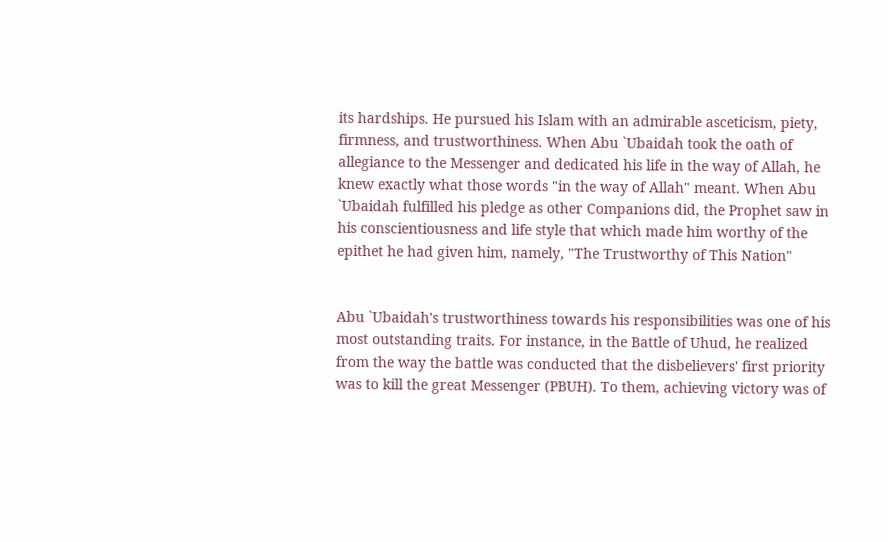its hardships. He pursued his Islam with an admirable asceticism, piety, firmness, and trustworthiness. When Abu `Ubaidah took the oath of allegiance to the Messenger and dedicated his life in the way of Allah, he knew exactly what those words "in the way of Allah" meant. When Abu `Ubaidah fulfilled his pledge as other Companions did, the Prophet saw in his conscientiousness and life style that which made him worthy of the epithet he had given him, namely, "The Trustworthy of This Nation"


Abu `Ubaidah's trustworthiness towards his responsibilities was one of his most outstanding traits. For instance, in the Battle of Uhud, he realized from the way the battle was conducted that the disbelievers' first priority was to kill the great Messenger (PBUH). To them, achieving victory was of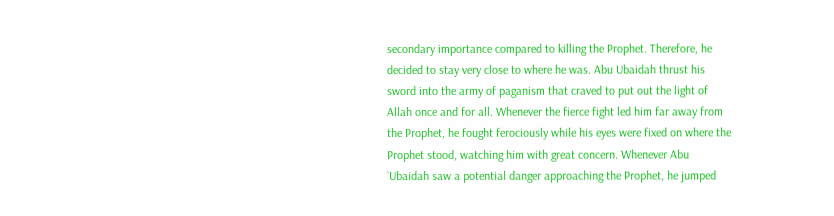secondary importance compared to killing the Prophet. Therefore, he decided to stay very close to where he was. Abu Ubaidah thrust his sword into the army of paganism that craved to put out the light of Allah once and for all. Whenever the fierce fight led him far away from the Prophet, he fought ferociously while his eyes were fixed on where the Prophet stood, watching him with great concern. Whenever Abu `Ubaidah saw a potential danger approaching the Prophet, he jumped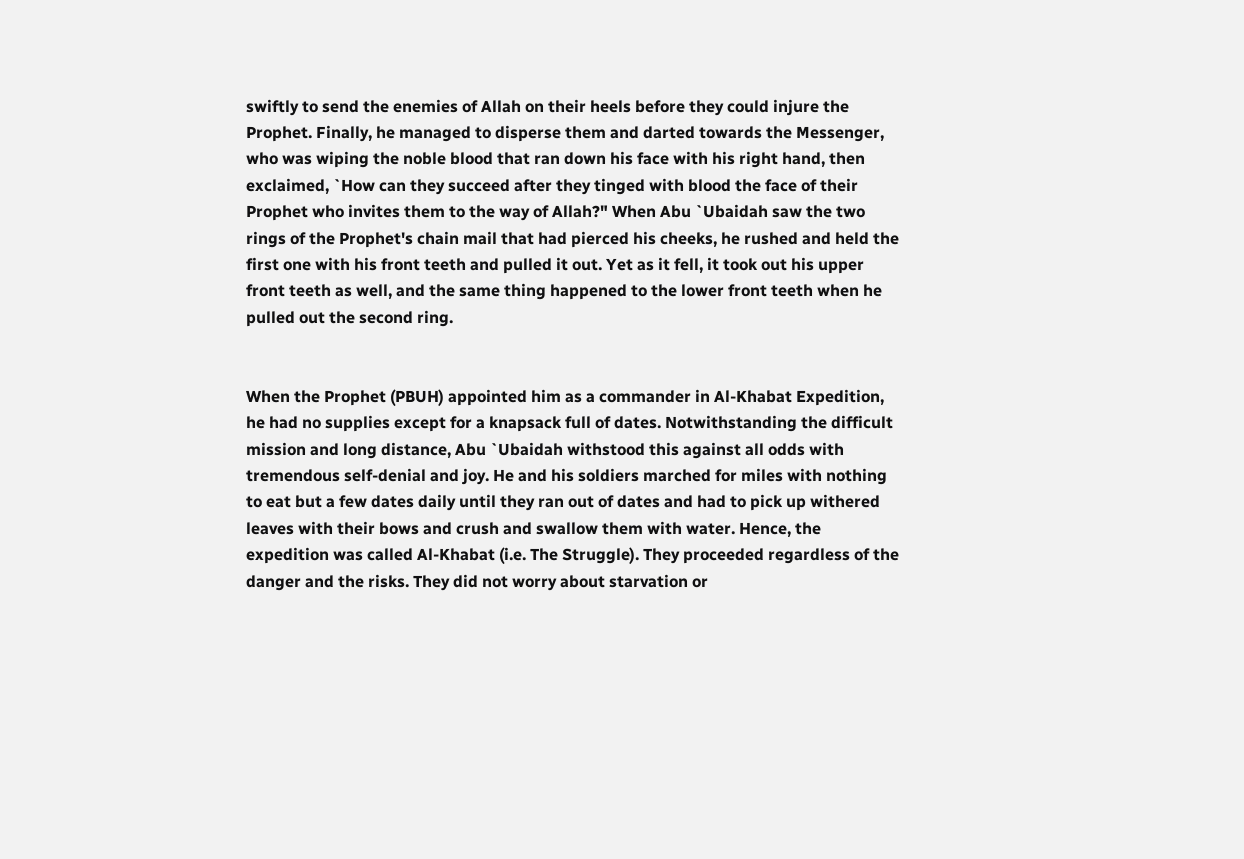swiftly to send the enemies of Allah on their heels before they could injure the Prophet. Finally, he managed to disperse them and darted towards the Messenger, who was wiping the noble blood that ran down his face with his right hand, then exclaimed, `How can they succeed after they tinged with blood the face of their Prophet who invites them to the way of Allah?" When Abu `Ubaidah saw the two rings of the Prophet's chain mail that had pierced his cheeks, he rushed and held the first one with his front teeth and pulled it out. Yet as it fell, it took out his upper front teeth as well, and the same thing happened to the lower front teeth when he pulled out the second ring.


When the Prophet (PBUH) appointed him as a commander in Al-Khabat Expedition, he had no supplies except for a knapsack full of dates. Notwithstanding the difficult mission and long distance, Abu `Ubaidah withstood this against all odds with tremendous self-denial and joy. He and his soldiers marched for miles with nothing to eat but a few dates daily until they ran out of dates and had to pick up withered leaves with their bows and crush and swallow them with water. Hence, the expedition was called Al-Khabat (i.e. The Struggle). They proceeded regardless of the danger and the risks. They did not worry about starvation or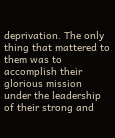deprivation. The only thing that mattered to them was to accomplish their glorious mission under the leadership of their strong and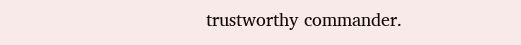trustworthy commander.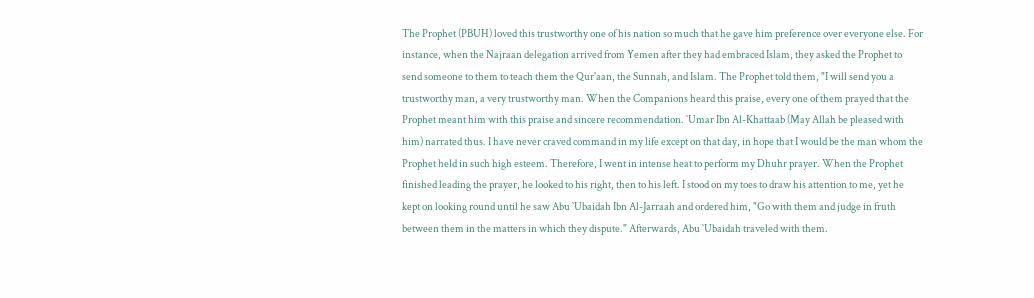The Prophet (PBUH) loved this trustworthy one of his nation so much that he gave him preference over everyone else. For instance, when the Najraan delegation arrived from Yemen after they had embraced Islam, they asked the Prophet to send someone to them to teach them the Qur'aan, the Sunnah, and Islam. The Prophet told them, "I will send you a trustworthy man, a very trustworthy man. When the Companions heard this praise, every one of them prayed that the Prophet meant him with this praise and sincere recommendation. `Umar Ibn Al-Khattaab (May Allah be pleased with him) narrated thus. I have never craved command in my life except on that day, in hope that I would be the man whom the Prophet held in such high esteem. Therefore, I went in intense heat to perform my Dhuhr prayer. When the Prophet finished leading the prayer, he looked to his right, then to his left. I stood on my toes to draw his attention to me, yet he kept on looking round until he saw Abu `Ubaidah Ibn Al-Jarraah and ordered him, "Go with them and judge in fruth between them in the matters in which they dispute." Afterwards, Abu `Ubaidah traveled with them.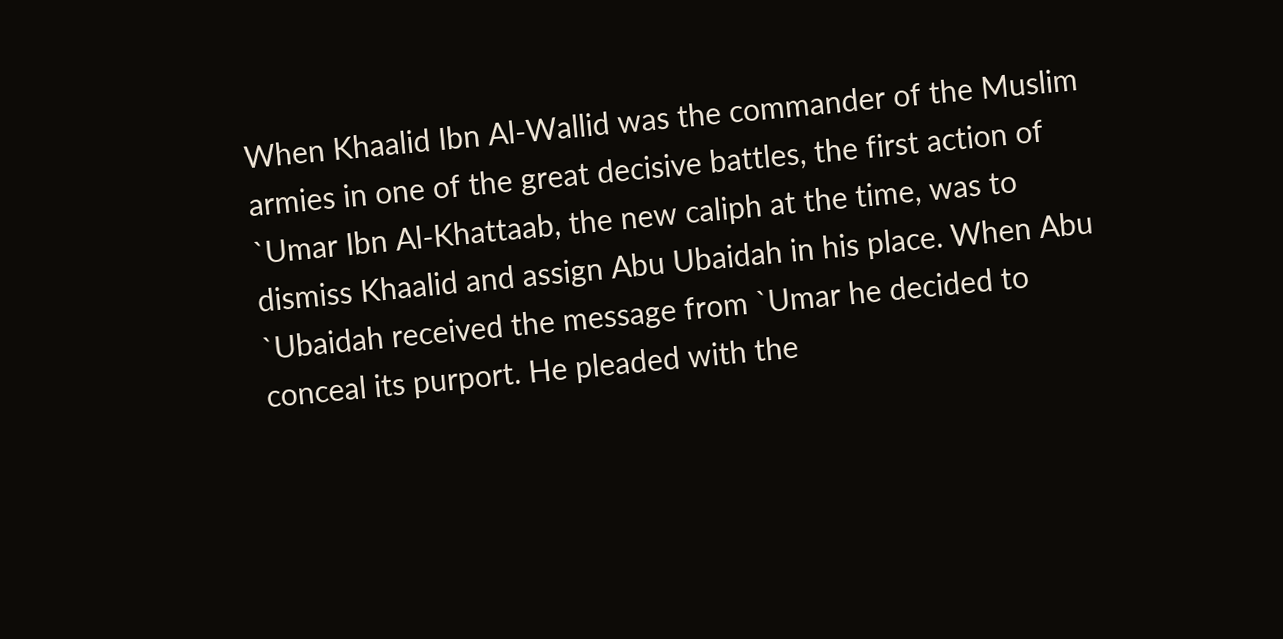When Khaalid Ibn Al-Wallid was the commander of the Muslim armies in one of the great decisive battles, the first action of `Umar Ibn Al-Khattaab, the new caliph at the time, was to dismiss Khaalid and assign Abu Ubaidah in his place. When Abu `Ubaidah received the message from `Umar he decided to conceal its purport. He pleaded with the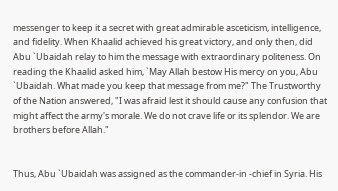messenger to keep it a secret with great admirable asceticism, intelligence, and fidelity. When Khaalid achieved his great victory, and only then, did Abu `Ubaidah relay to him the message with extraordinary politeness. On reading the Khaalid asked him, `May Allah bestow His mercy on you, Abu `Ubaidah. What made you keep that message from me?" The Trustworthy of the Nation answered, "I was afraid lest it should cause any confusion that might affect the army's morale. We do not crave life or its splendor. We are brothers before Allah."


Thus, Abu `Ubaidah was assigned as the commander-in -chief in Syria. His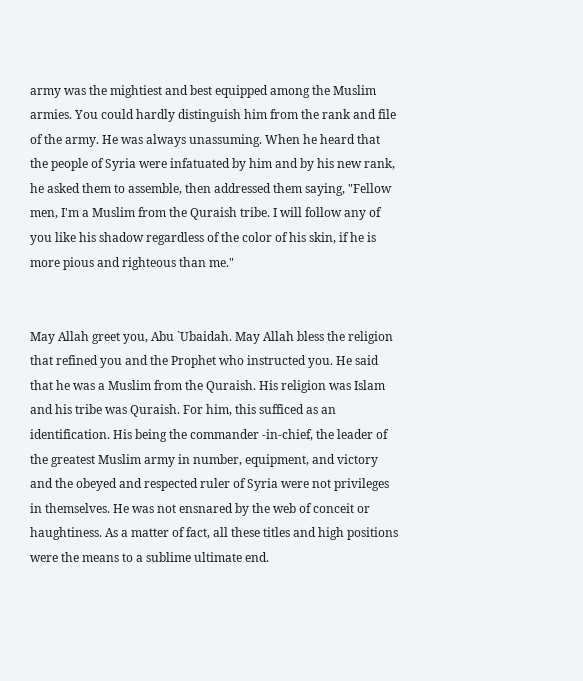army was the mightiest and best equipped among the Muslim armies. You could hardly distinguish him from the rank and file of the army. He was always unassuming. When he heard that the people of Syria were infatuated by him and by his new rank, he asked them to assemble, then addressed them saying, "Fellow men, I'm a Muslim from the Quraish tribe. I will follow any of you like his shadow regardless of the color of his skin, if he is more pious and righteous than me."


May Allah greet you, Abu `Ubaidah. May Allah bless the religion that refined you and the Prophet who instructed you. He said that he was a Muslim from the Quraish. His religion was Islam and his tribe was Quraish. For him, this sufficed as an identification. His being the commander -in-chief, the leader of the greatest Muslim army in number, equipment, and victory and the obeyed and respected ruler of Syria were not privileges in themselves. He was not ensnared by the web of conceit or haughtiness. As a matter of fact, all these titles and high positions were the means to a sublime ultimate end.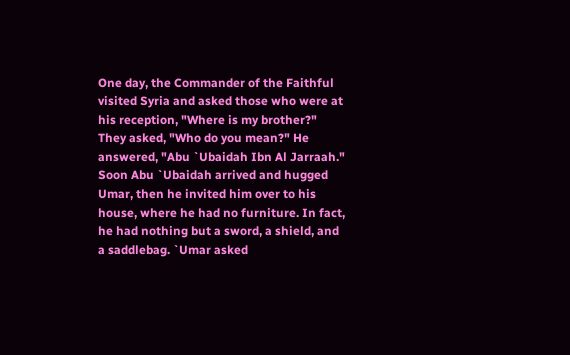One day, the Commander of the Faithful visited Syria and asked those who were at his reception, "Where is my brother?" They asked, "Who do you mean?" He answered, "Abu `Ubaidah Ibn Al Jarraah." Soon Abu `Ubaidah arrived and hugged Umar, then he invited him over to his house, where he had no furniture. In fact, he had nothing but a sword, a shield, and a saddlebag. `Umar asked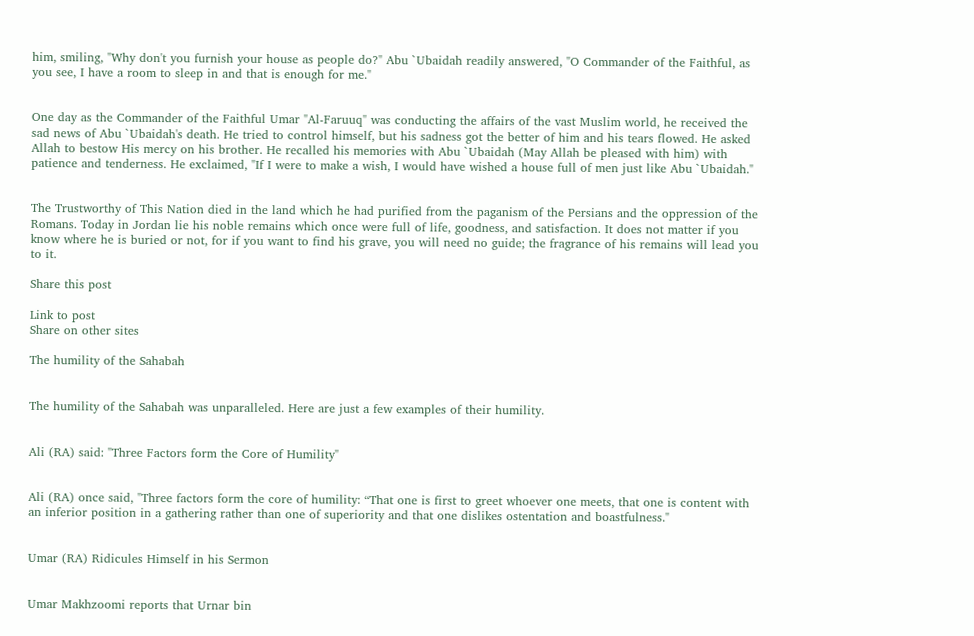him, smiling, "Why don't you furnish your house as people do?" Abu `Ubaidah readily answered, "O Commander of the Faithful, as you see, I have a room to sleep in and that is enough for me."


One day as the Commander of the Faithful Umar "Al-Faruuq" was conducting the affairs of the vast Muslim world, he received the sad news of Abu `Ubaidah's death. He tried to control himself, but his sadness got the better of him and his tears flowed. He asked Allah to bestow His mercy on his brother. He recalled his memories with Abu `Ubaidah (May Allah be pleased with him) with patience and tenderness. He exclaimed, "If I were to make a wish, I would have wished a house full of men just like Abu `Ubaidah."


The Trustworthy of This Nation died in the land which he had purified from the paganism of the Persians and the oppression of the Romans. Today in Jordan lie his noble remains which once were full of life, goodness, and satisfaction. It does not matter if you know where he is buried or not, for if you want to find his grave, you will need no guide; the fragrance of his remains will lead you to it.

Share this post

Link to post
Share on other sites

The humility of the Sahabah


The humility of the Sahabah was unparalleled. Here are just a few examples of their humility.


Ali (RA) said: "Three Factors form the Core of Humility"


Ali (RA) once said, "Three factors form the core of humility: “That one is first to greet whoever one meets, that one is content with an inferior position in a gathering rather than one of superiority and that one dislikes ostentation and boastfulness."


Umar (RA) Ridicules Himself in his Sermon


Umar Makhzoomi reports that Urnar bin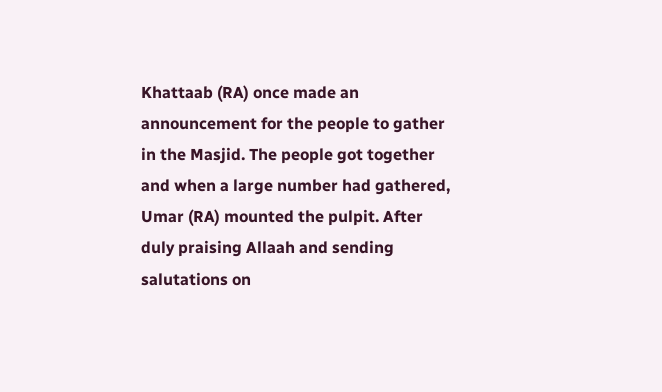Khattaab (RA) once made an announcement for the people to gather in the Masjid. The people got together and when a large number had gathered, Umar (RA) mounted the pulpit. After duly praising Allaah and sending salutations on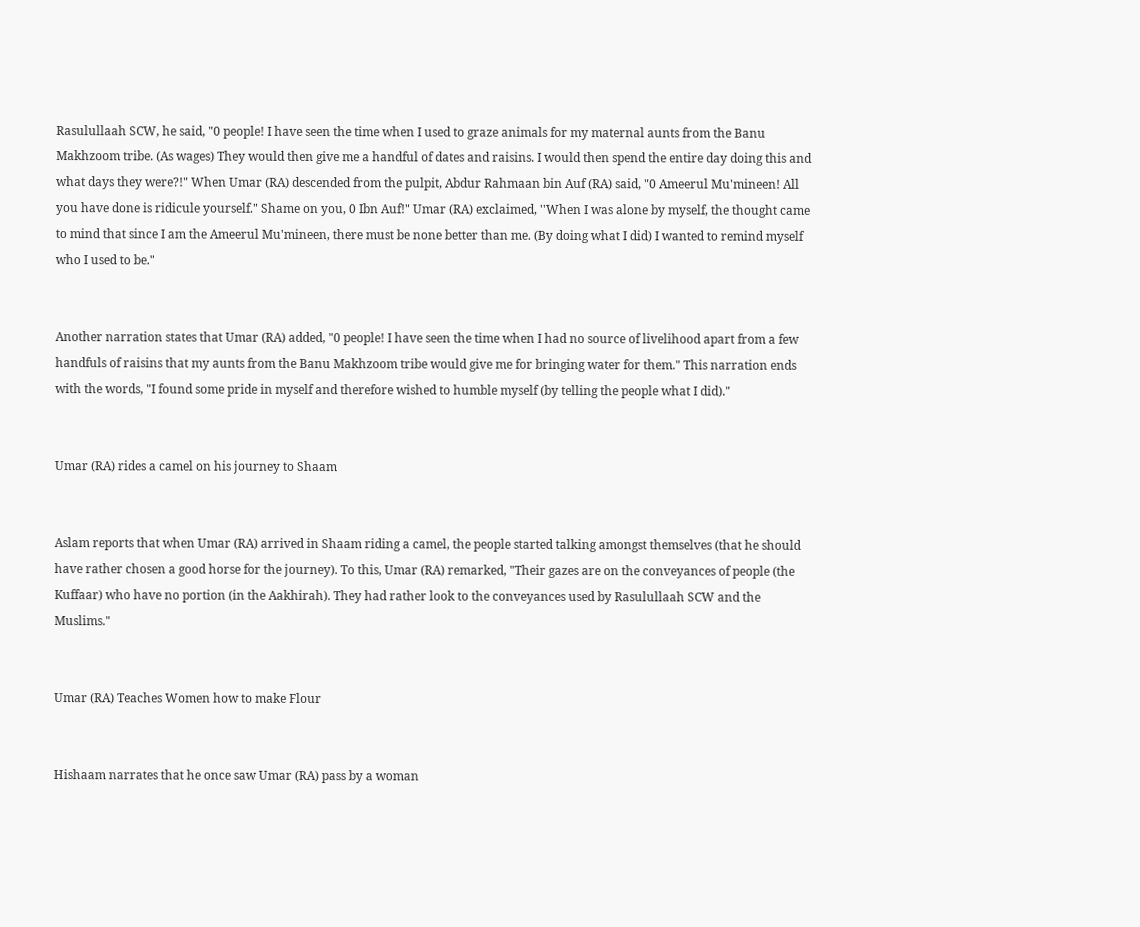Rasulullaah SCW, he said, "0 people! I have seen the time when I used to graze animals for my maternal aunts from the Banu Makhzoom tribe. (As wages) They would then give me a handful of dates and raisins. I would then spend the entire day doing this and what days they were?!" When Umar (RA) descended from the pulpit, Abdur Rahmaan bin Auf (RA) said, "0 Ameerul Mu'mineen! All you have done is ridicule yourself." Shame on you, 0 Ibn Auf!" Umar (RA) exclaimed, ''When I was alone by myself, the thought came to mind that since I am the Ameerul Mu'mineen, there must be none better than me. (By doing what I did) I wanted to remind myself who I used to be."


Another narration states that Umar (RA) added, "0 people! I have seen the time when I had no source of livelihood apart from a few handfuls of raisins that my aunts from the Banu Makhzoom tribe would give me for bringing water for them." This narration ends with the words, "I found some pride in myself and therefore wished to humble myself (by telling the people what I did)."


Umar (RA) rides a camel on his journey to Shaam


Aslam reports that when Umar (RA) arrived in Shaam riding a camel, the people started talking amongst themselves (that he should have rather chosen a good horse for the journey). To this, Umar (RA) remarked, "Their gazes are on the conveyances of people (the Kuffaar) who have no portion (in the Aakhirah). They had rather look to the conveyances used by Rasulullaah SCW and the Muslims."


Umar (RA) Teaches Women how to make Flour


Hishaam narrates that he once saw Umar (RA) pass by a woman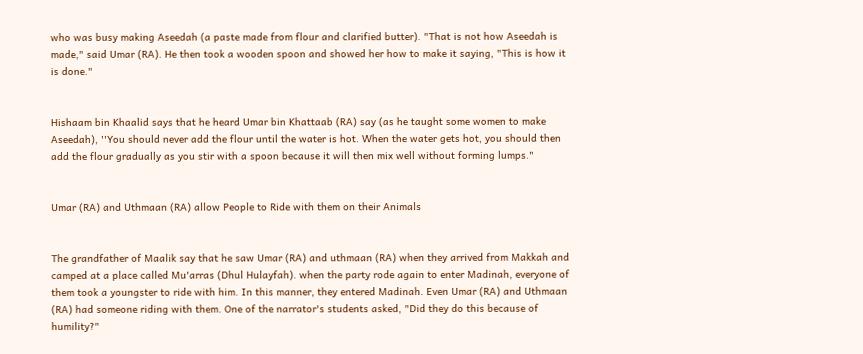who was busy making Aseedah (a paste made from flour and clarified butter). "That is not how Aseedah is made," said Umar (RA). He then took a wooden spoon and showed her how to make it saying, "This is how it is done."


Hishaam bin Khaalid says that he heard Umar bin Khattaab (RA) say (as he taught some women to make Aseedah), ''You should never add the flour until the water is hot. When the water gets hot, you should then add the flour gradually as you stir with a spoon because it will then mix well without forming lumps."


Umar (RA) and Uthmaan (RA) allow People to Ride with them on their Animals


The grandfather of Maalik say that he saw Umar (RA) and uthmaan (RA) when they arrived from Makkah and camped at a place called Mu'arras (Dhul Hulayfah). when the party rode again to enter Madinah, everyone of them took a youngster to ride with him. In this manner, they entered Madinah. Even Umar (RA) and Uthmaan (RA) had someone riding with them. One of the narrator's students asked, "Did they do this because of humility?"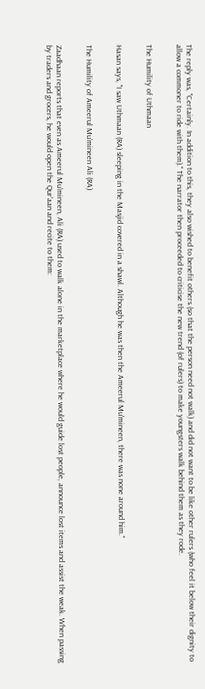The reply was, "Certainly. In addition to this, they also wished to benefit others (so that the person need not walk) and did not want to be like other rulers (who feel it below their dignity to allow a commoner to ride with them)." The narrator then proceeded to criticise the new trend (of rulers) to make youngsters walk behind them as they rode.


The Humility of Uthmaan


Hasan says, "I saw Uthmaan (RA) sleeping in the Masjid covered in a shawl. Although he was then the Ameerul Mu'mineen, there was none around him."


The Humility of Ameerul Mu'mineen Ali (RA)


Zaadhaan reports that even as Ameerul Mu'mineen, Ali (RA) used to walk alone in the marketplace where he would guide lost people, announce lost items and assist the weak. When passing by traders and grocers, he would open the Qur'aan and recite to them: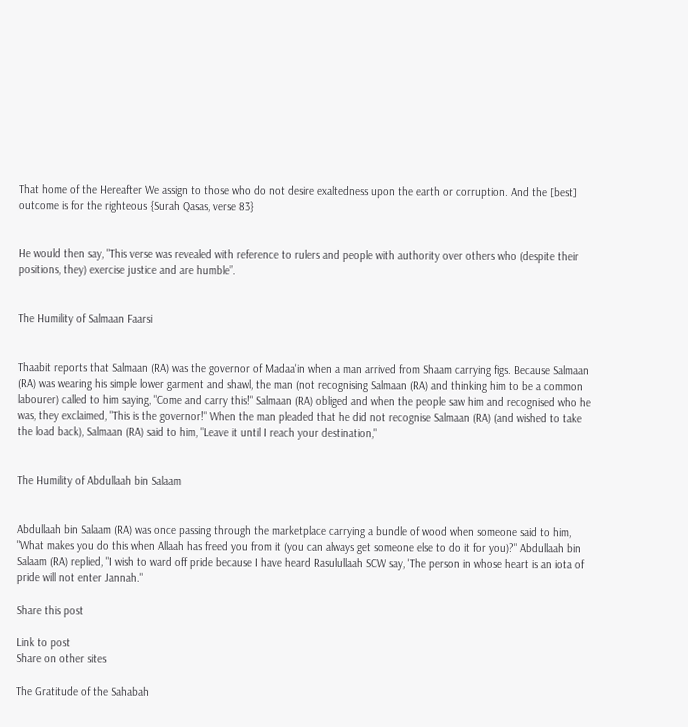That home of the Hereafter We assign to those who do not desire exaltedness upon the earth or corruption. And the [best] outcome is for the righteous {Surah Qasas, verse 83}


He would then say, "This verse was revealed with reference to rulers and people with authority over others who (despite their positions, they) exercise justice and are humble”.


The Humility of Salmaan Faarsi


Thaabit reports that Salmaan (RA) was the governor of Madaa'in when a man arrived from Shaam carrying figs. Because Salmaan (RA) was wearing his simple lower garment and shawl, the man (not recognising Salmaan (RA) and thinking him to be a common labourer) called to him saying, "Come and carry this!" Salmaan (RA) obliged and when the people saw him and recognised who he was, they exclaimed, "This is the governor!" When the man pleaded that he did not recognise Salmaan (RA) (and wished to take the load back), Salmaan (RA) said to him, "Leave it until I reach your destination,"


The Humility of Abdullaah bin Salaam


Abdullaah bin Salaam (RA) was once passing through the marketplace carrying a bundle of wood when someone said to him, "What makes you do this when Allaah has freed you from it (you can always get someone else to do it for you)?" Abdullaah bin Salaam (RA) replied, "I wish to ward off pride because I have heard Rasulullaah SCW say, 'The person in whose heart is an iota of pride will not enter Jannah."

Share this post

Link to post
Share on other sites

The Gratitude of the Sahabah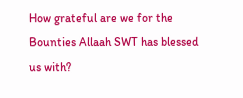How grateful are we for the Bounties Allaah SWT has blessed us with?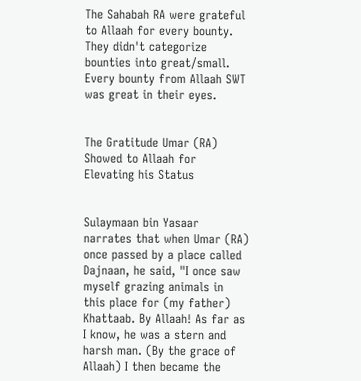The Sahabah RA were grateful to Allaah for every bounty. They didn't categorize bounties into great/small. Every bounty from Allaah SWT was great in their eyes.


The Gratitude Umar (RA) Showed to Allaah for Elevating his Status


Sulaymaan bin Yasaar narrates that when Umar (RA) once passed by a place called Dajnaan, he said, "I once saw myself grazing animals in this place for (my father) Khattaab. By Allaah! As far as I know, he was a stern and harsh man. (By the grace of Allaah) I then became the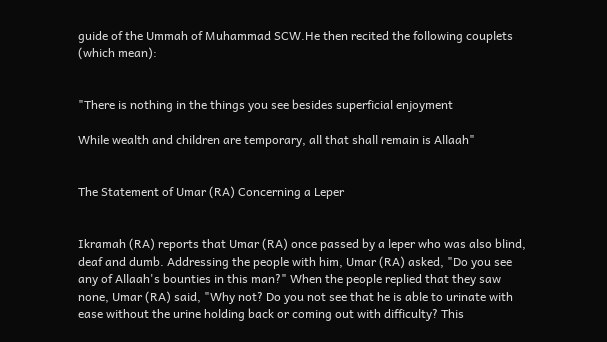guide of the Ummah of Muhammad SCW.He then recited the following couplets (which mean):


"There is nothing in the things you see besides superficial enjoyment

While wealth and children are temporary, all that shall remain is Allaah"


The Statement of Umar (RA) Concerning a Leper


Ikramah (RA) reports that Umar (RA) once passed by a leper who was also blind, deaf and dumb. Addressing the people with him, Umar (RA) asked, "Do you see any of Allaah's bounties in this man?" When the people replied that they saw none, Umar (RA) said, "Why not? Do you not see that he is able to urinate with ease without the urine holding back or coming out with difficulty? This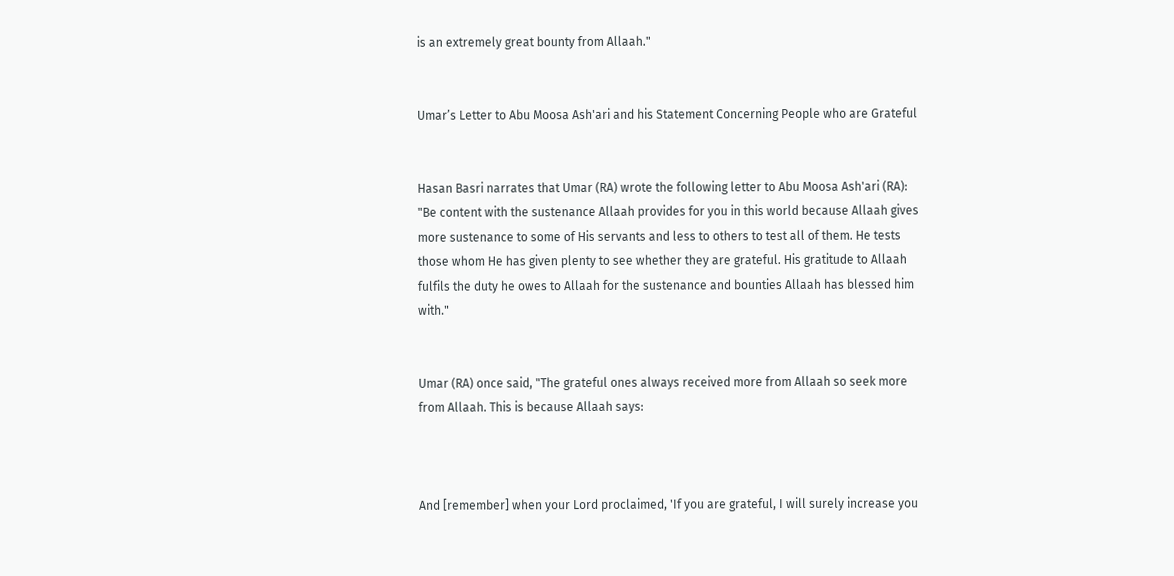is an extremely great bounty from Allaah."


Umar’s Letter to Abu Moosa Ash'ari and his Statement Concerning People who are Grateful


Hasan Basri narrates that Umar (RA) wrote the following letter to Abu Moosa Ash'ari (RA): "Be content with the sustenance Allaah provides for you in this world because Allaah gives more sustenance to some of His servants and less to others to test all of them. He tests those whom He has given plenty to see whether they are grateful. His gratitude to Allaah fulfils the duty he owes to Allaah for the sustenance and bounties Allaah has blessed him with."


Umar (RA) once said, "The grateful ones always received more from Allaah so seek more from Allaah. This is because Allaah says:



And [remember] when your Lord proclaimed, 'If you are grateful, I will surely increase you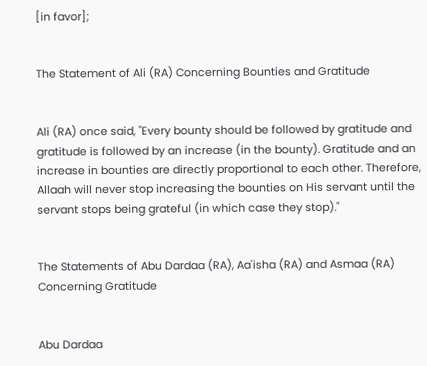[in favor];


The Statement of Ali (RA) Concerning Bounties and Gratitude


Ali (RA) once said, "Every bounty should be followed by gratitude and gratitude is followed by an increase (in the bounty). Gratitude and an increase in bounties are directly proportional to each other. Therefore, Allaah will never stop increasing the bounties on His servant until the servant stops being grateful (in which case they stop)."


The Statements of Abu Dardaa (RA), Aa'isha (RA) and Asmaa (RA) Concerning Gratitude


Abu Dardaa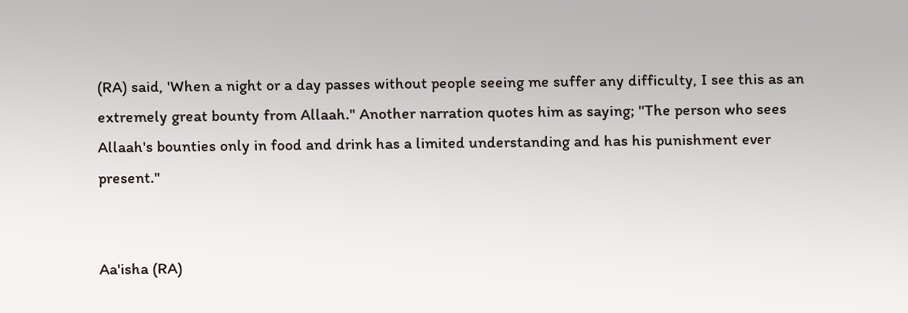(RA) said, 'When a night or a day passes without people seeing me suffer any difficulty, I see this as an extremely great bounty from Allaah." Another narration quotes him as saying; ''The person who sees Allaah's bounties only in food and drink has a limited understanding and has his punishment ever present."


Aa'isha (RA)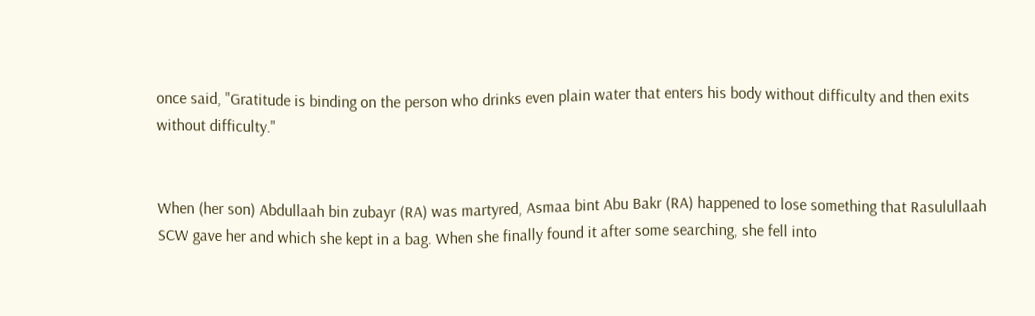once said, "Gratitude is binding on the person who drinks even plain water that enters his body without difficulty and then exits without difficulty."


When (her son) Abdullaah bin zubayr (RA) was martyred, Asmaa bint Abu Bakr (RA) happened to lose something that Rasulullaah SCW gave her and which she kept in a bag. When she finally found it after some searching, she fell into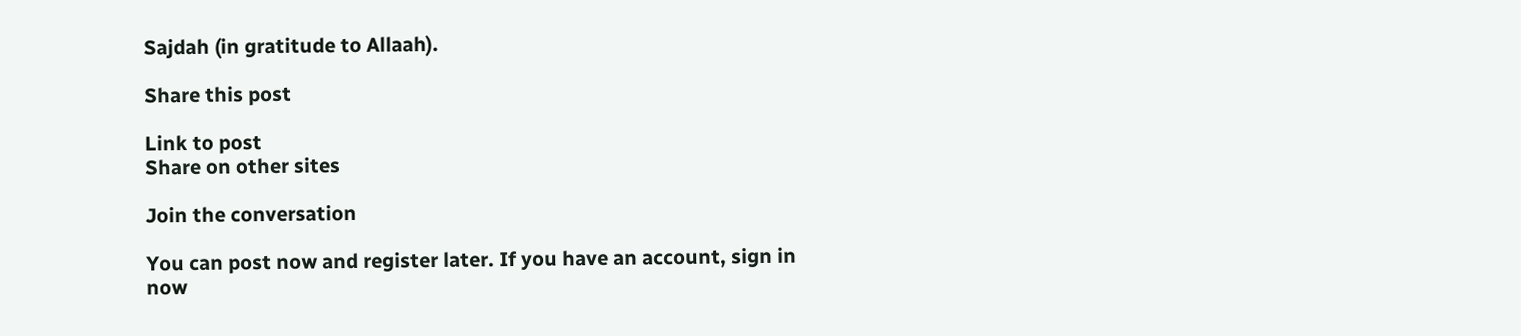Sajdah (in gratitude to Allaah).

Share this post

Link to post
Share on other sites

Join the conversation

You can post now and register later. If you have an account, sign in now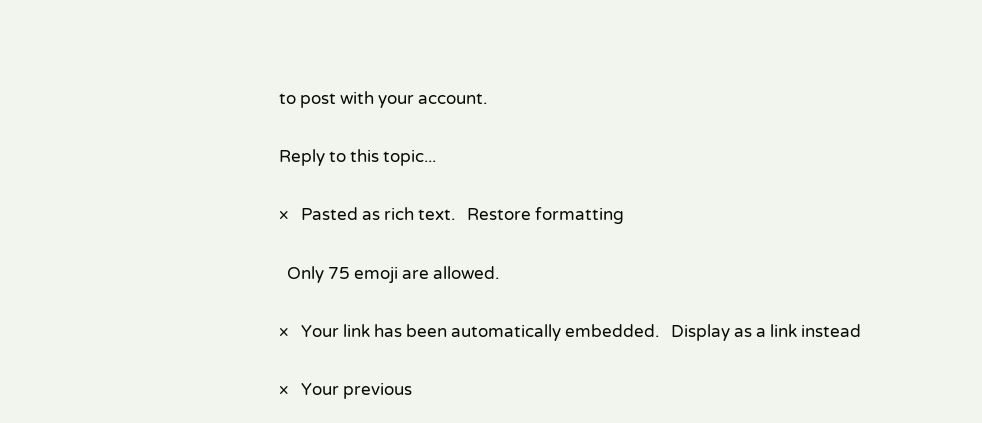to post with your account.

Reply to this topic...

×   Pasted as rich text.   Restore formatting

  Only 75 emoji are allowed.

×   Your link has been automatically embedded.   Display as a link instead

×   Your previous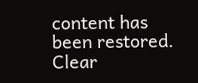content has been restored.   Clear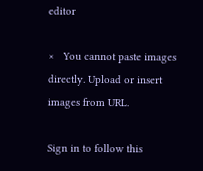editor

×   You cannot paste images directly. Upload or insert images from URL.

Sign in to follow this